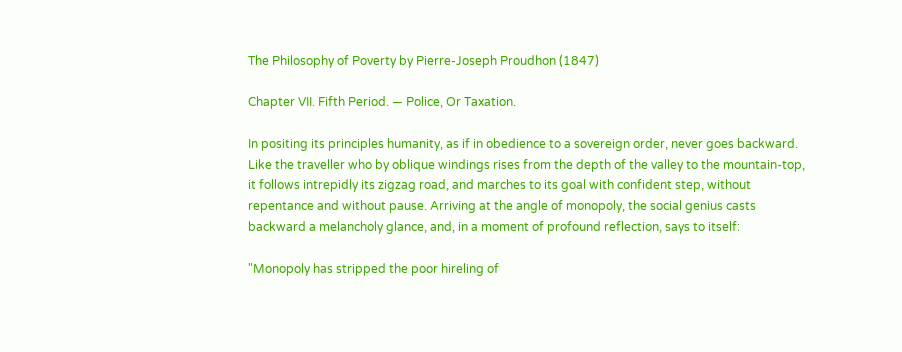The Philosophy of Poverty by Pierre-Joseph Proudhon (1847)

Chapter VII. Fifth Period. — Police, Or Taxation.

In positing its principles humanity, as if in obedience to a sovereign order, never goes backward. Like the traveller who by oblique windings rises from the depth of the valley to the mountain-top, it follows intrepidly its zigzag road, and marches to its goal with confident step, without repentance and without pause. Arriving at the angle of monopoly, the social genius casts backward a melancholy glance, and, in a moment of profound reflection, says to itself:

"Monopoly has stripped the poor hireling of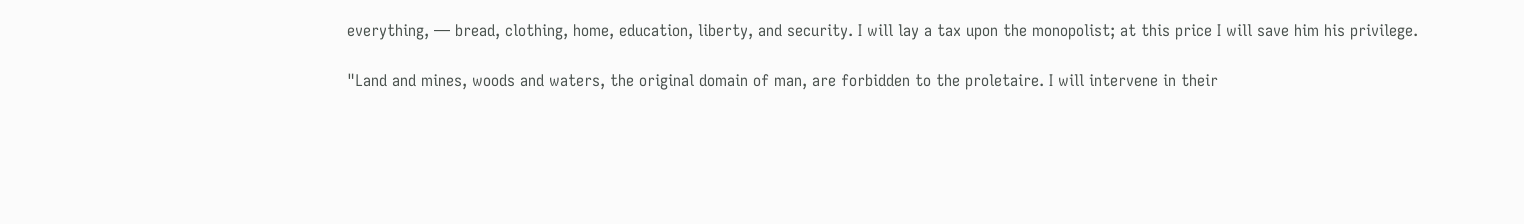everything, — bread, clothing, home, education, liberty, and security. I will lay a tax upon the monopolist; at this price I will save him his privilege.

"Land and mines, woods and waters, the original domain of man, are forbidden to the proletaire. I will intervene in their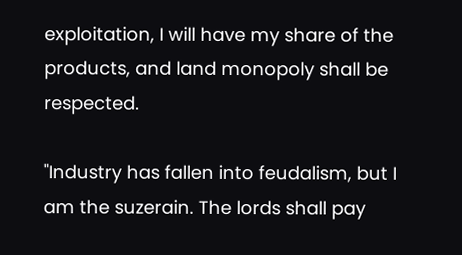exploitation, I will have my share of the products, and land monopoly shall be respected.

"Industry has fallen into feudalism, but I am the suzerain. The lords shall pay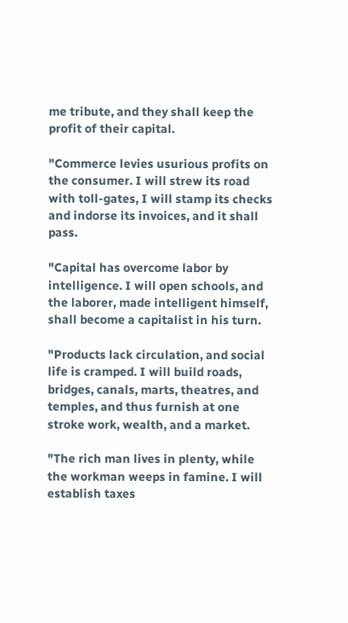me tribute, and they shall keep the profit of their capital.

"Commerce levies usurious profits on the consumer. I will strew its road with toll-gates, I will stamp its checks and indorse its invoices, and it shall pass.

"Capital has overcome labor by intelligence. I will open schools, and the laborer, made intelligent himself, shall become a capitalist in his turn.

"Products lack circulation, and social life is cramped. I will build roads, bridges, canals, marts, theatres, and temples, and thus furnish at one stroke work, wealth, and a market.

"The rich man lives in plenty, while the workman weeps in famine. I will establish taxes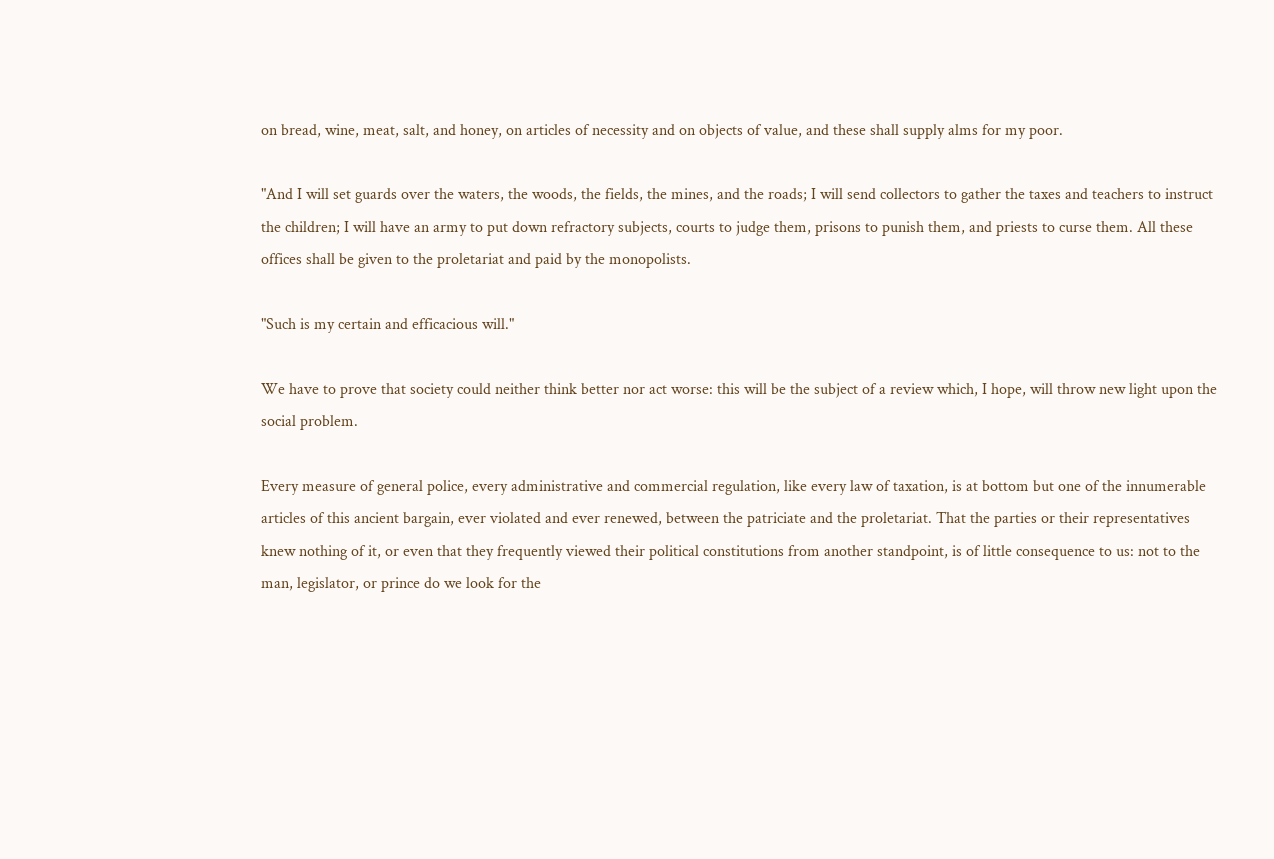on bread, wine, meat, salt, and honey, on articles of necessity and on objects of value, and these shall supply alms for my poor.

"And I will set guards over the waters, the woods, the fields, the mines, and the roads; I will send collectors to gather the taxes and teachers to instruct the children; I will have an army to put down refractory subjects, courts to judge them, prisons to punish them, and priests to curse them. All these offices shall be given to the proletariat and paid by the monopolists.

"Such is my certain and efficacious will."

We have to prove that society could neither think better nor act worse: this will be the subject of a review which, I hope, will throw new light upon the social problem.

Every measure of general police, every administrative and commercial regulation, like every law of taxation, is at bottom but one of the innumerable articles of this ancient bargain, ever violated and ever renewed, between the patriciate and the proletariat. That the parties or their representatives knew nothing of it, or even that they frequently viewed their political constitutions from another standpoint, is of little consequence to us: not to the man, legislator, or prince do we look for the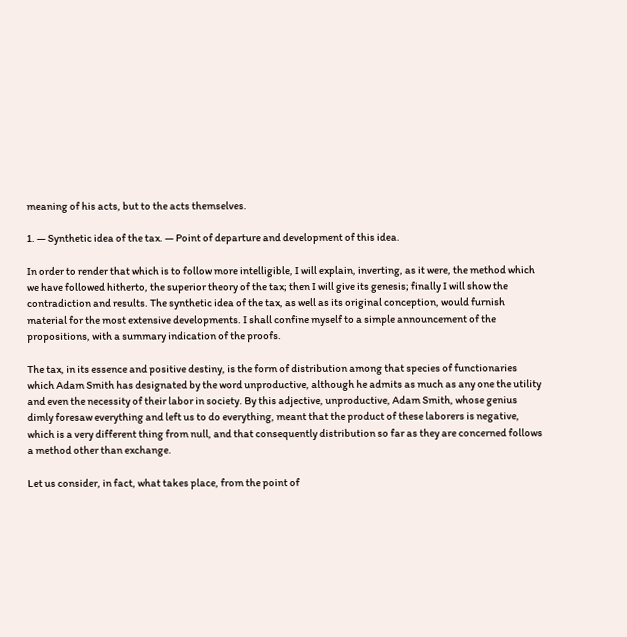meaning of his acts, but to the acts themselves.

1. — Synthetic idea of the tax. — Point of departure and development of this idea.

In order to render that which is to follow more intelligible, I will explain, inverting, as it were, the method which we have followed hitherto, the superior theory of the tax; then I will give its genesis; finally I will show the contradiction and results. The synthetic idea of the tax, as well as its original conception, would furnish material for the most extensive developments. I shall confine myself to a simple announcement of the propositions, with a summary indication of the proofs.

The tax, in its essence and positive destiny, is the form of distribution among that species of functionaries which Adam Smith has designated by the word unproductive, although he admits as much as any one the utility and even the necessity of their labor in society. By this adjective, unproductive, Adam Smith, whose genius dimly foresaw everything and left us to do everything, meant that the product of these laborers is negative, which is a very different thing from null, and that consequently distribution so far as they are concerned follows a method other than exchange.

Let us consider, in fact, what takes place, from the point of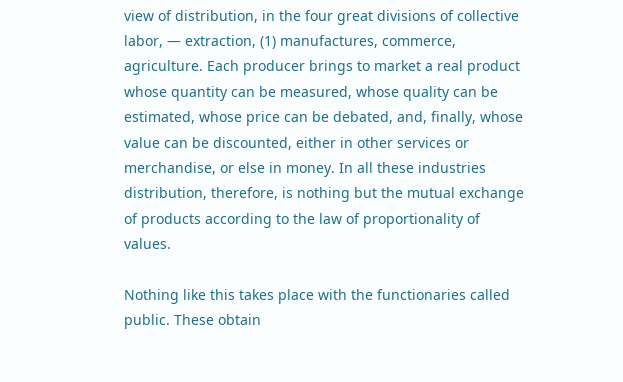view of distribution, in the four great divisions of collective labor, — extraction, (1) manufactures, commerce, agriculture. Each producer brings to market a real product whose quantity can be measured, whose quality can be estimated, whose price can be debated, and, finally, whose value can be discounted, either in other services or merchandise, or else in money. In all these industries distribution, therefore, is nothing but the mutual exchange of products according to the law of proportionality of values.

Nothing like this takes place with the functionaries called public. These obtain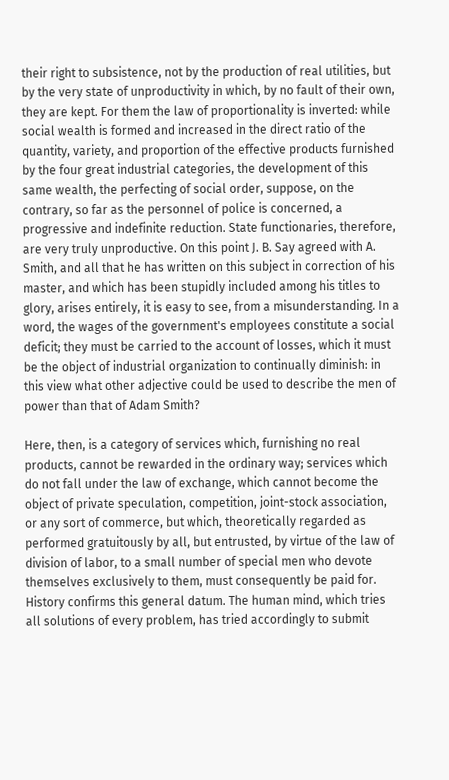their right to subsistence, not by the production of real utilities, but by the very state of unproductivity in which, by no fault of their own, they are kept. For them the law of proportionality is inverted: while social wealth is formed and increased in the direct ratio of the quantity, variety, and proportion of the effective products furnished by the four great industrial categories, the development of this same wealth, the perfecting of social order, suppose, on the contrary, so far as the personnel of police is concerned, a progressive and indefinite reduction. State functionaries, therefore, are very truly unproductive. On this point J. B. Say agreed with A. Smith, and all that he has written on this subject in correction of his master, and which has been stupidly included among his titles to glory, arises entirely, it is easy to see, from a misunderstanding. In a word, the wages of the government's employees constitute a social deficit; they must be carried to the account of losses, which it must be the object of industrial organization to continually diminish: in this view what other adjective could be used to describe the men of power than that of Adam Smith?

Here, then, is a category of services which, furnishing no real products, cannot be rewarded in the ordinary way; services which do not fall under the law of exchange, which cannot become the object of private speculation, competition, joint-stock association, or any sort of commerce, but which, theoretically regarded as performed gratuitously by all, but entrusted, by virtue of the law of division of labor, to a small number of special men who devote themselves exclusively to them, must consequently be paid for. History confirms this general datum. The human mind, which tries all solutions of every problem, has tried accordingly to submit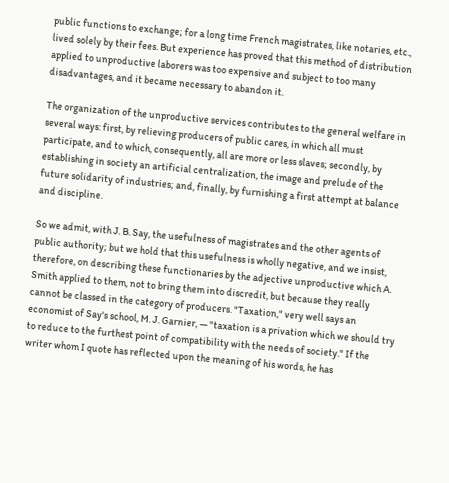public functions to exchange; for a long time French magistrates, like notaries, etc., lived solely by their fees. But experience has proved that this method of distribution applied to unproductive laborers was too expensive and subject to too many disadvantages, and it became necessary to abandon it.

The organization of the unproductive services contributes to the general welfare in several ways: first, by relieving producers of public cares, in which all must participate, and to which, consequently, all are more or less slaves; secondly, by establishing in society an artificial centralization, the image and prelude of the future solidarity of industries; and, finally, by furnishing a first attempt at balance and discipline.

So we admit, with J. B. Say, the usefulness of magistrates and the other agents of public authority; but we hold that this usefulness is wholly negative, and we insist, therefore, on describing these functionaries by the adjective unproductive which A. Smith applied to them, not to bring them into discredit, but because they really cannot be classed in the category of producers. "Taxation," very well says an economist of Say's school, M. J. Garnier, — "taxation is a privation which we should try to reduce to the furthest point of compatibility with the needs of society." If the writer whom I quote has reflected upon the meaning of his words, he has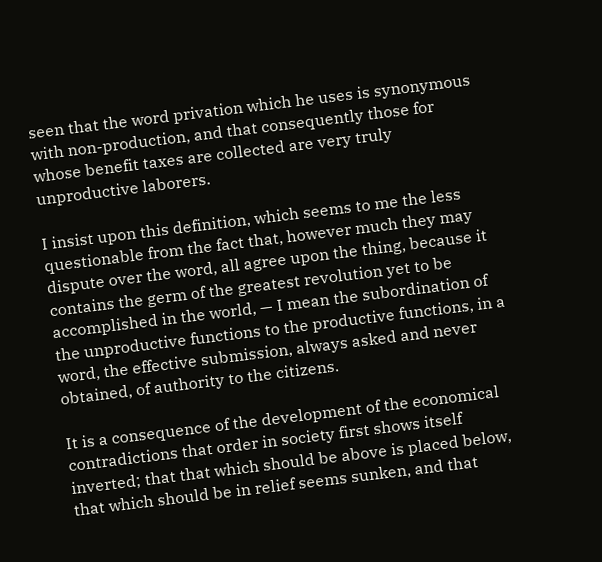seen that the word privation which he uses is synonymous with non-production, and that consequently those for whose benefit taxes are collected are very truly unproductive laborers.

I insist upon this definition, which seems to me the less questionable from the fact that, however much they may dispute over the word, all agree upon the thing, because it contains the germ of the greatest revolution yet to be accomplished in the world, — I mean the subordination of the unproductive functions to the productive functions, in a word, the effective submission, always asked and never obtained, of authority to the citizens.

It is a consequence of the development of the economical contradictions that order in society first shows itself inverted; that that which should be above is placed below, that which should be in relief seems sunken, and that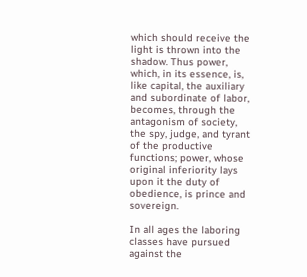which should receive the light is thrown into the shadow. Thus power, which, in its essence, is, like capital, the auxiliary and subordinate of labor, becomes, through the antagonism of society, the spy, judge, and tyrant of the productive functions; power, whose original inferiority lays upon it the duty of obedience, is prince and sovereign.

In all ages the laboring classes have pursued against the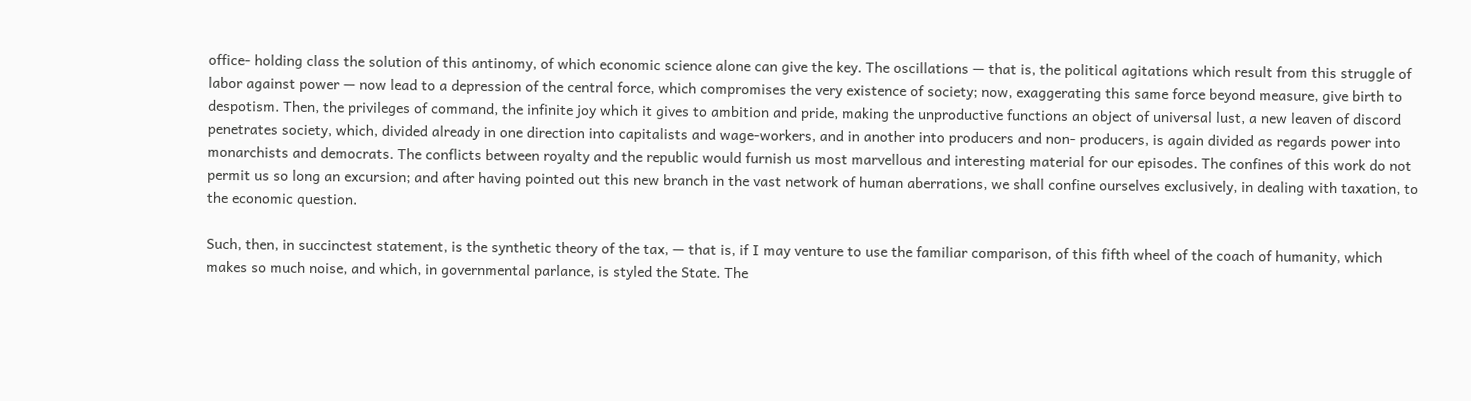office- holding class the solution of this antinomy, of which economic science alone can give the key. The oscillations — that is, the political agitations which result from this struggle of labor against power — now lead to a depression of the central force, which compromises the very existence of society; now, exaggerating this same force beyond measure, give birth to despotism. Then, the privileges of command, the infinite joy which it gives to ambition and pride, making the unproductive functions an object of universal lust, a new leaven of discord penetrates society, which, divided already in one direction into capitalists and wage-workers, and in another into producers and non- producers, is again divided as regards power into monarchists and democrats. The conflicts between royalty and the republic would furnish us most marvellous and interesting material for our episodes. The confines of this work do not permit us so long an excursion; and after having pointed out this new branch in the vast network of human aberrations, we shall confine ourselves exclusively, in dealing with taxation, to the economic question.

Such, then, in succinctest statement, is the synthetic theory of the tax, — that is, if I may venture to use the familiar comparison, of this fifth wheel of the coach of humanity, which makes so much noise, and which, in governmental parlance, is styled the State. The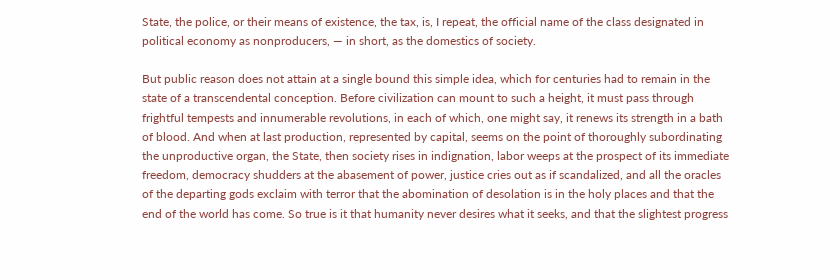State, the police, or their means of existence, the tax, is, I repeat, the official name of the class designated in political economy as nonproducers, — in short, as the domestics of society.

But public reason does not attain at a single bound this simple idea, which for centuries had to remain in the state of a transcendental conception. Before civilization can mount to such a height, it must pass through frightful tempests and innumerable revolutions, in each of which, one might say, it renews its strength in a bath of blood. And when at last production, represented by capital, seems on the point of thoroughly subordinating the unproductive organ, the State, then society rises in indignation, labor weeps at the prospect of its immediate freedom, democracy shudders at the abasement of power, justice cries out as if scandalized, and all the oracles of the departing gods exclaim with terror that the abomination of desolation is in the holy places and that the end of the world has come. So true is it that humanity never desires what it seeks, and that the slightest progress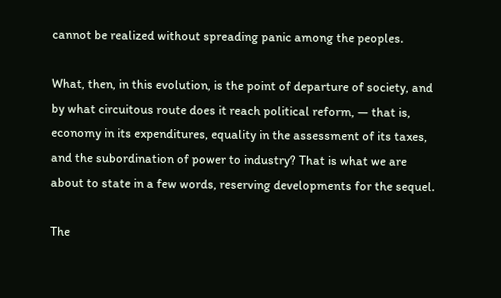cannot be realized without spreading panic among the peoples.

What, then, in this evolution, is the point of departure of society, and by what circuitous route does it reach political reform, — that is, economy in its expenditures, equality in the assessment of its taxes, and the subordination of power to industry? That is what we are about to state in a few words, reserving developments for the sequel.

The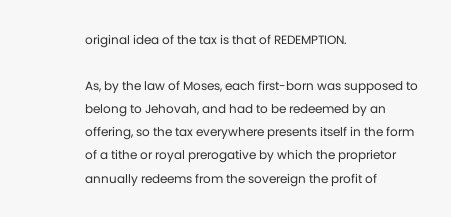original idea of the tax is that of REDEMPTION.

As, by the law of Moses, each first-born was supposed to belong to Jehovah, and had to be redeemed by an offering, so the tax everywhere presents itself in the form of a tithe or royal prerogative by which the proprietor annually redeems from the sovereign the profit of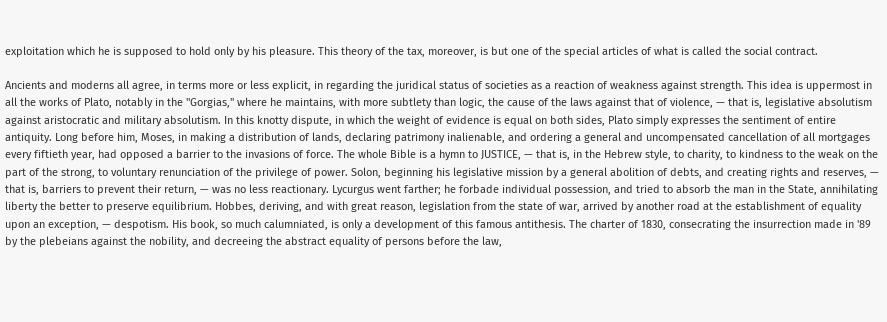exploitation which he is supposed to hold only by his pleasure. This theory of the tax, moreover, is but one of the special articles of what is called the social contract.

Ancients and moderns all agree, in terms more or less explicit, in regarding the juridical status of societies as a reaction of weakness against strength. This idea is uppermost in all the works of Plato, notably in the "Gorgias," where he maintains, with more subtlety than logic, the cause of the laws against that of violence, — that is, legislative absolutism against aristocratic and military absolutism. In this knotty dispute, in which the weight of evidence is equal on both sides, Plato simply expresses the sentiment of entire antiquity. Long before him, Moses, in making a distribution of lands, declaring patrimony inalienable, and ordering a general and uncompensated cancellation of all mortgages every fiftieth year, had opposed a barrier to the invasions of force. The whole Bible is a hymn to JUSTICE, — that is, in the Hebrew style, to charity, to kindness to the weak on the part of the strong, to voluntary renunciation of the privilege of power. Solon, beginning his legislative mission by a general abolition of debts, and creating rights and reserves, — that is, barriers to prevent their return, — was no less reactionary. Lycurgus went farther; he forbade individual possession, and tried to absorb the man in the State, annihilating liberty the better to preserve equilibrium. Hobbes, deriving, and with great reason, legislation from the state of war, arrived by another road at the establishment of equality upon an exception, — despotism. His book, so much calumniated, is only a development of this famous antithesis. The charter of 1830, consecrating the insurrection made in '89 by the plebeians against the nobility, and decreeing the abstract equality of persons before the law,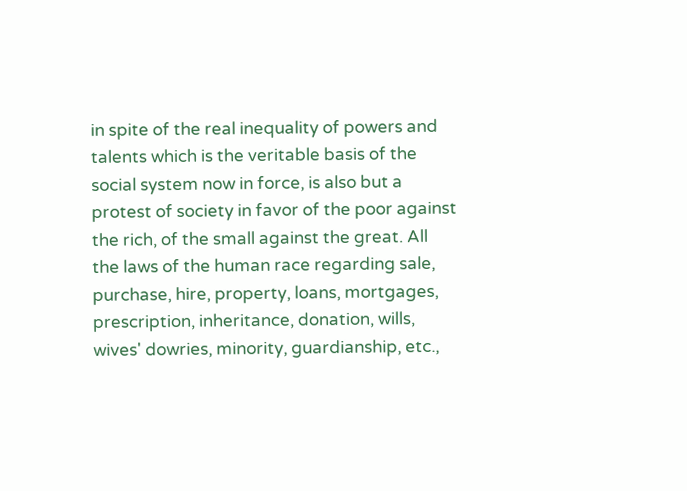in spite of the real inequality of powers and talents which is the veritable basis of the social system now in force, is also but a protest of society in favor of the poor against the rich, of the small against the great. All the laws of the human race regarding sale, purchase, hire, property, loans, mortgages, prescription, inheritance, donation, wills, wives' dowries, minority, guardianship, etc.,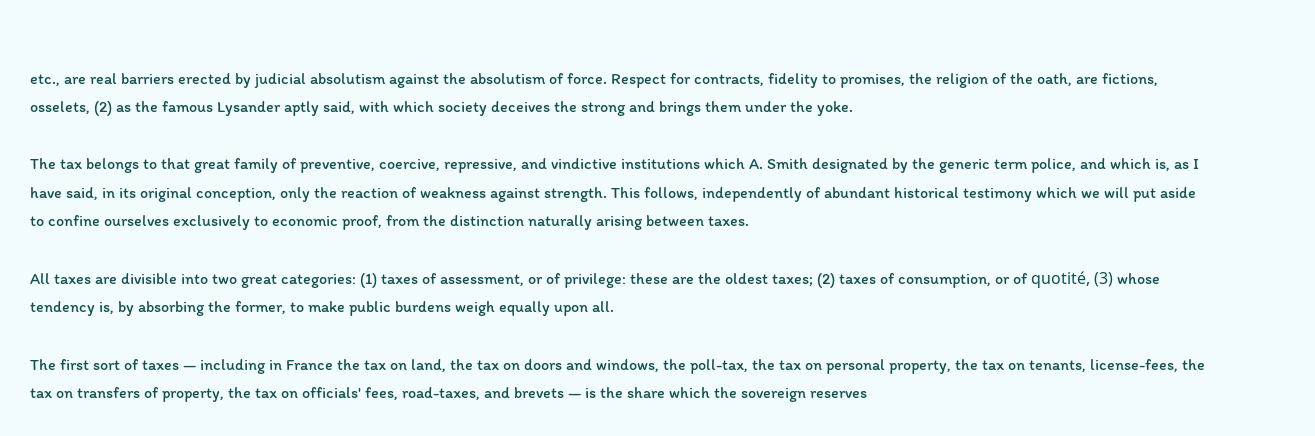etc., are real barriers erected by judicial absolutism against the absolutism of force. Respect for contracts, fidelity to promises, the religion of the oath, are fictions, osselets, (2) as the famous Lysander aptly said, with which society deceives the strong and brings them under the yoke.

The tax belongs to that great family of preventive, coercive, repressive, and vindictive institutions which A. Smith designated by the generic term police, and which is, as I have said, in its original conception, only the reaction of weakness against strength. This follows, independently of abundant historical testimony which we will put aside to confine ourselves exclusively to economic proof, from the distinction naturally arising between taxes.

All taxes are divisible into two great categories: (1) taxes of assessment, or of privilege: these are the oldest taxes; (2) taxes of consumption, or of quotité, (3) whose tendency is, by absorbing the former, to make public burdens weigh equally upon all.

The first sort of taxes — including in France the tax on land, the tax on doors and windows, the poll-tax, the tax on personal property, the tax on tenants, license-fees, the tax on transfers of property, the tax on officials' fees, road-taxes, and brevets — is the share which the sovereign reserves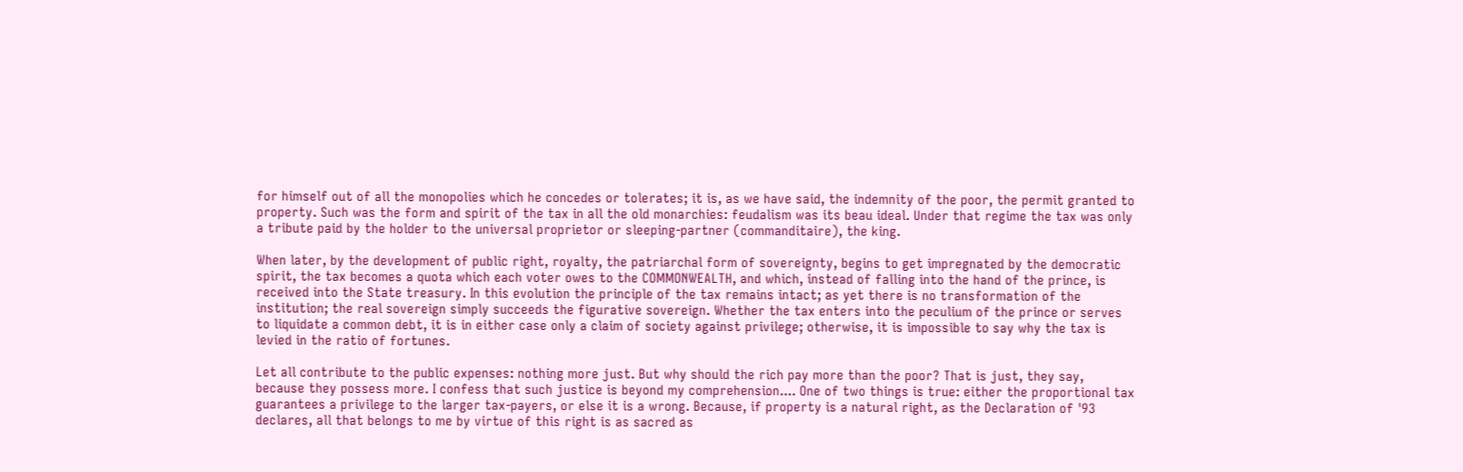for himself out of all the monopolies which he concedes or tolerates; it is, as we have said, the indemnity of the poor, the permit granted to property. Such was the form and spirit of the tax in all the old monarchies: feudalism was its beau ideal. Under that regime the tax was only a tribute paid by the holder to the universal proprietor or sleeping-partner (commanditaire), the king.

When later, by the development of public right, royalty, the patriarchal form of sovereignty, begins to get impregnated by the democratic spirit, the tax becomes a quota which each voter owes to the COMMONWEALTH, and which, instead of falling into the hand of the prince, is received into the State treasury. In this evolution the principle of the tax remains intact; as yet there is no transformation of the institution; the real sovereign simply succeeds the figurative sovereign. Whether the tax enters into the peculium of the prince or serves to liquidate a common debt, it is in either case only a claim of society against privilege; otherwise, it is impossible to say why the tax is levied in the ratio of fortunes.

Let all contribute to the public expenses: nothing more just. But why should the rich pay more than the poor? That is just, they say, because they possess more. I confess that such justice is beyond my comprehension.... One of two things is true: either the proportional tax guarantees a privilege to the larger tax-payers, or else it is a wrong. Because, if property is a natural right, as the Declaration of '93 declares, all that belongs to me by virtue of this right is as sacred as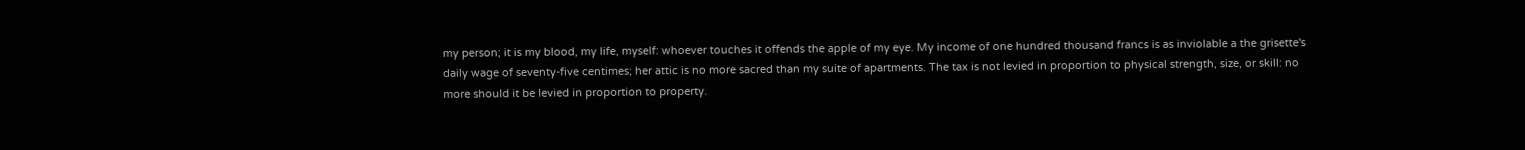my person; it is my blood, my life, myself: whoever touches it offends the apple of my eye. My income of one hundred thousand francs is as inviolable a the grisette's daily wage of seventy-five centimes; her attic is no more sacred than my suite of apartments. The tax is not levied in proportion to physical strength, size, or skill: no more should it be levied in proportion to property.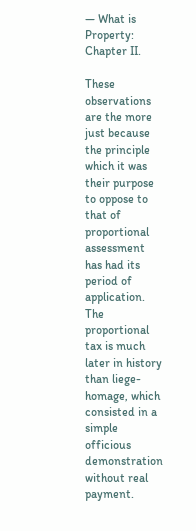— What is Property: Chapter II.

These observations are the more just because the principle which it was their purpose to oppose to that of proportional assessment has had its period of application. The proportional tax is much later in history than liege- homage, which consisted in a simple officious demonstration without real payment.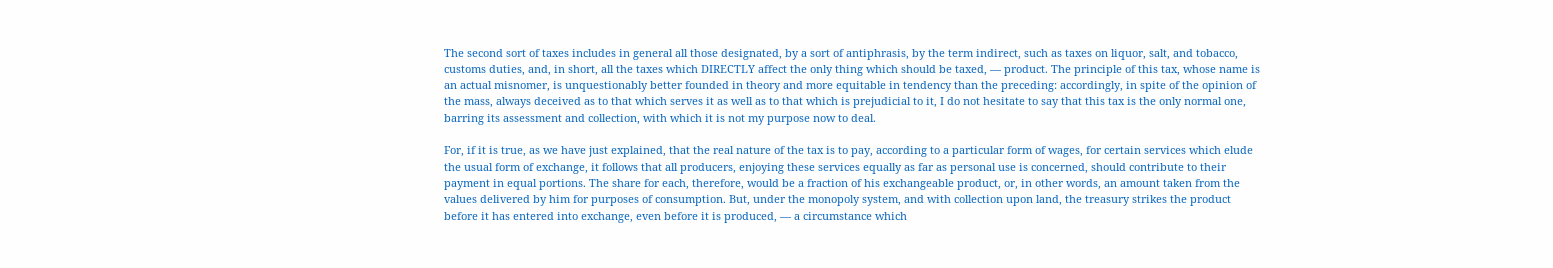The second sort of taxes includes in general all those designated, by a sort of antiphrasis, by the term indirect, such as taxes on liquor, salt, and tobacco, customs duties, and, in short, all the taxes which DIRECTLY affect the only thing which should be taxed, — product. The principle of this tax, whose name is an actual misnomer, is unquestionably better founded in theory and more equitable in tendency than the preceding: accordingly, in spite of the opinion of the mass, always deceived as to that which serves it as well as to that which is prejudicial to it, I do not hesitate to say that this tax is the only normal one, barring its assessment and collection, with which it is not my purpose now to deal.

For, if it is true, as we have just explained, that the real nature of the tax is to pay, according to a particular form of wages, for certain services which elude the usual form of exchange, it follows that all producers, enjoying these services equally as far as personal use is concerned, should contribute to their payment in equal portions. The share for each, therefore, would be a fraction of his exchangeable product, or, in other words, an amount taken from the values delivered by him for purposes of consumption. But, under the monopoly system, and with collection upon land, the treasury strikes the product before it has entered into exchange, even before it is produced, — a circumstance which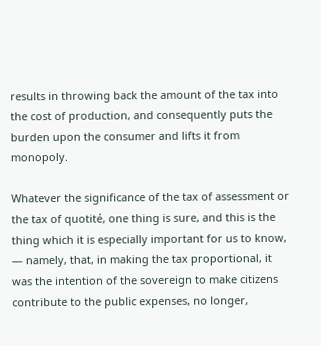results in throwing back the amount of the tax into the cost of production, and consequently puts the burden upon the consumer and lifts it from monopoly.

Whatever the significance of the tax of assessment or the tax of quotité, one thing is sure, and this is the thing which it is especially important for us to know, — namely, that, in making the tax proportional, it was the intention of the sovereign to make citizens contribute to the public expenses, no longer,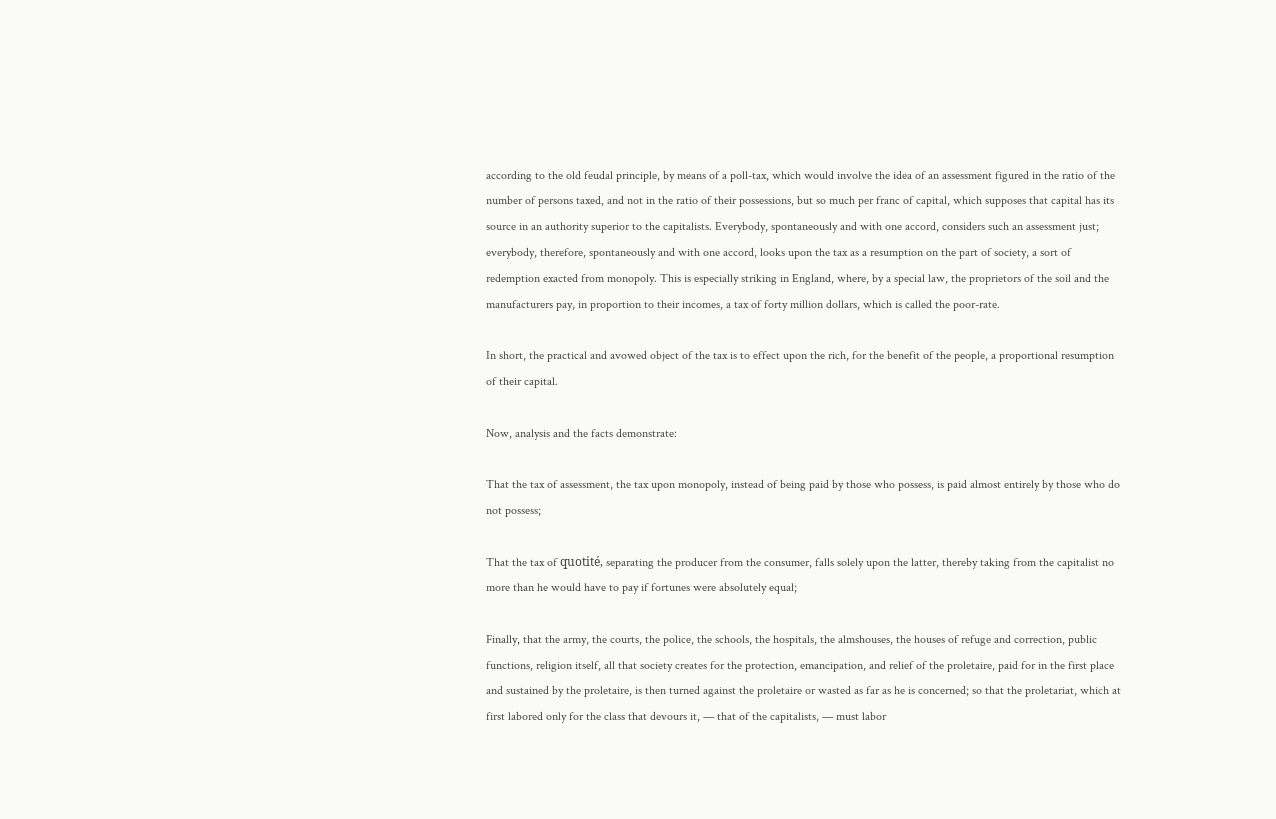according to the old feudal principle, by means of a poll-tax, which would involve the idea of an assessment figured in the ratio of the number of persons taxed, and not in the ratio of their possessions, but so much per franc of capital, which supposes that capital has its source in an authority superior to the capitalists. Everybody, spontaneously and with one accord, considers such an assessment just; everybody, therefore, spontaneously and with one accord, looks upon the tax as a resumption on the part of society, a sort of redemption exacted from monopoly. This is especially striking in England, where, by a special law, the proprietors of the soil and the manufacturers pay, in proportion to their incomes, a tax of forty million dollars, which is called the poor-rate.

In short, the practical and avowed object of the tax is to effect upon the rich, for the benefit of the people, a proportional resumption of their capital.

Now, analysis and the facts demonstrate:

That the tax of assessment, the tax upon monopoly, instead of being paid by those who possess, is paid almost entirely by those who do not possess;

That the tax of quotité, separating the producer from the consumer, falls solely upon the latter, thereby taking from the capitalist no more than he would have to pay if fortunes were absolutely equal;

Finally, that the army, the courts, the police, the schools, the hospitals, the almshouses, the houses of refuge and correction, public functions, religion itself, all that society creates for the protection, emancipation, and relief of the proletaire, paid for in the first place and sustained by the proletaire, is then turned against the proletaire or wasted as far as he is concerned; so that the proletariat, which at first labored only for the class that devours it, — that of the capitalists, — must labor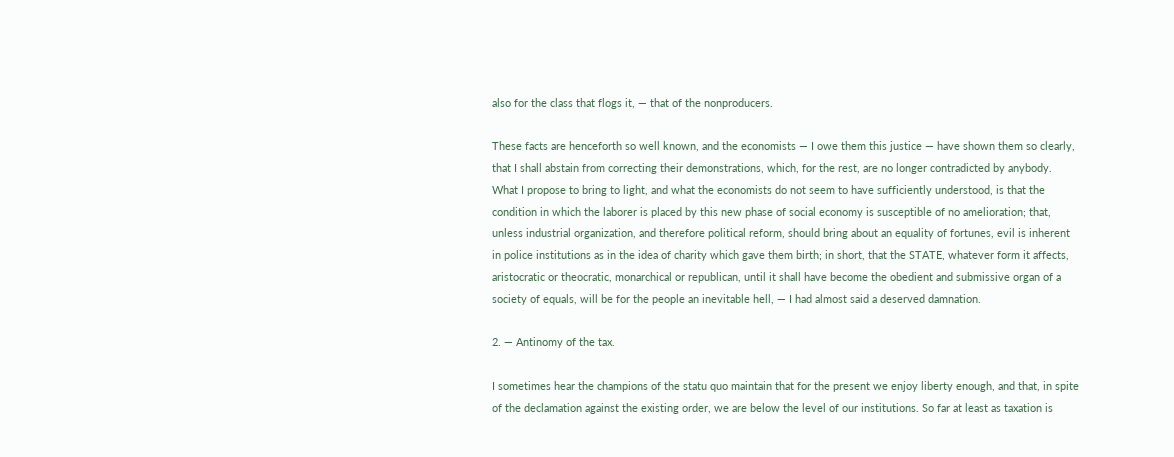also for the class that flogs it, — that of the nonproducers.

These facts are henceforth so well known, and the economists — I owe them this justice — have shown them so clearly, that I shall abstain from correcting their demonstrations, which, for the rest, are no longer contradicted by anybody. What I propose to bring to light, and what the economists do not seem to have sufficiently understood, is that the condition in which the laborer is placed by this new phase of social economy is susceptible of no amelioration; that, unless industrial organization, and therefore political reform, should bring about an equality of fortunes, evil is inherent in police institutions as in the idea of charity which gave them birth; in short, that the STATE, whatever form it affects, aristocratic or theocratic, monarchical or republican, until it shall have become the obedient and submissive organ of a society of equals, will be for the people an inevitable hell, — I had almost said a deserved damnation.

2. — Antinomy of the tax.

I sometimes hear the champions of the statu quo maintain that for the present we enjoy liberty enough, and that, in spite of the declamation against the existing order, we are below the level of our institutions. So far at least as taxation is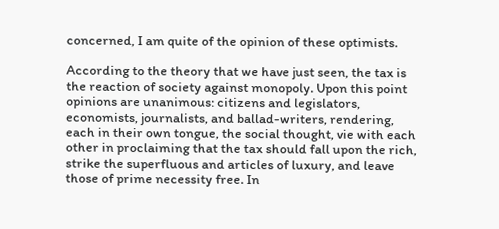concerned, I am quite of the opinion of these optimists.

According to the theory that we have just seen, the tax is the reaction of society against monopoly. Upon this point opinions are unanimous: citizens and legislators, economists, journalists, and ballad-writers, rendering, each in their own tongue, the social thought, vie with each other in proclaiming that the tax should fall upon the rich, strike the superfluous and articles of luxury, and leave those of prime necessity free. In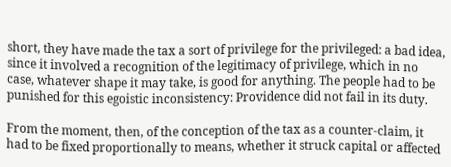short, they have made the tax a sort of privilege for the privileged: a bad idea, since it involved a recognition of the legitimacy of privilege, which in no case, whatever shape it may take, is good for anything. The people had to be punished for this egoistic inconsistency: Providence did not fail in its duty.

From the moment, then, of the conception of the tax as a counter-claim, it had to be fixed proportionally to means, whether it struck capital or affected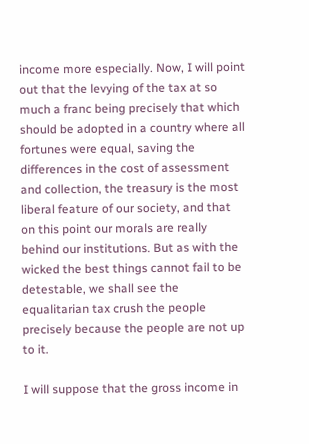income more especially. Now, I will point out that the levying of the tax at so much a franc being precisely that which should be adopted in a country where all fortunes were equal, saving the differences in the cost of assessment and collection, the treasury is the most liberal feature of our society, and that on this point our morals are really behind our institutions. But as with the wicked the best things cannot fail to be detestable, we shall see the equalitarian tax crush the people precisely because the people are not up to it.

I will suppose that the gross income in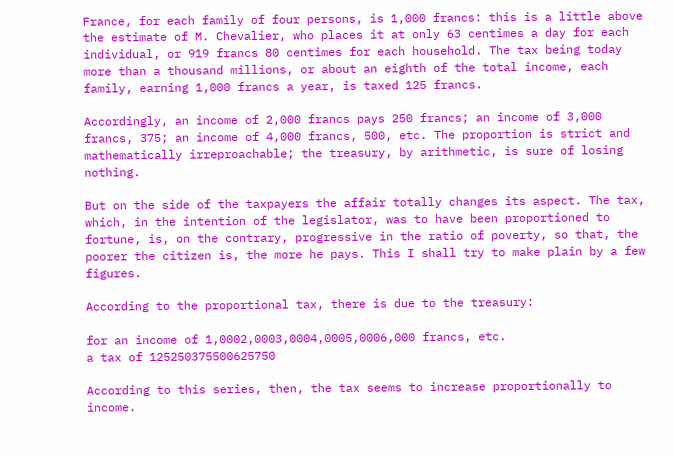France, for each family of four persons, is 1,000 francs: this is a little above the estimate of M. Chevalier, who places it at only 63 centimes a day for each individual, or 919 francs 80 centimes for each household. The tax being today more than a thousand millions, or about an eighth of the total income, each family, earning 1,000 francs a year, is taxed 125 francs.

Accordingly, an income of 2,000 francs pays 250 francs; an income of 3,000 francs, 375; an income of 4,000 francs, 500, etc. The proportion is strict and mathematically irreproachable; the treasury, by arithmetic, is sure of losing nothing.

But on the side of the taxpayers the affair totally changes its aspect. The tax, which, in the intention of the legislator, was to have been proportioned to fortune, is, on the contrary, progressive in the ratio of poverty, so that, the poorer the citizen is, the more he pays. This I shall try to make plain by a few figures.

According to the proportional tax, there is due to the treasury:

for an income of 1,0002,0003,0004,0005,0006,000 francs, etc.
a tax of 125250375500625750

According to this series, then, the tax seems to increase proportionally to income.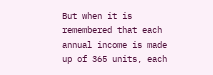But when it is remembered that each annual income is made up of 365 units, each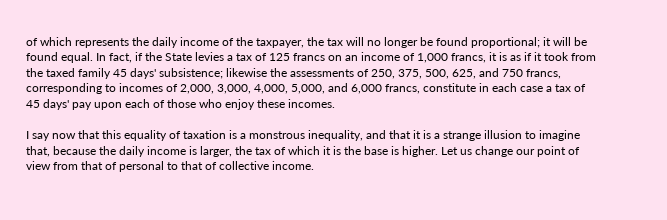of which represents the daily income of the taxpayer, the tax will no longer be found proportional; it will be found equal. In fact, if the State levies a tax of 125 francs on an income of 1,000 francs, it is as if it took from the taxed family 45 days' subsistence; likewise the assessments of 250, 375, 500, 625, and 750 francs, corresponding to incomes of 2,000, 3,000, 4,000, 5,000, and 6,000 francs, constitute in each case a tax of 45 days' pay upon each of those who enjoy these incomes.

I say now that this equality of taxation is a monstrous inequality, and that it is a strange illusion to imagine that, because the daily income is larger, the tax of which it is the base is higher. Let us change our point of view from that of personal to that of collective income.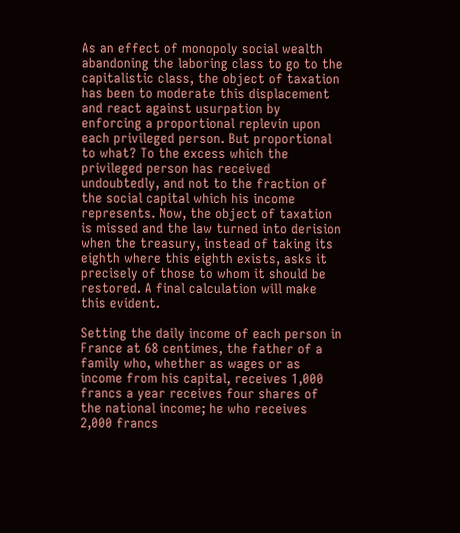As an effect of monopoly social wealth abandoning the laboring class to go to the capitalistic class, the object of taxation has been to moderate this displacement and react against usurpation by enforcing a proportional replevin upon each privileged person. But proportional to what? To the excess which the privileged person has received undoubtedly, and not to the fraction of the social capital which his income represents. Now, the object of taxation is missed and the law turned into derision when the treasury, instead of taking its eighth where this eighth exists, asks it precisely of those to whom it should be restored. A final calculation will make this evident.

Setting the daily income of each person in France at 68 centimes, the father of a family who, whether as wages or as income from his capital, receives 1,000 francs a year receives four shares of the national income; he who receives 2,000 francs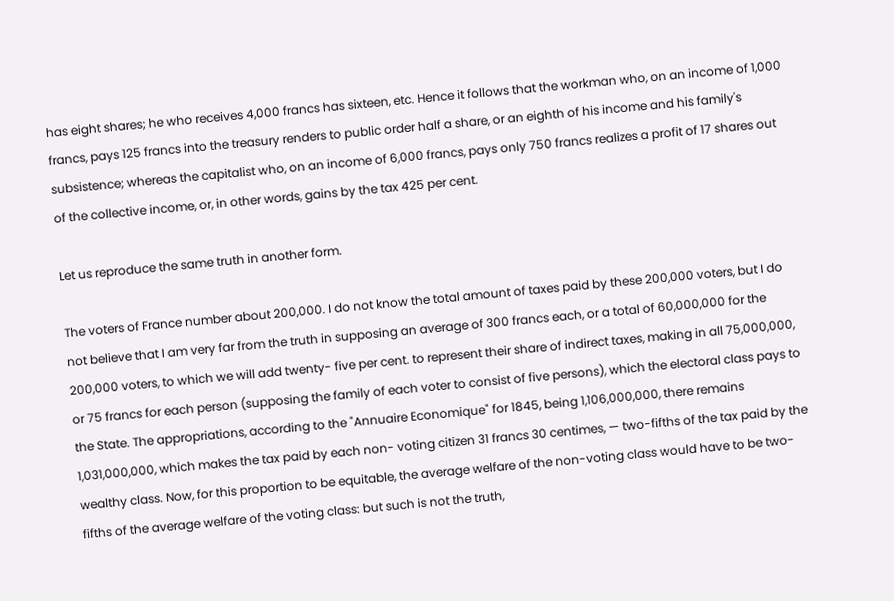has eight shares; he who receives 4,000 francs has sixteen, etc. Hence it follows that the workman who, on an income of 1,000 francs, pays 125 francs into the treasury renders to public order half a share, or an eighth of his income and his family's subsistence; whereas the capitalist who, on an income of 6,000 francs, pays only 750 francs realizes a profit of 17 shares out of the collective income, or, in other words, gains by the tax 425 per cent.

Let us reproduce the same truth in another form.

The voters of France number about 200,000. I do not know the total amount of taxes paid by these 200,000 voters, but I do not believe that I am very far from the truth in supposing an average of 300 francs each, or a total of 60,000,000 for the 200,000 voters, to which we will add twenty- five per cent. to represent their share of indirect taxes, making in all 75,000,000, or 75 francs for each person (supposing the family of each voter to consist of five persons), which the electoral class pays to the State. The appropriations, according to the "Annuaire Economique" for 1845, being 1,106,000,000, there remains 1,031,000,000, which makes the tax paid by each non- voting citizen 31 francs 30 centimes, — two-fifths of the tax paid by the wealthy class. Now, for this proportion to be equitable, the average welfare of the non-voting class would have to be two-fifths of the average welfare of the voting class: but such is not the truth,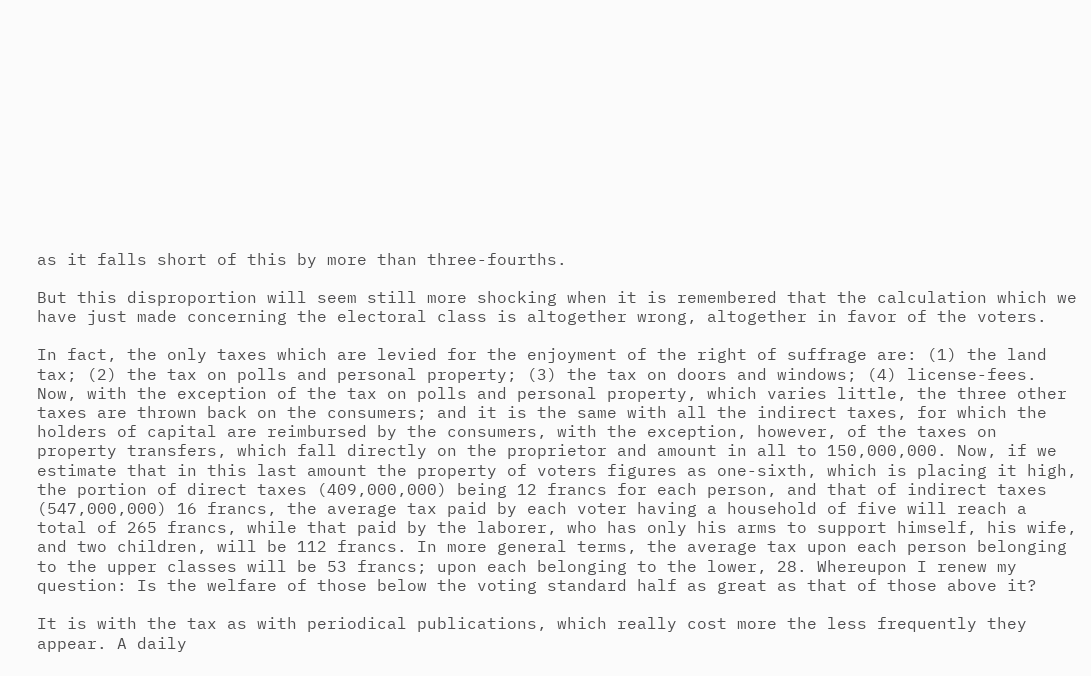as it falls short of this by more than three-fourths.

But this disproportion will seem still more shocking when it is remembered that the calculation which we have just made concerning the electoral class is altogether wrong, altogether in favor of the voters.

In fact, the only taxes which are levied for the enjoyment of the right of suffrage are: (1) the land tax; (2) the tax on polls and personal property; (3) the tax on doors and windows; (4) license-fees. Now, with the exception of the tax on polls and personal property, which varies little, the three other taxes are thrown back on the consumers; and it is the same with all the indirect taxes, for which the holders of capital are reimbursed by the consumers, with the exception, however, of the taxes on property transfers, which fall directly on the proprietor and amount in all to 150,000,000. Now, if we estimate that in this last amount the property of voters figures as one-sixth, which is placing it high, the portion of direct taxes (409,000,000) being 12 francs for each person, and that of indirect taxes (547,000,000) 16 francs, the average tax paid by each voter having a household of five will reach a total of 265 francs, while that paid by the laborer, who has only his arms to support himself, his wife, and two children, will be 112 francs. In more general terms, the average tax upon each person belonging to the upper classes will be 53 francs; upon each belonging to the lower, 28. Whereupon I renew my question: Is the welfare of those below the voting standard half as great as that of those above it?

It is with the tax as with periodical publications, which really cost more the less frequently they appear. A daily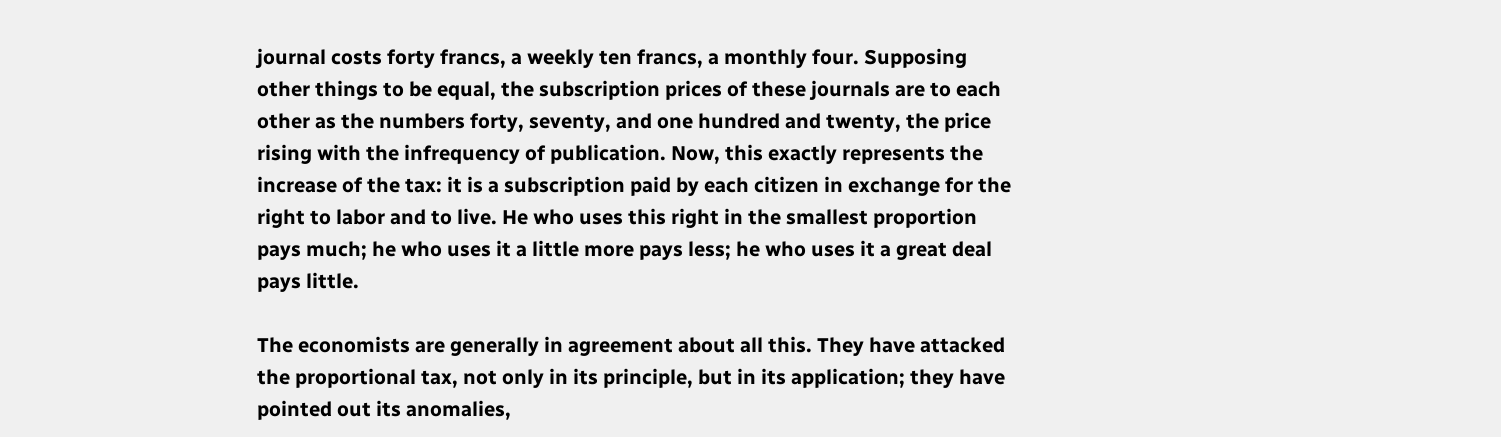journal costs forty francs, a weekly ten francs, a monthly four. Supposing other things to be equal, the subscription prices of these journals are to each other as the numbers forty, seventy, and one hundred and twenty, the price rising with the infrequency of publication. Now, this exactly represents the increase of the tax: it is a subscription paid by each citizen in exchange for the right to labor and to live. He who uses this right in the smallest proportion pays much; he who uses it a little more pays less; he who uses it a great deal pays little.

The economists are generally in agreement about all this. They have attacked the proportional tax, not only in its principle, but in its application; they have pointed out its anomalies,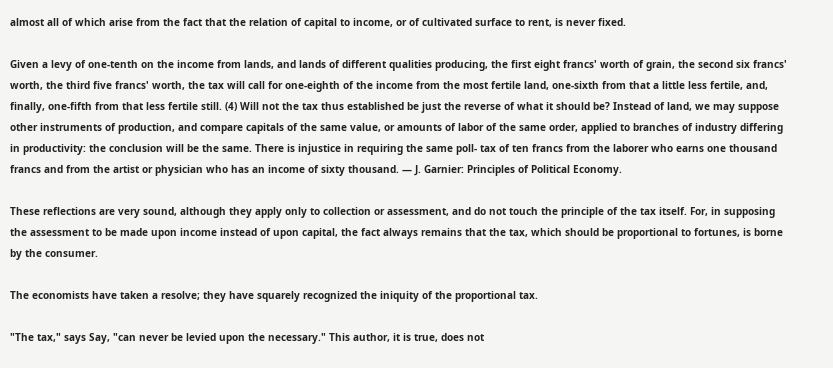almost all of which arise from the fact that the relation of capital to income, or of cultivated surface to rent, is never fixed.

Given a levy of one-tenth on the income from lands, and lands of different qualities producing, the first eight francs' worth of grain, the second six francs' worth, the third five francs' worth, the tax will call for one-eighth of the income from the most fertile land, one-sixth from that a little less fertile, and, finally, one-fifth from that less fertile still. (4) Will not the tax thus established be just the reverse of what it should be? Instead of land, we may suppose other instruments of production, and compare capitals of the same value, or amounts of labor of the same order, applied to branches of industry differing in productivity: the conclusion will be the same. There is injustice in requiring the same poll- tax of ten francs from the laborer who earns one thousand francs and from the artist or physician who has an income of sixty thousand. — J. Garnier: Principles of Political Economy.

These reflections are very sound, although they apply only to collection or assessment, and do not touch the principle of the tax itself. For, in supposing the assessment to be made upon income instead of upon capital, the fact always remains that the tax, which should be proportional to fortunes, is borne by the consumer.

The economists have taken a resolve; they have squarely recognized the iniquity of the proportional tax.

"The tax," says Say, "can never be levied upon the necessary." This author, it is true, does not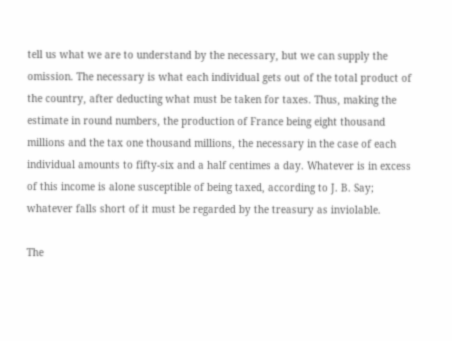tell us what we are to understand by the necessary, but we can supply the omission. The necessary is what each individual gets out of the total product of the country, after deducting what must be taken for taxes. Thus, making the estimate in round numbers, the production of France being eight thousand millions and the tax one thousand millions, the necessary in the case of each individual amounts to fifty-six and a half centimes a day. Whatever is in excess of this income is alone susceptible of being taxed, according to J. B. Say; whatever falls short of it must be regarded by the treasury as inviolable.

The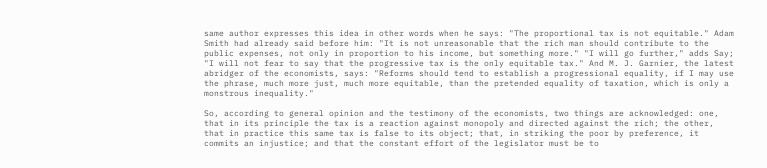same author expresses this idea in other words when he says: "The proportional tax is not equitable." Adam Smith had already said before him: "It is not unreasonable that the rich man should contribute to the public expenses, not only in proportion to his income, but something more." "I will go further," adds Say; "I will not fear to say that the progressive tax is the only equitable tax." And M. J. Garnier, the latest abridger of the economists, says: "Reforms should tend to establish a progressional equality, if I may use the phrase, much more just, much more equitable, than the pretended equality of taxation, which is only a monstrous inequality."

So, according to general opinion and the testimony of the economists, two things are acknowledged: one, that in its principle the tax is a reaction against monopoly and directed against the rich; the other, that in practice this same tax is false to its object; that, in striking the poor by preference, it commits an injustice; and that the constant effort of the legislator must be to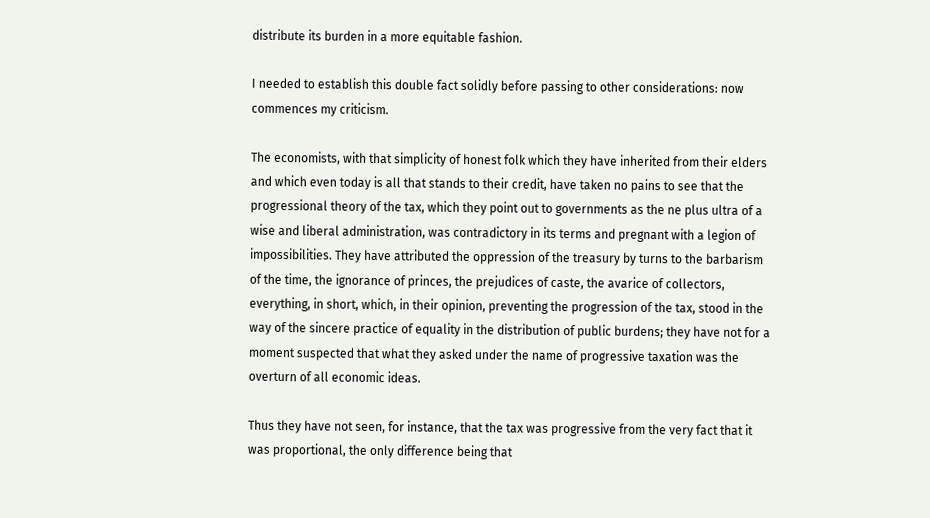distribute its burden in a more equitable fashion.

I needed to establish this double fact solidly before passing to other considerations: now commences my criticism.

The economists, with that simplicity of honest folk which they have inherited from their elders and which even today is all that stands to their credit, have taken no pains to see that the progressional theory of the tax, which they point out to governments as the ne plus ultra of a wise and liberal administration, was contradictory in its terms and pregnant with a legion of impossibilities. They have attributed the oppression of the treasury by turns to the barbarism of the time, the ignorance of princes, the prejudices of caste, the avarice of collectors, everything, in short, which, in their opinion, preventing the progression of the tax, stood in the way of the sincere practice of equality in the distribution of public burdens; they have not for a moment suspected that what they asked under the name of progressive taxation was the overturn of all economic ideas.

Thus they have not seen, for instance, that the tax was progressive from the very fact that it was proportional, the only difference being that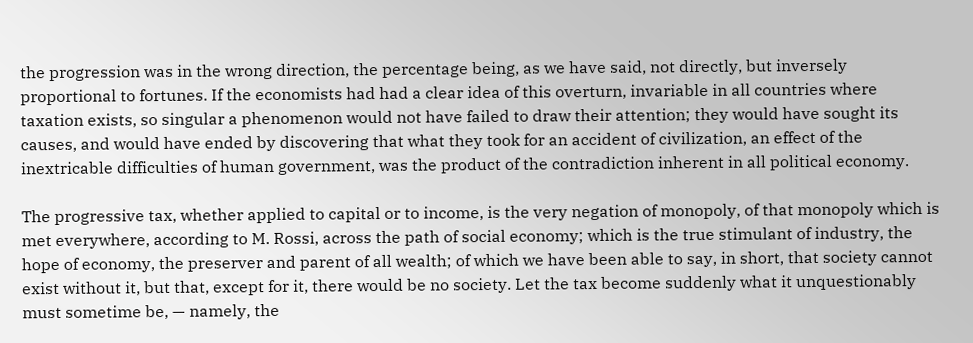the progression was in the wrong direction, the percentage being, as we have said, not directly, but inversely proportional to fortunes. If the economists had had a clear idea of this overturn, invariable in all countries where taxation exists, so singular a phenomenon would not have failed to draw their attention; they would have sought its causes, and would have ended by discovering that what they took for an accident of civilization, an effect of the inextricable difficulties of human government, was the product of the contradiction inherent in all political economy.

The progressive tax, whether applied to capital or to income, is the very negation of monopoly, of that monopoly which is met everywhere, according to M. Rossi, across the path of social economy; which is the true stimulant of industry, the hope of economy, the preserver and parent of all wealth; of which we have been able to say, in short, that society cannot exist without it, but that, except for it, there would be no society. Let the tax become suddenly what it unquestionably must sometime be, — namely, the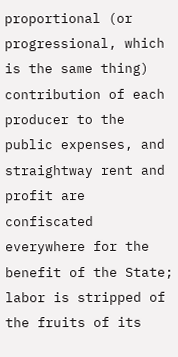proportional (or progressional, which is the same thing) contribution of each producer to the public expenses, and straightway rent and profit are confiscated everywhere for the benefit of the State; labor is stripped of the fruits of its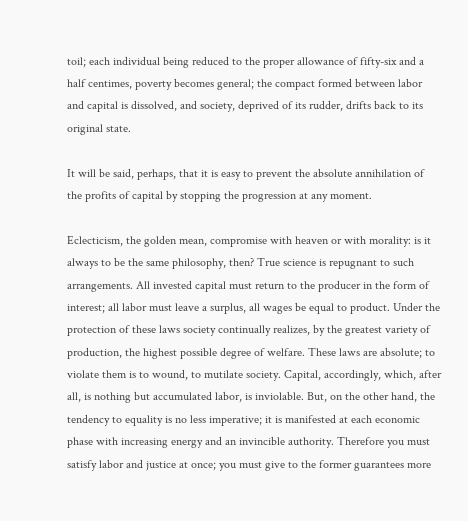toil; each individual being reduced to the proper allowance of fifty-six and a half centimes, poverty becomes general; the compact formed between labor and capital is dissolved, and society, deprived of its rudder, drifts back to its original state.

It will be said, perhaps, that it is easy to prevent the absolute annihilation of the profits of capital by stopping the progression at any moment.

Eclecticism, the golden mean, compromise with heaven or with morality: is it always to be the same philosophy, then? True science is repugnant to such arrangements. All invested capital must return to the producer in the form of interest; all labor must leave a surplus, all wages be equal to product. Under the protection of these laws society continually realizes, by the greatest variety of production, the highest possible degree of welfare. These laws are absolute; to violate them is to wound, to mutilate society. Capital, accordingly, which, after all, is nothing but accumulated labor, is inviolable. But, on the other hand, the tendency to equality is no less imperative; it is manifested at each economic phase with increasing energy and an invincible authority. Therefore you must satisfy labor and justice at once; you must give to the former guarantees more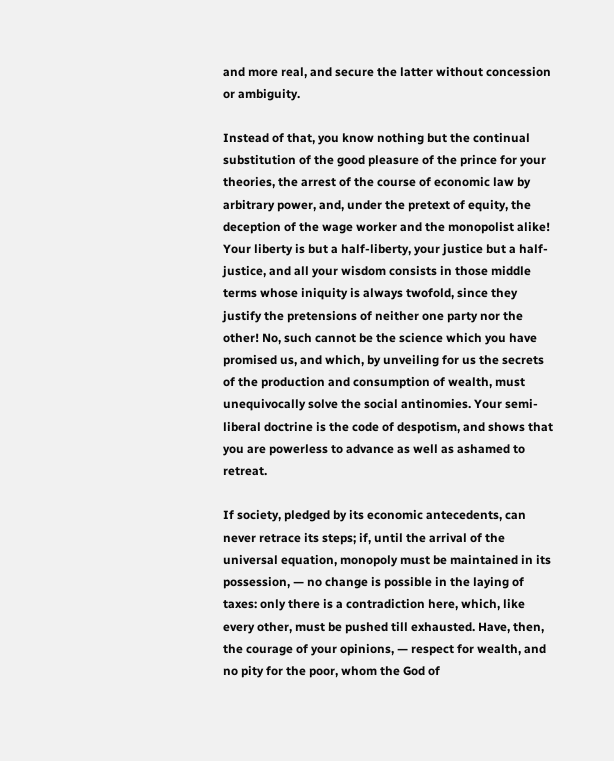and more real, and secure the latter without concession or ambiguity.

Instead of that, you know nothing but the continual substitution of the good pleasure of the prince for your theories, the arrest of the course of economic law by arbitrary power, and, under the pretext of equity, the deception of the wage worker and the monopolist alike! Your liberty is but a half-liberty, your justice but a half-justice, and all your wisdom consists in those middle terms whose iniquity is always twofold, since they justify the pretensions of neither one party nor the other! No, such cannot be the science which you have promised us, and which, by unveiling for us the secrets of the production and consumption of wealth, must unequivocally solve the social antinomies. Your semi-liberal doctrine is the code of despotism, and shows that you are powerless to advance as well as ashamed to retreat.

If society, pledged by its economic antecedents, can never retrace its steps; if, until the arrival of the universal equation, monopoly must be maintained in its possession, — no change is possible in the laying of taxes: only there is a contradiction here, which, like every other, must be pushed till exhausted. Have, then, the courage of your opinions, — respect for wealth, and no pity for the poor, whom the God of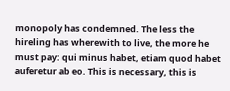monopoly has condemned. The less the hireling has wherewith to live, the more he must pay: qui minus habet, etiam quod habet auferetur ab eo. This is necessary, this is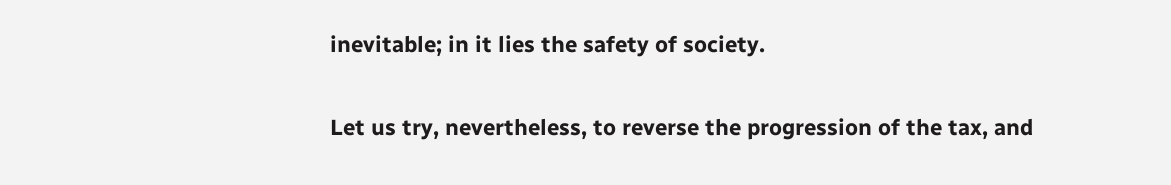inevitable; in it lies the safety of society.

Let us try, nevertheless, to reverse the progression of the tax, and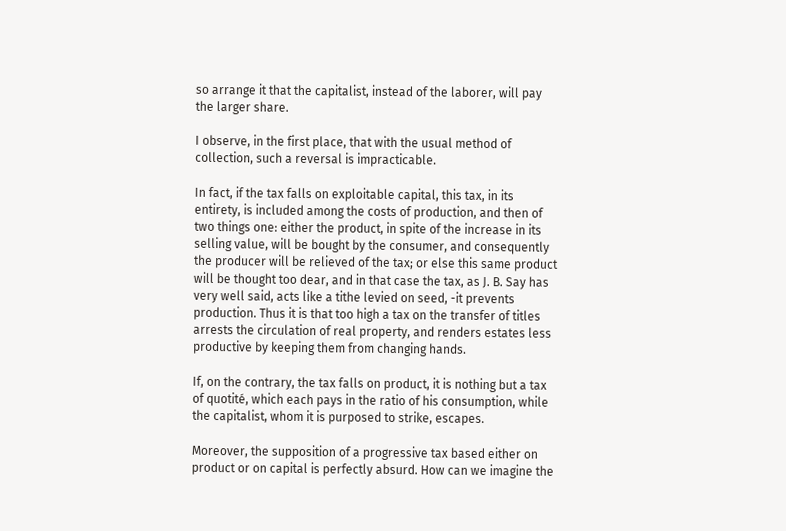so arrange it that the capitalist, instead of the laborer, will pay the larger share.

I observe, in the first place, that with the usual method of collection, such a reversal is impracticable.

In fact, if the tax falls on exploitable capital, this tax, in its entirety, is included among the costs of production, and then of two things one: either the product, in spite of the increase in its selling value, will be bought by the consumer, and consequently the producer will be relieved of the tax; or else this same product will be thought too dear, and in that case the tax, as J. B. Say has very well said, acts like a tithe levied on seed, -it prevents production. Thus it is that too high a tax on the transfer of titles arrests the circulation of real property, and renders estates less productive by keeping them from changing hands.

If, on the contrary, the tax falls on product, it is nothing but a tax of quotité, which each pays in the ratio of his consumption, while the capitalist, whom it is purposed to strike, escapes.

Moreover, the supposition of a progressive tax based either on product or on capital is perfectly absurd. How can we imagine the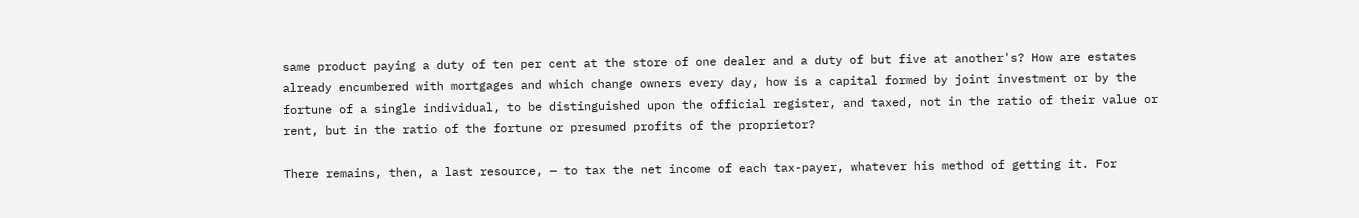same product paying a duty of ten per cent at the store of one dealer and a duty of but five at another's? How are estates already encumbered with mortgages and which change owners every day, how is a capital formed by joint investment or by the fortune of a single individual, to be distinguished upon the official register, and taxed, not in the ratio of their value or rent, but in the ratio of the fortune or presumed profits of the proprietor?

There remains, then, a last resource, — to tax the net income of each tax-payer, whatever his method of getting it. For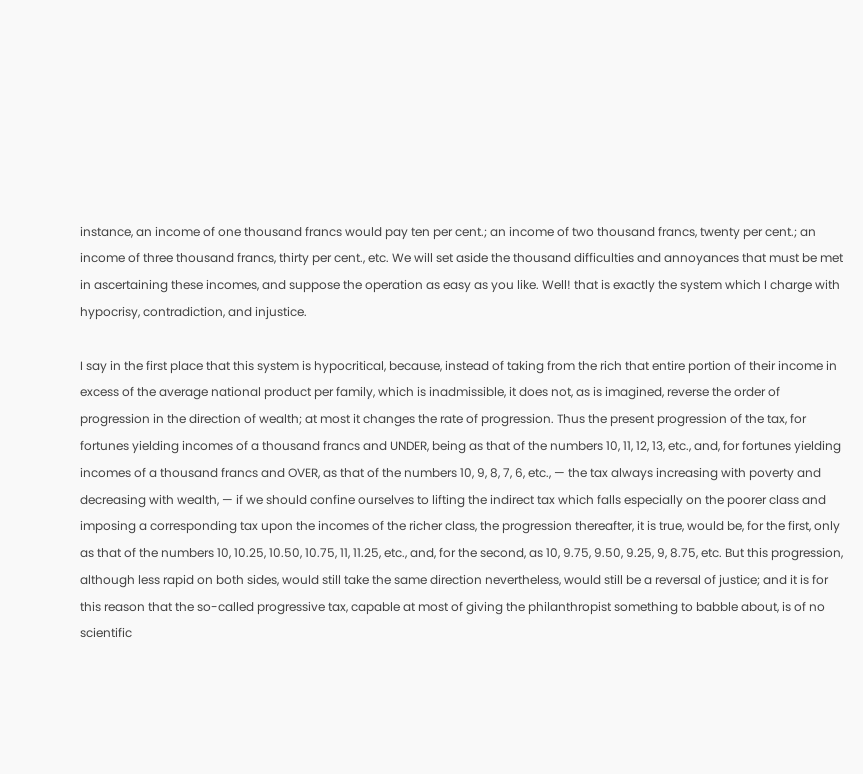instance, an income of one thousand francs would pay ten per cent.; an income of two thousand francs, twenty per cent.; an income of three thousand francs, thirty per cent., etc. We will set aside the thousand difficulties and annoyances that must be met in ascertaining these incomes, and suppose the operation as easy as you like. Well! that is exactly the system which I charge with hypocrisy, contradiction, and injustice.

I say in the first place that this system is hypocritical, because, instead of taking from the rich that entire portion of their income in excess of the average national product per family, which is inadmissible, it does not, as is imagined, reverse the order of progression in the direction of wealth; at most it changes the rate of progression. Thus the present progression of the tax, for fortunes yielding incomes of a thousand francs and UNDER, being as that of the numbers 10, 11, 12, 13, etc., and, for fortunes yielding incomes of a thousand francs and OVER, as that of the numbers 10, 9, 8, 7, 6, etc., — the tax always increasing with poverty and decreasing with wealth, — if we should confine ourselves to lifting the indirect tax which falls especially on the poorer class and imposing a corresponding tax upon the incomes of the richer class, the progression thereafter, it is true, would be, for the first, only as that of the numbers 10, 10.25, 10.50, 10.75, 11, 11.25, etc., and, for the second, as 10, 9.75, 9.50, 9.25, 9, 8.75, etc. But this progression, although less rapid on both sides, would still take the same direction nevertheless, would still be a reversal of justice; and it is for this reason that the so-called progressive tax, capable at most of giving the philanthropist something to babble about, is of no scientific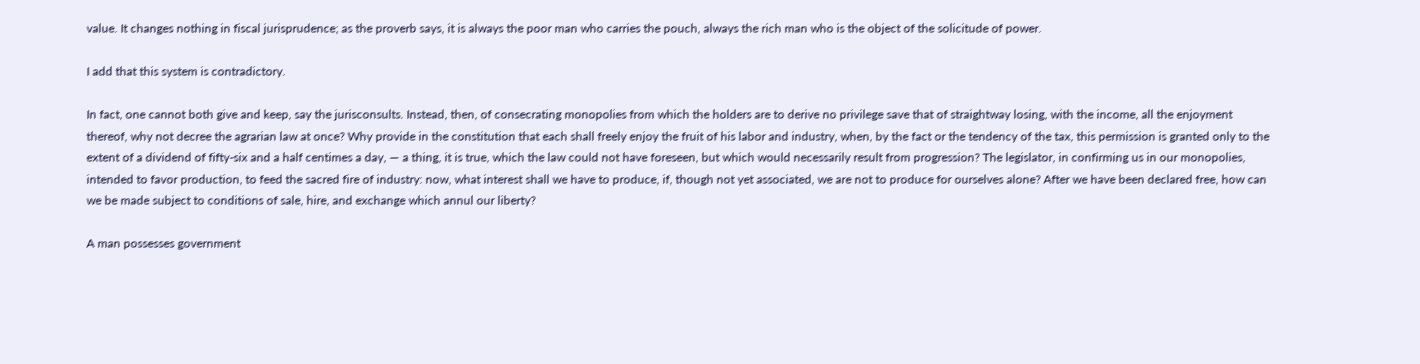value. It changes nothing in fiscal jurisprudence; as the proverb says, it is always the poor man who carries the pouch, always the rich man who is the object of the solicitude of power.

I add that this system is contradictory.

In fact, one cannot both give and keep, say the jurisconsults. Instead, then, of consecrating monopolies from which the holders are to derive no privilege save that of straightway losing, with the income, all the enjoyment thereof, why not decree the agrarian law at once? Why provide in the constitution that each shall freely enjoy the fruit of his labor and industry, when, by the fact or the tendency of the tax, this permission is granted only to the extent of a dividend of fifty-six and a half centimes a day, — a thing, it is true, which the law could not have foreseen, but which would necessarily result from progression? The legislator, in confirming us in our monopolies, intended to favor production, to feed the sacred fire of industry: now, what interest shall we have to produce, if, though not yet associated, we are not to produce for ourselves alone? After we have been declared free, how can we be made subject to conditions of sale, hire, and exchange which annul our liberty?

A man possesses government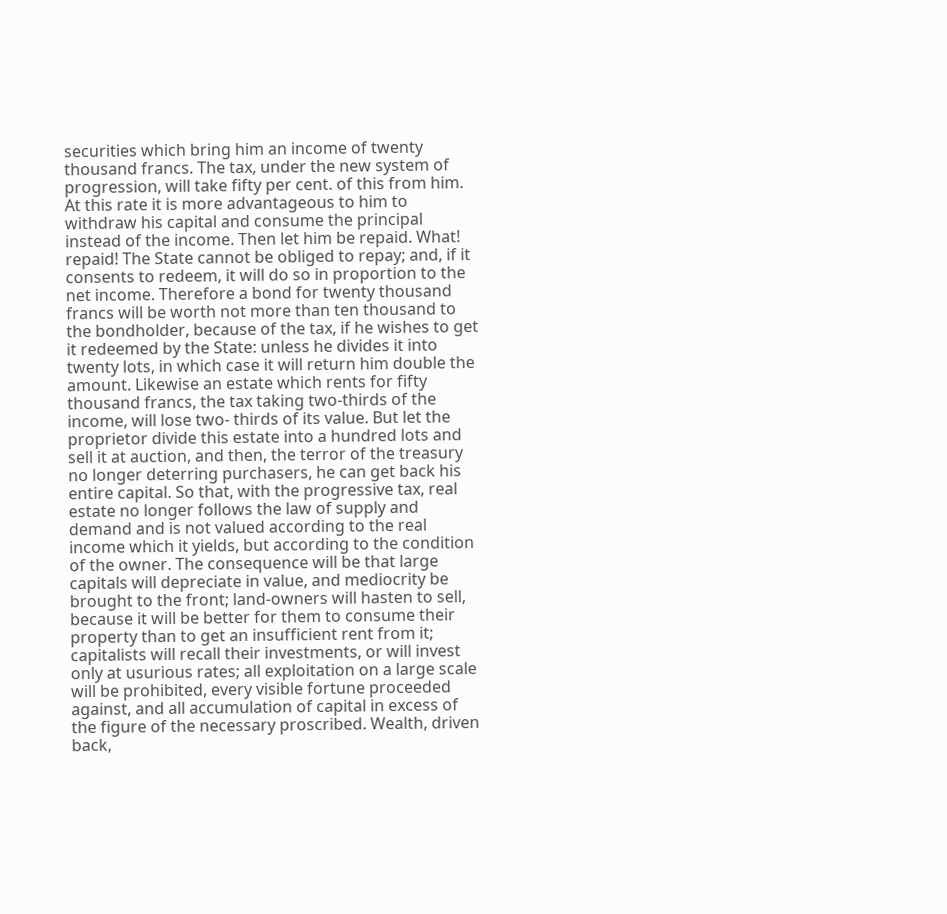securities which bring him an income of twenty thousand francs. The tax, under the new system of progression, will take fifty per cent. of this from him. At this rate it is more advantageous to him to withdraw his capital and consume the principal instead of the income. Then let him be repaid. What! repaid! The State cannot be obliged to repay; and, if it consents to redeem, it will do so in proportion to the net income. Therefore a bond for twenty thousand francs will be worth not more than ten thousand to the bondholder, because of the tax, if he wishes to get it redeemed by the State: unless he divides it into twenty lots, in which case it will return him double the amount. Likewise an estate which rents for fifty thousand francs, the tax taking two-thirds of the income, will lose two- thirds of its value. But let the proprietor divide this estate into a hundred lots and sell it at auction, and then, the terror of the treasury no longer deterring purchasers, he can get back his entire capital. So that, with the progressive tax, real estate no longer follows the law of supply and demand and is not valued according to the real income which it yields, but according to the condition of the owner. The consequence will be that large capitals will depreciate in value, and mediocrity be brought to the front; land-owners will hasten to sell, because it will be better for them to consume their property than to get an insufficient rent from it; capitalists will recall their investments, or will invest only at usurious rates; all exploitation on a large scale will be prohibited, every visible fortune proceeded against, and all accumulation of capital in excess of the figure of the necessary proscribed. Wealth, driven back,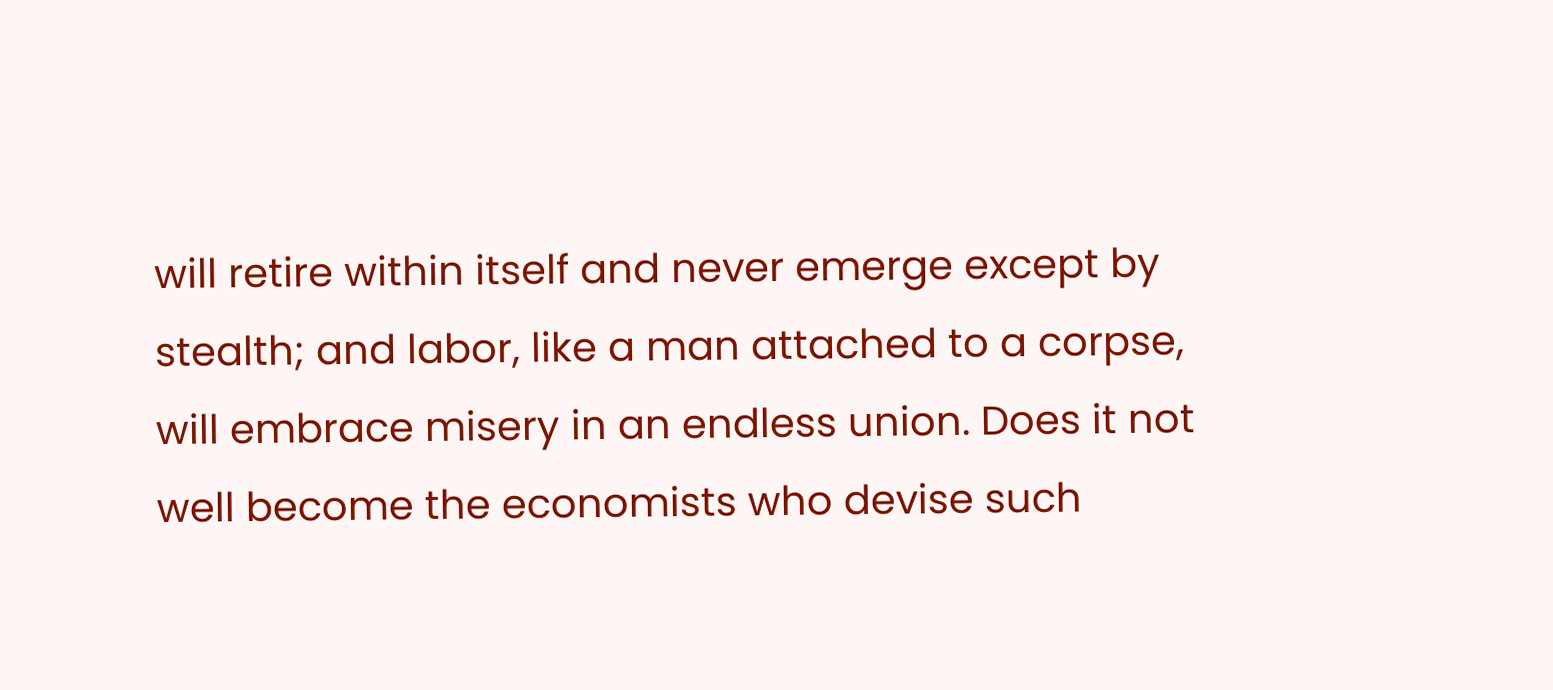will retire within itself and never emerge except by stealth; and labor, like a man attached to a corpse, will embrace misery in an endless union. Does it not well become the economists who devise such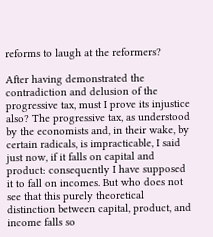reforms to laugh at the reformers?

After having demonstrated the contradiction and delusion of the progressive tax, must I prove its injustice also? The progressive tax, as understood by the economists and, in their wake, by certain radicals, is impracticable, I said just now, if it falls on capital and product: consequently I have supposed it to fall on incomes. But who does not see that this purely theoretical distinction between capital, product, and income falls so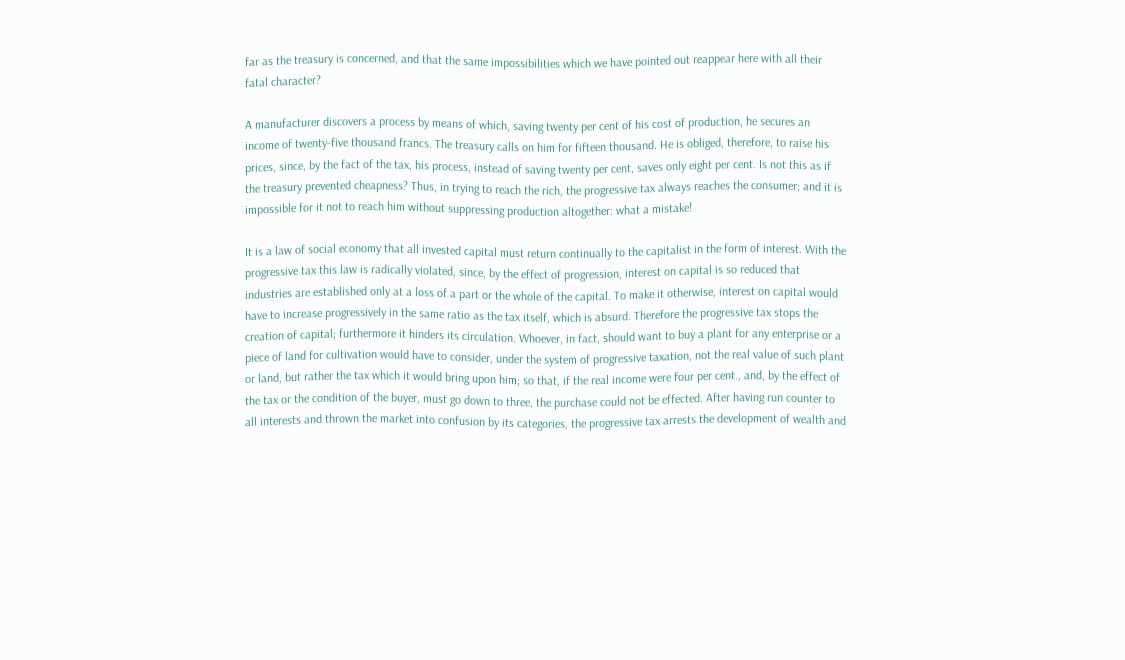far as the treasury is concerned, and that the same impossibilities which we have pointed out reappear here with all their fatal character?

A manufacturer discovers a process by means of which, saving twenty per cent of his cost of production, he secures an income of twenty-five thousand francs. The treasury calls on him for fifteen thousand. He is obliged, therefore, to raise his prices, since, by the fact of the tax, his process, instead of saving twenty per cent, saves only eight per cent. Is not this as if the treasury prevented cheapness? Thus, in trying to reach the rich, the progressive tax always reaches the consumer; and it is impossible for it not to reach him without suppressing production altogether: what a mistake!

It is a law of social economy that all invested capital must return continually to the capitalist in the form of interest. With the progressive tax this law is radically violated, since, by the effect of progression, interest on capital is so reduced that industries are established only at a loss of a part or the whole of the capital. To make it otherwise, interest on capital would have to increase progressively in the same ratio as the tax itself, which is absurd. Therefore the progressive tax stops the creation of capital; furthermore it hinders its circulation. Whoever, in fact, should want to buy a plant for any enterprise or a piece of land for cultivation would have to consider, under the system of progressive taxation, not the real value of such plant or land, but rather the tax which it would bring upon him; so that, if the real income were four per cent., and, by the effect of the tax or the condition of the buyer, must go down to three, the purchase could not be effected. After having run counter to all interests and thrown the market into confusion by its categories, the progressive tax arrests the development of wealth and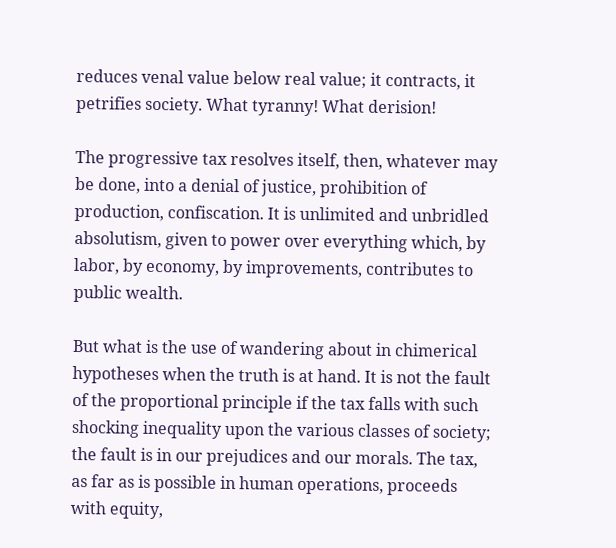reduces venal value below real value; it contracts, it petrifies society. What tyranny! What derision!

The progressive tax resolves itself, then, whatever may be done, into a denial of justice, prohibition of production, confiscation. It is unlimited and unbridled absolutism, given to power over everything which, by labor, by economy, by improvements, contributes to public wealth.

But what is the use of wandering about in chimerical hypotheses when the truth is at hand. It is not the fault of the proportional principle if the tax falls with such shocking inequality upon the various classes of society; the fault is in our prejudices and our morals. The tax, as far as is possible in human operations, proceeds with equity,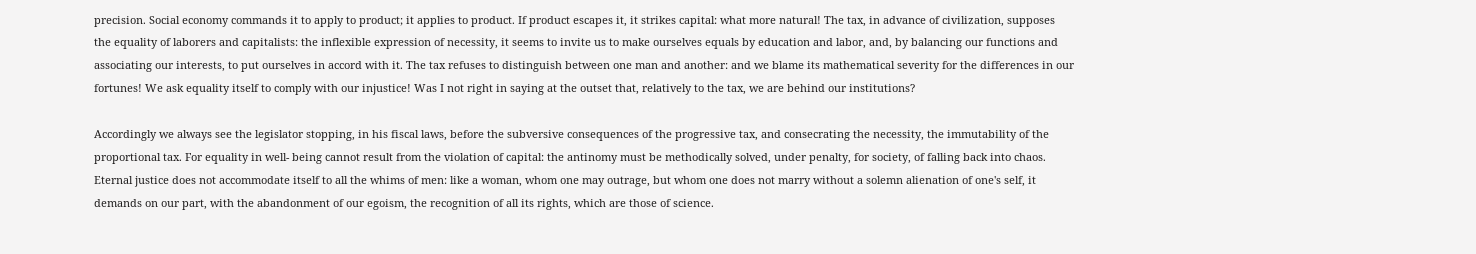precision. Social economy commands it to apply to product; it applies to product. If product escapes it, it strikes capital: what more natural! The tax, in advance of civilization, supposes the equality of laborers and capitalists: the inflexible expression of necessity, it seems to invite us to make ourselves equals by education and labor, and, by balancing our functions and associating our interests, to put ourselves in accord with it. The tax refuses to distinguish between one man and another: and we blame its mathematical severity for the differences in our fortunes! We ask equality itself to comply with our injustice! Was I not right in saying at the outset that, relatively to the tax, we are behind our institutions?

Accordingly we always see the legislator stopping, in his fiscal laws, before the subversive consequences of the progressive tax, and consecrating the necessity, the immutability of the proportional tax. For equality in well- being cannot result from the violation of capital: the antinomy must be methodically solved, under penalty, for society, of falling back into chaos. Eternal justice does not accommodate itself to all the whims of men: like a woman, whom one may outrage, but whom one does not marry without a solemn alienation of one's self, it demands on our part, with the abandonment of our egoism, the recognition of all its rights, which are those of science.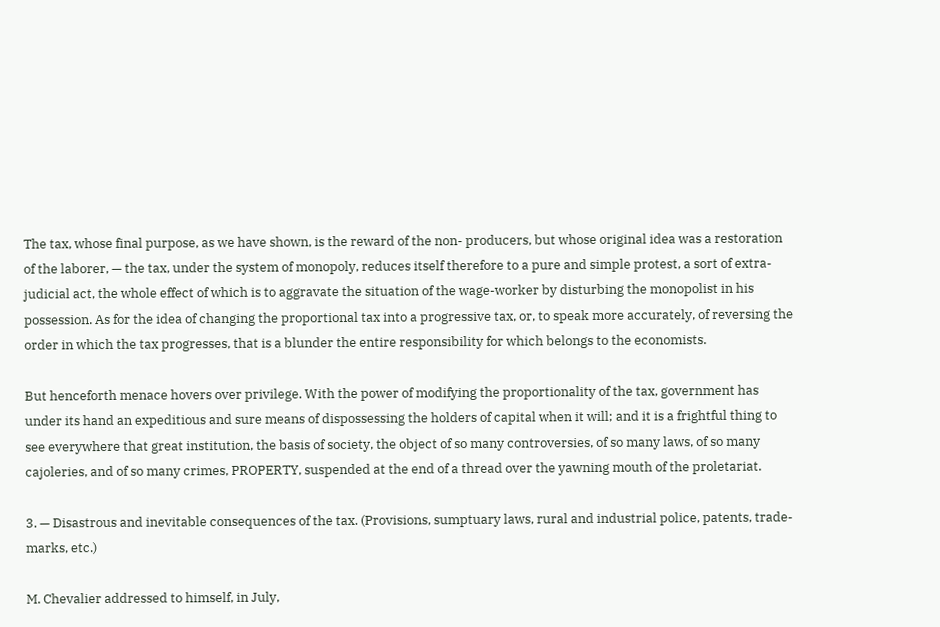The tax, whose final purpose, as we have shown, is the reward of the non- producers, but whose original idea was a restoration of the laborer, — the tax, under the system of monopoly, reduces itself therefore to a pure and simple protest, a sort of extra-judicial act, the whole effect of which is to aggravate the situation of the wage-worker by disturbing the monopolist in his possession. As for the idea of changing the proportional tax into a progressive tax, or, to speak more accurately, of reversing the order in which the tax progresses, that is a blunder the entire responsibility for which belongs to the economists.

But henceforth menace hovers over privilege. With the power of modifying the proportionality of the tax, government has under its hand an expeditious and sure means of dispossessing the holders of capital when it will; and it is a frightful thing to see everywhere that great institution, the basis of society, the object of so many controversies, of so many laws, of so many cajoleries, and of so many crimes, PROPERTY, suspended at the end of a thread over the yawning mouth of the proletariat.

3. — Disastrous and inevitable consequences of the tax. (Provisions, sumptuary laws, rural and industrial police, patents, trade-marks, etc.)

M. Chevalier addressed to himself, in July,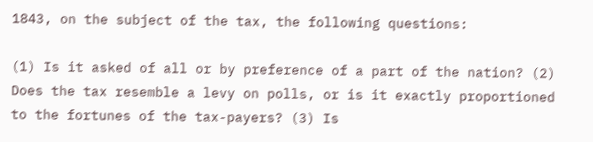1843, on the subject of the tax, the following questions:

(1) Is it asked of all or by preference of a part of the nation? (2) Does the tax resemble a levy on polls, or is it exactly proportioned to the fortunes of the tax-payers? (3) Is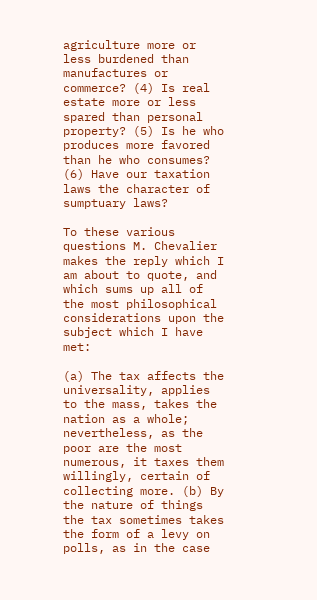agriculture more or less burdened than manufactures or commerce? (4) Is real estate more or less spared than personal property? (5) Is he who produces more favored than he who consumes? (6) Have our taxation laws the character of sumptuary laws?

To these various questions M. Chevalier makes the reply which I am about to quote, and which sums up all of the most philosophical considerations upon the subject which I have met:

(a) The tax affects the universality, applies to the mass, takes the nation as a whole; nevertheless, as the poor are the most numerous, it taxes them willingly, certain of collecting more. (b) By the nature of things the tax sometimes takes the form of a levy on polls, as in the case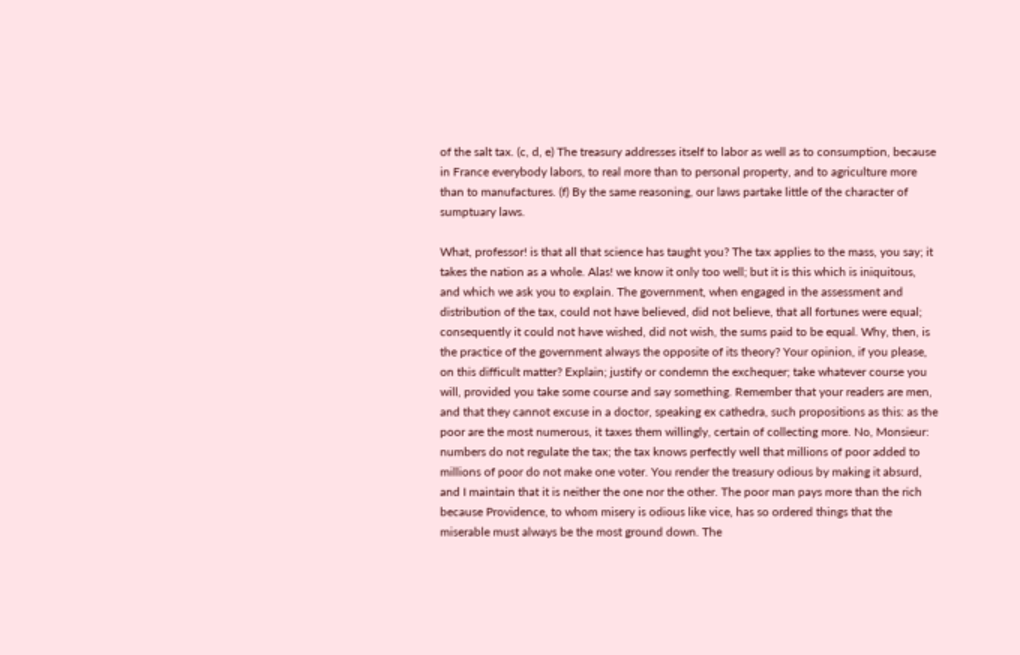of the salt tax. (c, d, e) The treasury addresses itself to labor as well as to consumption, because in France everybody labors, to real more than to personal property, and to agriculture more than to manufactures. (f) By the same reasoning, our laws partake little of the character of sumptuary laws.

What, professor! is that all that science has taught you? The tax applies to the mass, you say; it takes the nation as a whole. Alas! we know it only too well; but it is this which is iniquitous, and which we ask you to explain. The government, when engaged in the assessment and distribution of the tax, could not have believed, did not believe, that all fortunes were equal; consequently it could not have wished, did not wish, the sums paid to be equal. Why, then, is the practice of the government always the opposite of its theory? Your opinion, if you please, on this difficult matter? Explain; justify or condemn the exchequer; take whatever course you will, provided you take some course and say something. Remember that your readers are men, and that they cannot excuse in a doctor, speaking ex cathedra, such propositions as this: as the poor are the most numerous, it taxes them willingly, certain of collecting more. No, Monsieur: numbers do not regulate the tax; the tax knows perfectly well that millions of poor added to millions of poor do not make one voter. You render the treasury odious by making it absurd, and I maintain that it is neither the one nor the other. The poor man pays more than the rich because Providence, to whom misery is odious like vice, has so ordered things that the miserable must always be the most ground down. The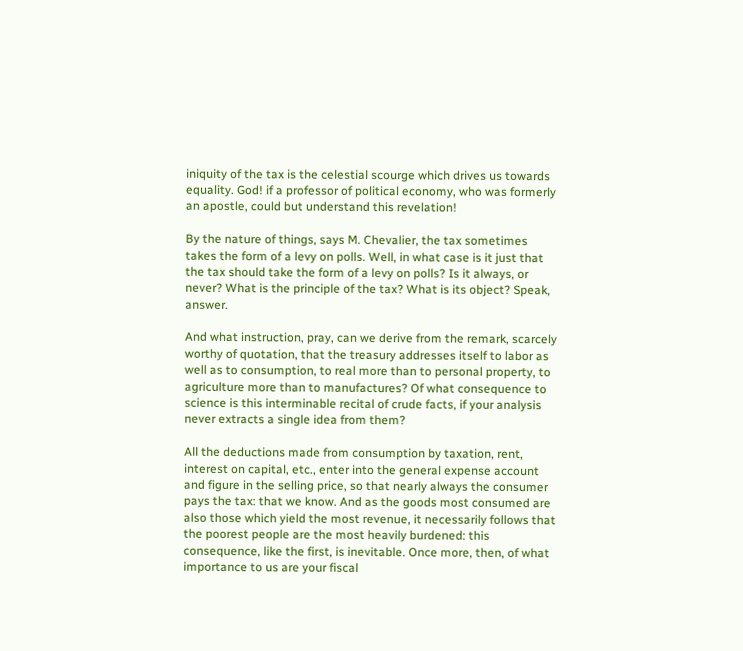iniquity of the tax is the celestial scourge which drives us towards equality. God! if a professor of political economy, who was formerly an apostle, could but understand this revelation!

By the nature of things, says M. Chevalier, the tax sometimes takes the form of a levy on polls. Well, in what case is it just that the tax should take the form of a levy on polls? Is it always, or never? What is the principle of the tax? What is its object? Speak, answer.

And what instruction, pray, can we derive from the remark, scarcely worthy of quotation, that the treasury addresses itself to labor as well as to consumption, to real more than to personal property, to agriculture more than to manufactures? Of what consequence to science is this interminable recital of crude facts, if your analysis never extracts a single idea from them?

All the deductions made from consumption by taxation, rent, interest on capital, etc., enter into the general expense account and figure in the selling price, so that nearly always the consumer pays the tax: that we know. And as the goods most consumed are also those which yield the most revenue, it necessarily follows that the poorest people are the most heavily burdened: this consequence, like the first, is inevitable. Once more, then, of what importance to us are your fiscal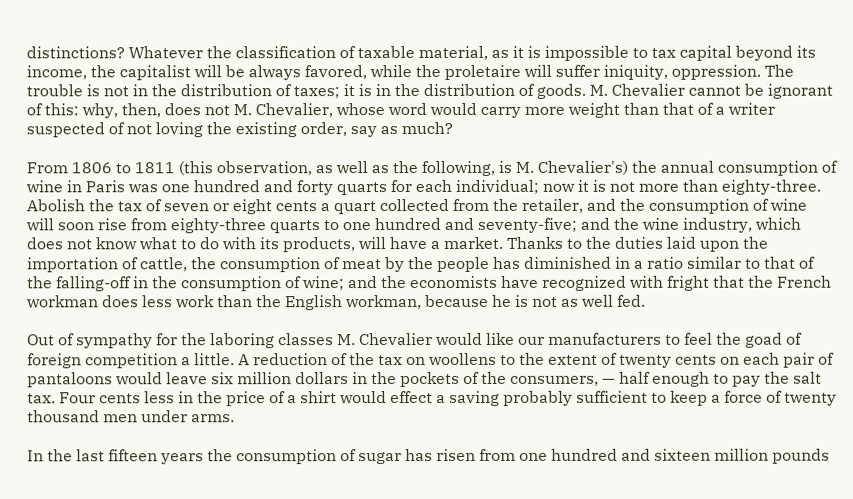distinctions? Whatever the classification of taxable material, as it is impossible to tax capital beyond its income, the capitalist will be always favored, while the proletaire will suffer iniquity, oppression. The trouble is not in the distribution of taxes; it is in the distribution of goods. M. Chevalier cannot be ignorant of this: why, then, does not M. Chevalier, whose word would carry more weight than that of a writer suspected of not loving the existing order, say as much?

From 1806 to 1811 (this observation, as well as the following, is M. Chevalier's) the annual consumption of wine in Paris was one hundred and forty quarts for each individual; now it is not more than eighty-three. Abolish the tax of seven or eight cents a quart collected from the retailer, and the consumption of wine will soon rise from eighty-three quarts to one hundred and seventy-five; and the wine industry, which does not know what to do with its products, will have a market. Thanks to the duties laid upon the importation of cattle, the consumption of meat by the people has diminished in a ratio similar to that of the falling-off in the consumption of wine; and the economists have recognized with fright that the French workman does less work than the English workman, because he is not as well fed.

Out of sympathy for the laboring classes M. Chevalier would like our manufacturers to feel the goad of foreign competition a little. A reduction of the tax on woollens to the extent of twenty cents on each pair of pantaloons would leave six million dollars in the pockets of the consumers, — half enough to pay the salt tax. Four cents less in the price of a shirt would effect a saving probably sufficient to keep a force of twenty thousand men under arms.

In the last fifteen years the consumption of sugar has risen from one hundred and sixteen million pounds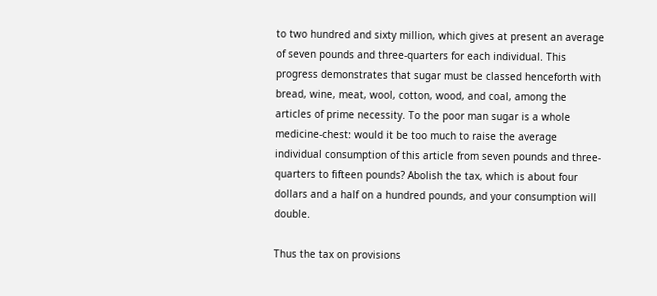to two hundred and sixty million, which gives at present an average of seven pounds and three-quarters for each individual. This progress demonstrates that sugar must be classed henceforth with bread, wine, meat, wool, cotton, wood, and coal, among the articles of prime necessity. To the poor man sugar is a whole medicine-chest: would it be too much to raise the average individual consumption of this article from seven pounds and three-quarters to fifteen pounds? Abolish the tax, which is about four dollars and a half on a hundred pounds, and your consumption will double.

Thus the tax on provisions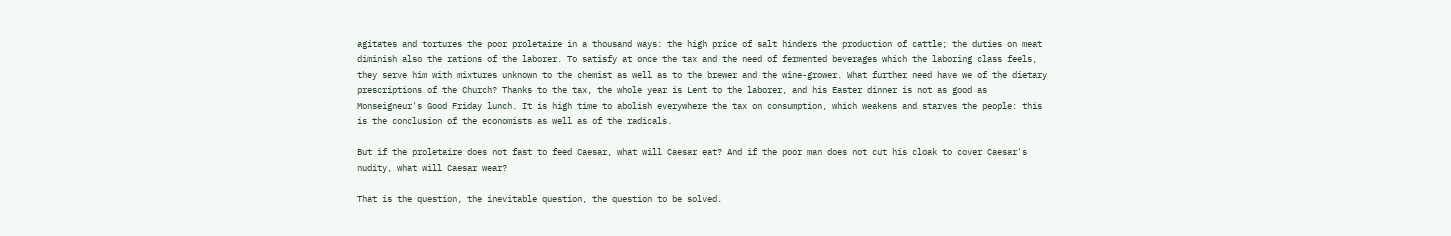agitates and tortures the poor proletaire in a thousand ways: the high price of salt hinders the production of cattle; the duties on meat diminish also the rations of the laborer. To satisfy at once the tax and the need of fermented beverages which the laboring class feels, they serve him with mixtures unknown to the chemist as well as to the brewer and the wine-grower. What further need have we of the dietary prescriptions of the Church? Thanks to the tax, the whole year is Lent to the laborer, and his Easter dinner is not as good as Monseigneur's Good Friday lunch. It is high time to abolish everywhere the tax on consumption, which weakens and starves the people: this is the conclusion of the economists as well as of the radicals.

But if the proletaire does not fast to feed Caesar, what will Caesar eat? And if the poor man does not cut his cloak to cover Caesar's nudity, what will Caesar wear?

That is the question, the inevitable question, the question to be solved.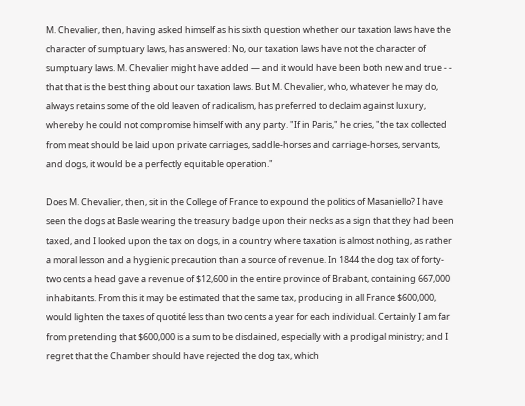M. Chevalier, then, having asked himself as his sixth question whether our taxation laws have the character of sumptuary laws, has answered: No, our taxation laws have not the character of sumptuary laws. M. Chevalier might have added — and it would have been both new and true - - that that is the best thing about our taxation laws. But M. Chevalier, who, whatever he may do, always retains some of the old leaven of radicalism, has preferred to declaim against luxury, whereby he could not compromise himself with any party. "If in Paris," he cries, "the tax collected from meat should be laid upon private carriages, saddle-horses and carriage-horses, servants, and dogs, it would be a perfectly equitable operation."

Does M. Chevalier, then, sit in the College of France to expound the politics of Masaniello? I have seen the dogs at Basle wearing the treasury badge upon their necks as a sign that they had been taxed, and I looked upon the tax on dogs, in a country where taxation is almost nothing, as rather a moral lesson and a hygienic precaution than a source of revenue. In 1844 the dog tax of forty-two cents a head gave a revenue of $12,600 in the entire province of Brabant, containing 667,000 inhabitants. From this it may be estimated that the same tax, producing in all France $600,000, would lighten the taxes of quotité less than two cents a year for each individual. Certainly I am far from pretending that $600,000 is a sum to be disdained, especially with a prodigal ministry; and I regret that the Chamber should have rejected the dog tax, which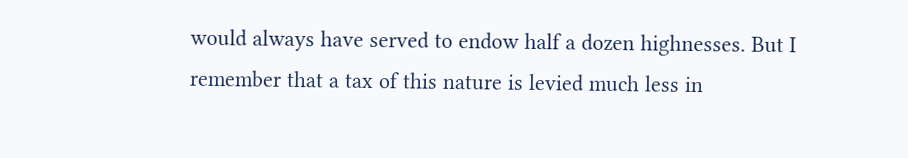would always have served to endow half a dozen highnesses. But I remember that a tax of this nature is levied much less in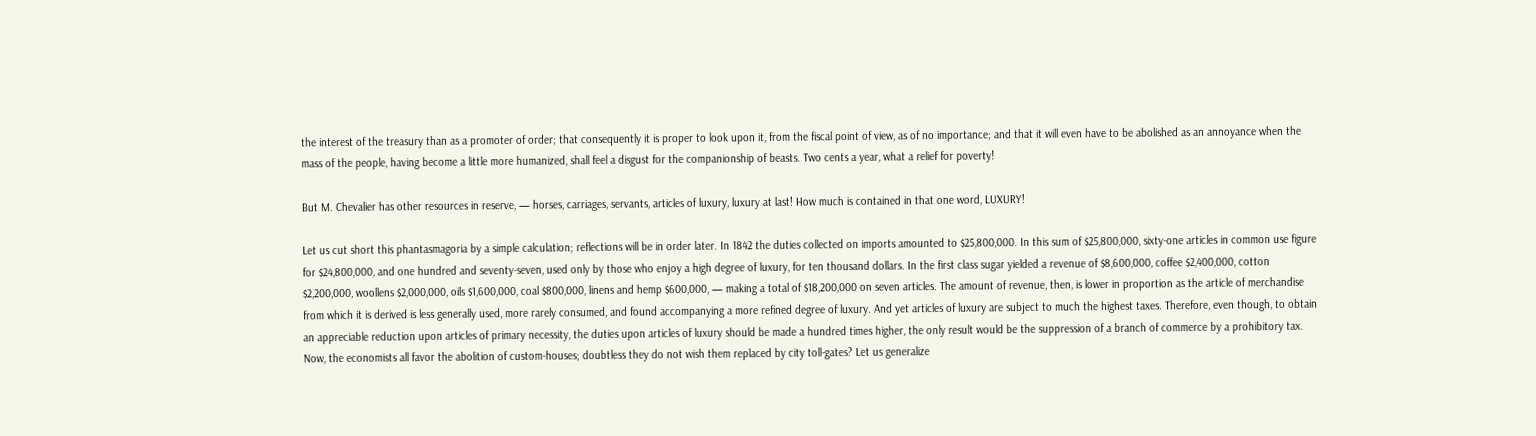the interest of the treasury than as a promoter of order; that consequently it is proper to look upon it, from the fiscal point of view, as of no importance; and that it will even have to be abolished as an annoyance when the mass of the people, having become a little more humanized, shall feel a disgust for the companionship of beasts. Two cents a year, what a relief for poverty!

But M. Chevalier has other resources in reserve, — horses, carriages, servants, articles of luxury, luxury at last! How much is contained in that one word, LUXURY!

Let us cut short this phantasmagoria by a simple calculation; reflections will be in order later. In 1842 the duties collected on imports amounted to $25,800,000. In this sum of $25,800,000, sixty-one articles in common use figure for $24,800,000, and one hundred and seventy-seven, used only by those who enjoy a high degree of luxury, for ten thousand dollars. In the first class sugar yielded a revenue of $8,600,000, coffee $2,400,000, cotton $2,200,000, woollens $2,000,000, oils $1,600,000, coal $800,000, linens and hemp $600,000, — making a total of $18,200,000 on seven articles. The amount of revenue, then, is lower in proportion as the article of merchandise from which it is derived is less generally used, more rarely consumed, and found accompanying a more refined degree of luxury. And yet articles of luxury are subject to much the highest taxes. Therefore, even though, to obtain an appreciable reduction upon articles of primary necessity, the duties upon articles of luxury should be made a hundred times higher, the only result would be the suppression of a branch of commerce by a prohibitory tax. Now, the economists all favor the abolition of custom-houses; doubtless they do not wish them replaced by city toll-gates? Let us generalize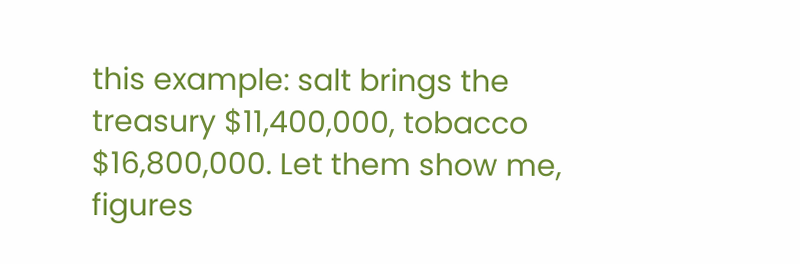this example: salt brings the treasury $11,400,000, tobacco $16,800,000. Let them show me, figures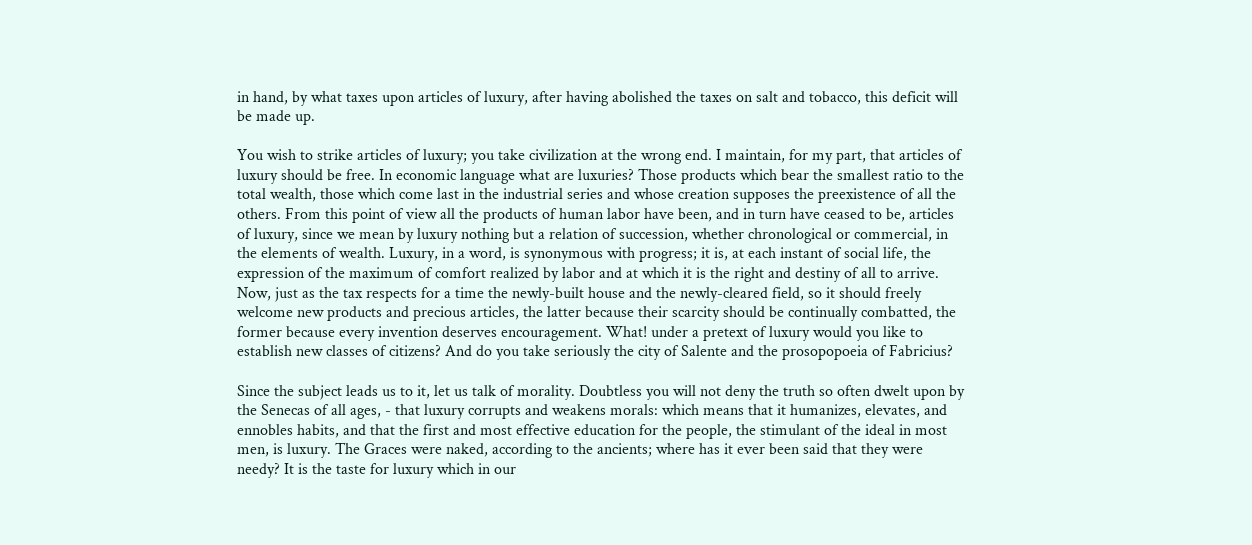in hand, by what taxes upon articles of luxury, after having abolished the taxes on salt and tobacco, this deficit will be made up.

You wish to strike articles of luxury; you take civilization at the wrong end. I maintain, for my part, that articles of luxury should be free. In economic language what are luxuries? Those products which bear the smallest ratio to the total wealth, those which come last in the industrial series and whose creation supposes the preexistence of all the others. From this point of view all the products of human labor have been, and in turn have ceased to be, articles of luxury, since we mean by luxury nothing but a relation of succession, whether chronological or commercial, in the elements of wealth. Luxury, in a word, is synonymous with progress; it is, at each instant of social life, the expression of the maximum of comfort realized by labor and at which it is the right and destiny of all to arrive. Now, just as the tax respects for a time the newly-built house and the newly-cleared field, so it should freely welcome new products and precious articles, the latter because their scarcity should be continually combatted, the former because every invention deserves encouragement. What! under a pretext of luxury would you like to establish new classes of citizens? And do you take seriously the city of Salente and the prosopopoeia of Fabricius?

Since the subject leads us to it, let us talk of morality. Doubtless you will not deny the truth so often dwelt upon by the Senecas of all ages, - that luxury corrupts and weakens morals: which means that it humanizes, elevates, and ennobles habits, and that the first and most effective education for the people, the stimulant of the ideal in most men, is luxury. The Graces were naked, according to the ancients; where has it ever been said that they were needy? It is the taste for luxury which in our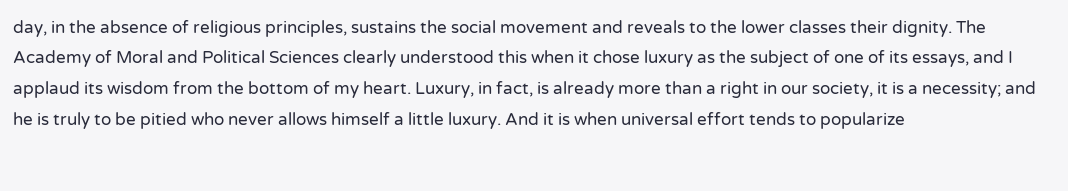day, in the absence of religious principles, sustains the social movement and reveals to the lower classes their dignity. The Academy of Moral and Political Sciences clearly understood this when it chose luxury as the subject of one of its essays, and I applaud its wisdom from the bottom of my heart. Luxury, in fact, is already more than a right in our society, it is a necessity; and he is truly to be pitied who never allows himself a little luxury. And it is when universal effort tends to popularize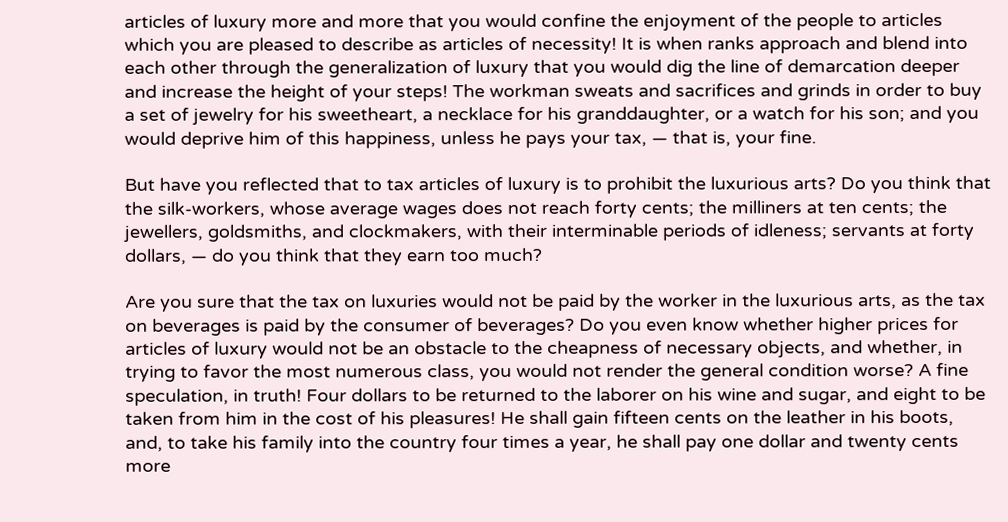articles of luxury more and more that you would confine the enjoyment of the people to articles which you are pleased to describe as articles of necessity! It is when ranks approach and blend into each other through the generalization of luxury that you would dig the line of demarcation deeper and increase the height of your steps! The workman sweats and sacrifices and grinds in order to buy a set of jewelry for his sweetheart, a necklace for his granddaughter, or a watch for his son; and you would deprive him of this happiness, unless he pays your tax, — that is, your fine.

But have you reflected that to tax articles of luxury is to prohibit the luxurious arts? Do you think that the silk-workers, whose average wages does not reach forty cents; the milliners at ten cents; the jewellers, goldsmiths, and clockmakers, with their interminable periods of idleness; servants at forty dollars, — do you think that they earn too much?

Are you sure that the tax on luxuries would not be paid by the worker in the luxurious arts, as the tax on beverages is paid by the consumer of beverages? Do you even know whether higher prices for articles of luxury would not be an obstacle to the cheapness of necessary objects, and whether, in trying to favor the most numerous class, you would not render the general condition worse? A fine speculation, in truth! Four dollars to be returned to the laborer on his wine and sugar, and eight to be taken from him in the cost of his pleasures! He shall gain fifteen cents on the leather in his boots, and, to take his family into the country four times a year, he shall pay one dollar and twenty cents more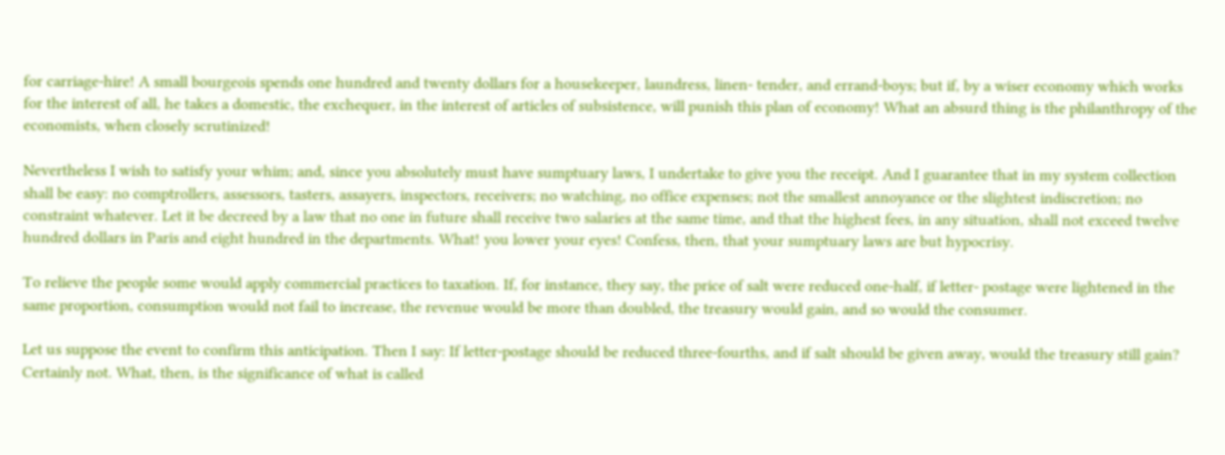for carriage-hire! A small bourgeois spends one hundred and twenty dollars for a housekeeper, laundress, linen- tender, and errand-boys; but if, by a wiser economy which works for the interest of all, he takes a domestic, the exchequer, in the interest of articles of subsistence, will punish this plan of economy! What an absurd thing is the philanthropy of the economists, when closely scrutinized!

Nevertheless I wish to satisfy your whim; and, since you absolutely must have sumptuary laws, I undertake to give you the receipt. And I guarantee that in my system collection shall be easy: no comptrollers, assessors, tasters, assayers, inspectors, receivers; no watching, no office expenses; not the smallest annoyance or the slightest indiscretion; no constraint whatever. Let it be decreed by a law that no one in future shall receive two salaries at the same time, and that the highest fees, in any situation, shall not exceed twelve hundred dollars in Paris and eight hundred in the departments. What! you lower your eyes! Confess, then, that your sumptuary laws are but hypocrisy.

To relieve the people some would apply commercial practices to taxation. If, for instance, they say, the price of salt were reduced one-half, if letter- postage were lightened in the same proportion, consumption would not fail to increase, the revenue would be more than doubled, the treasury would gain, and so would the consumer.

Let us suppose the event to confirm this anticipation. Then I say: If letter-postage should be reduced three-fourths, and if salt should be given away, would the treasury still gain? Certainly not. What, then, is the significance of what is called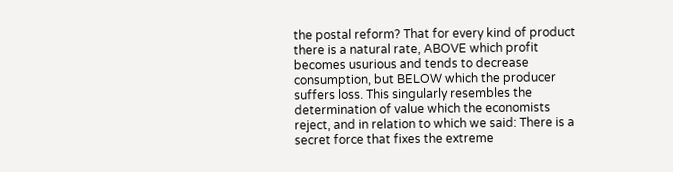the postal reform? That for every kind of product there is a natural rate, ABOVE which profit becomes usurious and tends to decrease consumption, but BELOW which the producer suffers loss. This singularly resembles the determination of value which the economists reject, and in relation to which we said: There is a secret force that fixes the extreme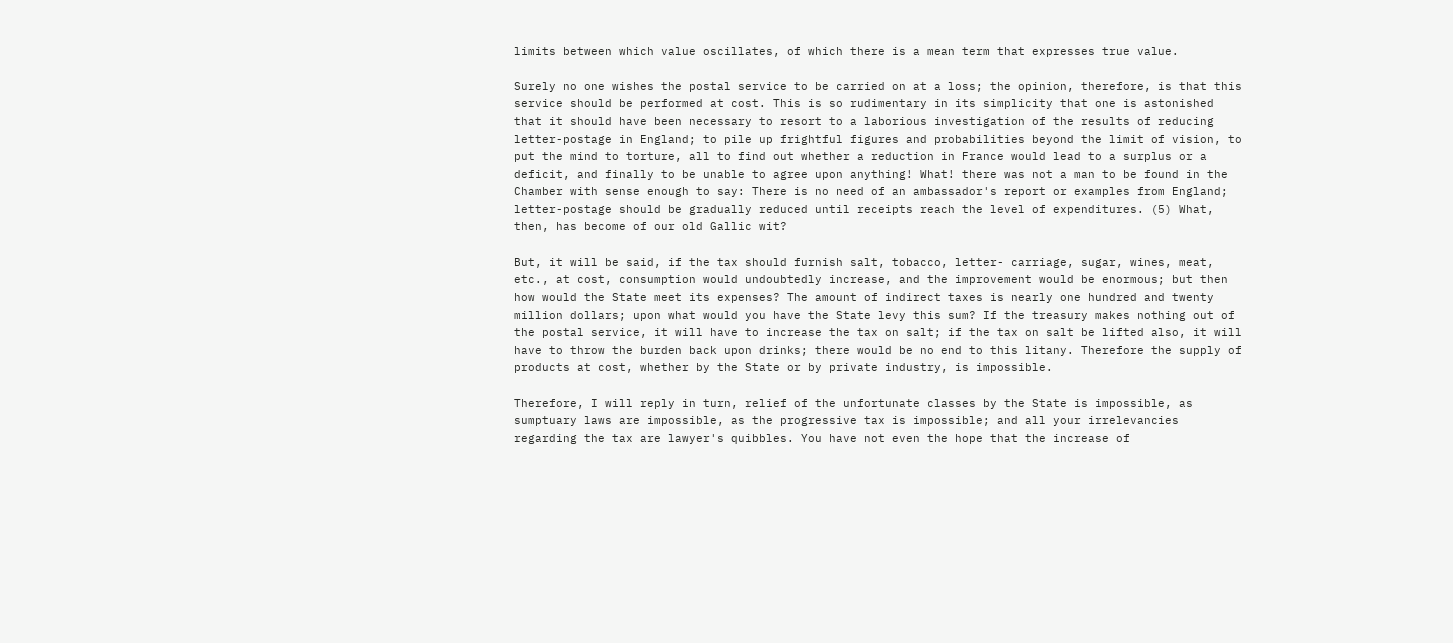limits between which value oscillates, of which there is a mean term that expresses true value.

Surely no one wishes the postal service to be carried on at a loss; the opinion, therefore, is that this service should be performed at cost. This is so rudimentary in its simplicity that one is astonished that it should have been necessary to resort to a laborious investigation of the results of reducing letter-postage in England; to pile up frightful figures and probabilities beyond the limit of vision, to put the mind to torture, all to find out whether a reduction in France would lead to a surplus or a deficit, and finally to be unable to agree upon anything! What! there was not a man to be found in the Chamber with sense enough to say: There is no need of an ambassador's report or examples from England; letter-postage should be gradually reduced until receipts reach the level of expenditures. (5) What, then, has become of our old Gallic wit?

But, it will be said, if the tax should furnish salt, tobacco, letter- carriage, sugar, wines, meat, etc., at cost, consumption would undoubtedly increase, and the improvement would be enormous; but then how would the State meet its expenses? The amount of indirect taxes is nearly one hundred and twenty million dollars; upon what would you have the State levy this sum? If the treasury makes nothing out of the postal service, it will have to increase the tax on salt; if the tax on salt be lifted also, it will have to throw the burden back upon drinks; there would be no end to this litany. Therefore the supply of products at cost, whether by the State or by private industry, is impossible.

Therefore, I will reply in turn, relief of the unfortunate classes by the State is impossible, as sumptuary laws are impossible, as the progressive tax is impossible; and all your irrelevancies regarding the tax are lawyer's quibbles. You have not even the hope that the increase of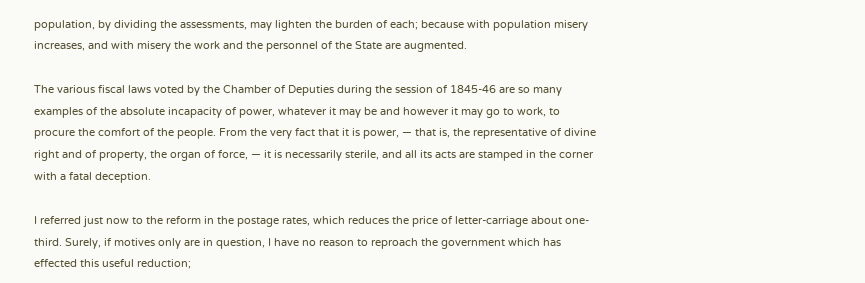population, by dividing the assessments, may lighten the burden of each; because with population misery increases, and with misery the work and the personnel of the State are augmented.

The various fiscal laws voted by the Chamber of Deputies during the session of 1845-46 are so many examples of the absolute incapacity of power, whatever it may be and however it may go to work, to procure the comfort of the people. From the very fact that it is power, — that is, the representative of divine right and of property, the organ of force, — it is necessarily sterile, and all its acts are stamped in the corner with a fatal deception.

I referred just now to the reform in the postage rates, which reduces the price of letter-carriage about one-third. Surely, if motives only are in question, I have no reason to reproach the government which has effected this useful reduction;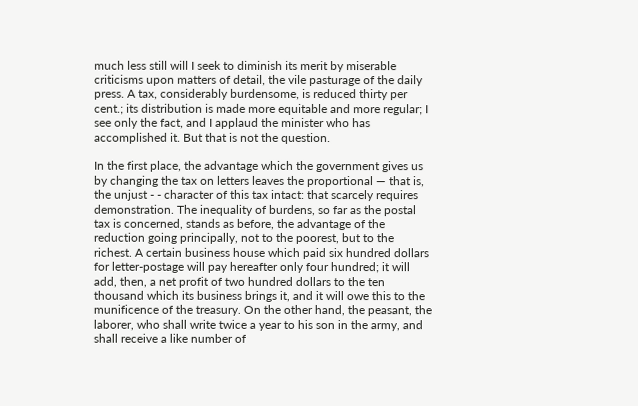much less still will I seek to diminish its merit by miserable criticisms upon matters of detail, the vile pasturage of the daily press. A tax, considerably burdensome, is reduced thirty per cent.; its distribution is made more equitable and more regular; I see only the fact, and I applaud the minister who has accomplished it. But that is not the question.

In the first place, the advantage which the government gives us by changing the tax on letters leaves the proportional — that is, the unjust - - character of this tax intact: that scarcely requires demonstration. The inequality of burdens, so far as the postal tax is concerned, stands as before, the advantage of the reduction going principally, not to the poorest, but to the richest. A certain business house which paid six hundred dollars for letter-postage will pay hereafter only four hundred; it will add, then, a net profit of two hundred dollars to the ten thousand which its business brings it, and it will owe this to the munificence of the treasury. On the other hand, the peasant, the laborer, who shall write twice a year to his son in the army, and shall receive a like number of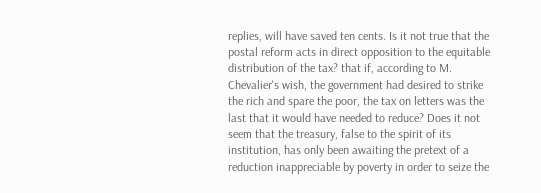replies, will have saved ten cents. Is it not true that the postal reform acts in direct opposition to the equitable distribution of the tax? that if, according to M. Chevalier's wish, the government had desired to strike the rich and spare the poor, the tax on letters was the last that it would have needed to reduce? Does it not seem that the treasury, false to the spirit of its institution, has only been awaiting the pretext of a reduction inappreciable by poverty in order to seize the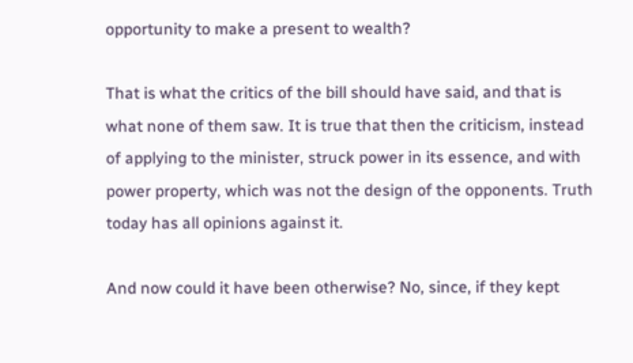opportunity to make a present to wealth?

That is what the critics of the bill should have said, and that is what none of them saw. It is true that then the criticism, instead of applying to the minister, struck power in its essence, and with power property, which was not the design of the opponents. Truth today has all opinions against it.

And now could it have been otherwise? No, since, if they kept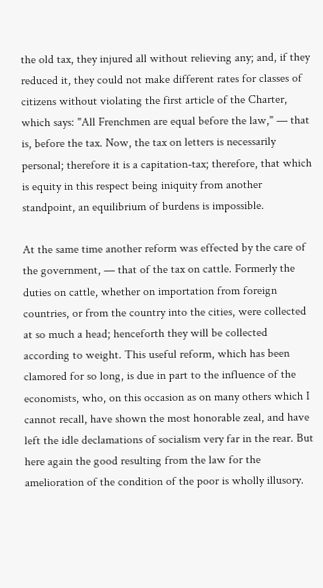the old tax, they injured all without relieving any; and, if they reduced it, they could not make different rates for classes of citizens without violating the first article of the Charter, which says: "All Frenchmen are equal before the law," — that is, before the tax. Now, the tax on letters is necessarily personal; therefore it is a capitation-tax; therefore, that which is equity in this respect being iniquity from another standpoint, an equilibrium of burdens is impossible.

At the same time another reform was effected by the care of the government, — that of the tax on cattle. Formerly the duties on cattle, whether on importation from foreign countries, or from the country into the cities, were collected at so much a head; henceforth they will be collected according to weight. This useful reform, which has been clamored for so long, is due in part to the influence of the economists, who, on this occasion as on many others which I cannot recall, have shown the most honorable zeal, and have left the idle declamations of socialism very far in the rear. But here again the good resulting from the law for the amelioration of the condition of the poor is wholly illusory.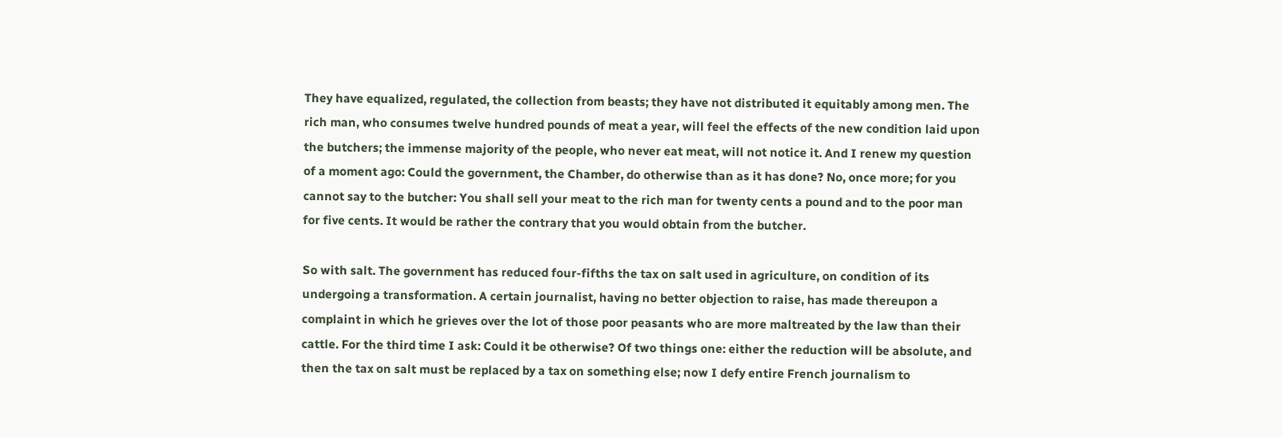They have equalized, regulated, the collection from beasts; they have not distributed it equitably among men. The rich man, who consumes twelve hundred pounds of meat a year, will feel the effects of the new condition laid upon the butchers; the immense majority of the people, who never eat meat, will not notice it. And I renew my question of a moment ago: Could the government, the Chamber, do otherwise than as it has done? No, once more; for you cannot say to the butcher: You shall sell your meat to the rich man for twenty cents a pound and to the poor man for five cents. It would be rather the contrary that you would obtain from the butcher.

So with salt. The government has reduced four-fifths the tax on salt used in agriculture, on condition of its undergoing a transformation. A certain journalist, having no better objection to raise, has made thereupon a complaint in which he grieves over the lot of those poor peasants who are more maltreated by the law than their cattle. For the third time I ask: Could it be otherwise? Of two things one: either the reduction will be absolute, and then the tax on salt must be replaced by a tax on something else; now I defy entire French journalism to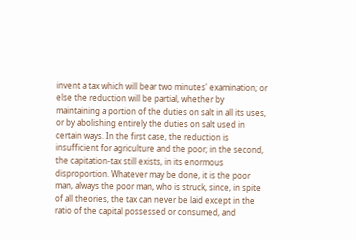invent a tax which will bear two minutes' examination; or else the reduction will be partial, whether by maintaining a portion of the duties on salt in all its uses, or by abolishing entirely the duties on salt used in certain ways. In the first case, the reduction is insufficient for agriculture and the poor; in the second, the capitation-tax still exists, in its enormous disproportion. Whatever may be done, it is the poor man, always the poor man, who is struck, since, in spite of all theories, the tax can never be laid except in the ratio of the capital possessed or consumed, and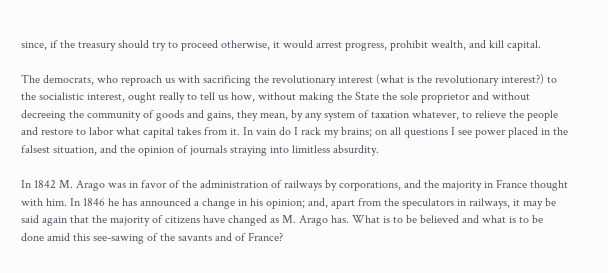since, if the treasury should try to proceed otherwise, it would arrest progress, prohibit wealth, and kill capital.

The democrats, who reproach us with sacrificing the revolutionary interest (what is the revolutionary interest?) to the socialistic interest, ought really to tell us how, without making the State the sole proprietor and without decreeing the community of goods and gains, they mean, by any system of taxation whatever, to relieve the people and restore to labor what capital takes from it. In vain do I rack my brains; on all questions I see power placed in the falsest situation, and the opinion of journals straying into limitless absurdity.

In 1842 M. Arago was in favor of the administration of railways by corporations, and the majority in France thought with him. In 1846 he has announced a change in his opinion; and, apart from the speculators in railways, it may be said again that the majority of citizens have changed as M. Arago has. What is to be believed and what is to be done amid this see-sawing of the savants and of France?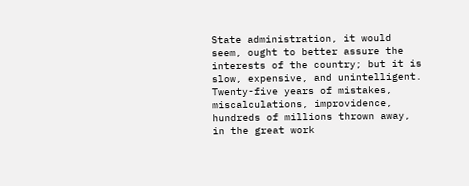State administration, it would seem, ought to better assure the interests of the country; but it is slow, expensive, and unintelligent. Twenty-five years of mistakes, miscalculations, improvidence, hundreds of millions thrown away, in the great work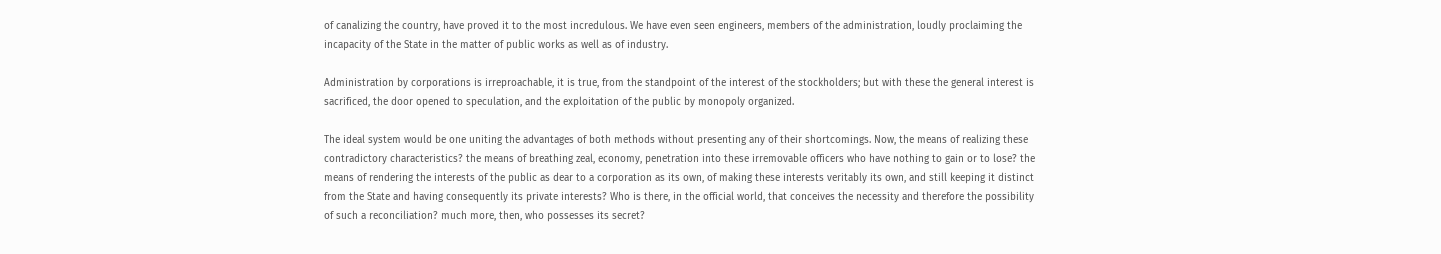of canalizing the country, have proved it to the most incredulous. We have even seen engineers, members of the administration, loudly proclaiming the incapacity of the State in the matter of public works as well as of industry.

Administration by corporations is irreproachable, it is true, from the standpoint of the interest of the stockholders; but with these the general interest is sacrificed, the door opened to speculation, and the exploitation of the public by monopoly organized.

The ideal system would be one uniting the advantages of both methods without presenting any of their shortcomings. Now, the means of realizing these contradictory characteristics? the means of breathing zeal, economy, penetration into these irremovable officers who have nothing to gain or to lose? the means of rendering the interests of the public as dear to a corporation as its own, of making these interests veritably its own, and still keeping it distinct from the State and having consequently its private interests? Who is there, in the official world, that conceives the necessity and therefore the possibility of such a reconciliation? much more, then, who possesses its secret?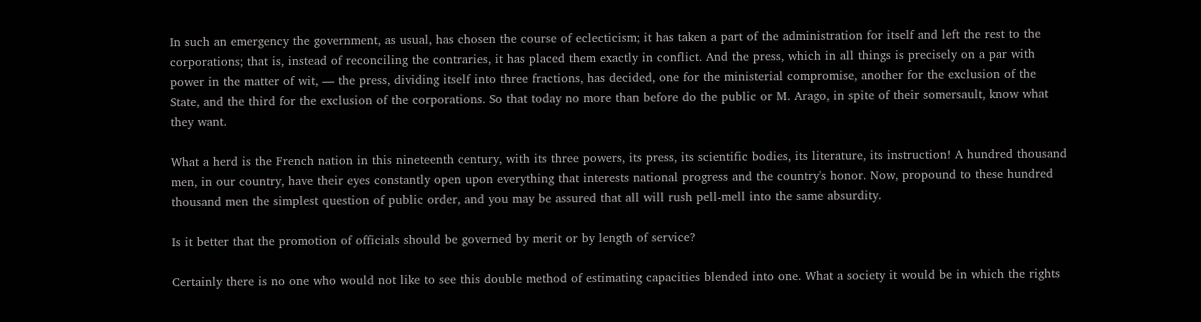In such an emergency the government, as usual, has chosen the course of eclecticism; it has taken a part of the administration for itself and left the rest to the corporations; that is, instead of reconciling the contraries, it has placed them exactly in conflict. And the press, which in all things is precisely on a par with power in the matter of wit, — the press, dividing itself into three fractions, has decided, one for the ministerial compromise, another for the exclusion of the State, and the third for the exclusion of the corporations. So that today no more than before do the public or M. Arago, in spite of their somersault, know what they want.

What a herd is the French nation in this nineteenth century, with its three powers, its press, its scientific bodies, its literature, its instruction! A hundred thousand men, in our country, have their eyes constantly open upon everything that interests national progress and the country's honor. Now, propound to these hundred thousand men the simplest question of public order, and you may be assured that all will rush pell-mell into the same absurdity.

Is it better that the promotion of officials should be governed by merit or by length of service?

Certainly there is no one who would not like to see this double method of estimating capacities blended into one. What a society it would be in which the rights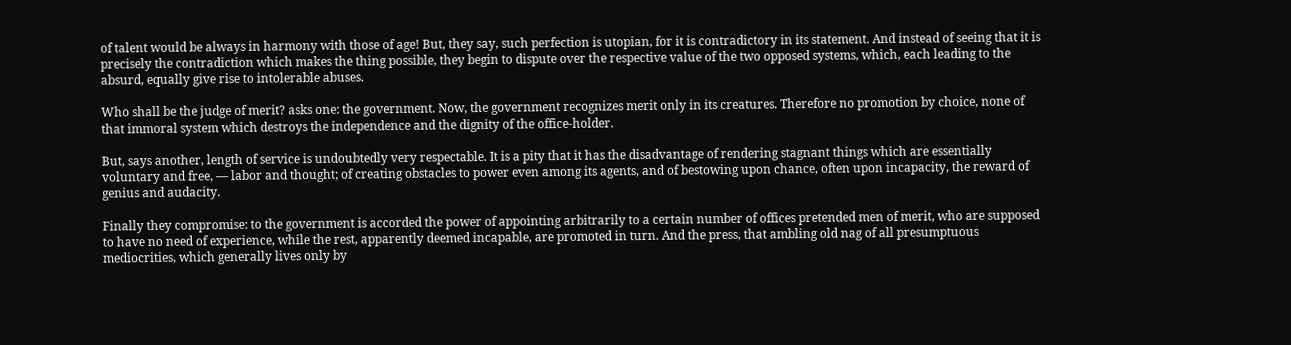of talent would be always in harmony with those of age! But, they say, such perfection is utopian, for it is contradictory in its statement. And instead of seeing that it is precisely the contradiction which makes the thing possible, they begin to dispute over the respective value of the two opposed systems, which, each leading to the absurd, equally give rise to intolerable abuses.

Who shall be the judge of merit? asks one: the government. Now, the government recognizes merit only in its creatures. Therefore no promotion by choice, none of that immoral system which destroys the independence and the dignity of the office-holder.

But, says another, length of service is undoubtedly very respectable. It is a pity that it has the disadvantage of rendering stagnant things which are essentially voluntary and free, — labor and thought; of creating obstacles to power even among its agents, and of bestowing upon chance, often upon incapacity, the reward of genius and audacity.

Finally they compromise: to the government is accorded the power of appointing arbitrarily to a certain number of offices pretended men of merit, who are supposed to have no need of experience, while the rest, apparently deemed incapable, are promoted in turn. And the press, that ambling old nag of all presumptuous mediocrities, which generally lives only by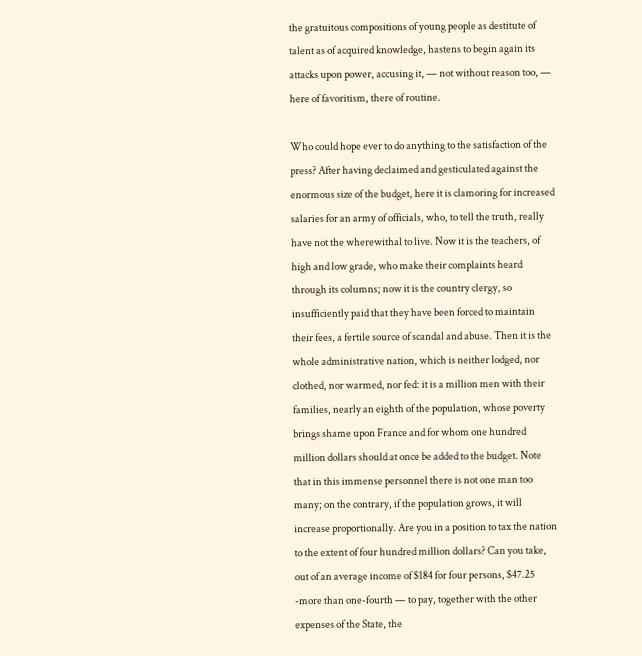the gratuitous compositions of young people as destitute of talent as of acquired knowledge, hastens to begin again its attacks upon power, accusing it, — not without reason too, — here of favoritism, there of routine.

Who could hope ever to do anything to the satisfaction of the press? After having declaimed and gesticulated against the enormous size of the budget, here it is clamoring for increased salaries for an army of officials, who, to tell the truth, really have not the wherewithal to live. Now it is the teachers, of high and low grade, who make their complaints heard through its columns; now it is the country clergy, so insufficiently paid that they have been forced to maintain their fees, a fertile source of scandal and abuse. Then it is the whole administrative nation, which is neither lodged, nor clothed, nor warmed, nor fed: it is a million men with their families, nearly an eighth of the population, whose poverty brings shame upon France and for whom one hundred million dollars should at once be added to the budget. Note that in this immense personnel there is not one man too many; on the contrary, if the population grows, it will increase proportionally. Are you in a position to tax the nation to the extent of four hundred million dollars? Can you take, out of an average income of $184 for four persons, $47.25 -more than one-fourth — to pay, together with the other expenses of the State, the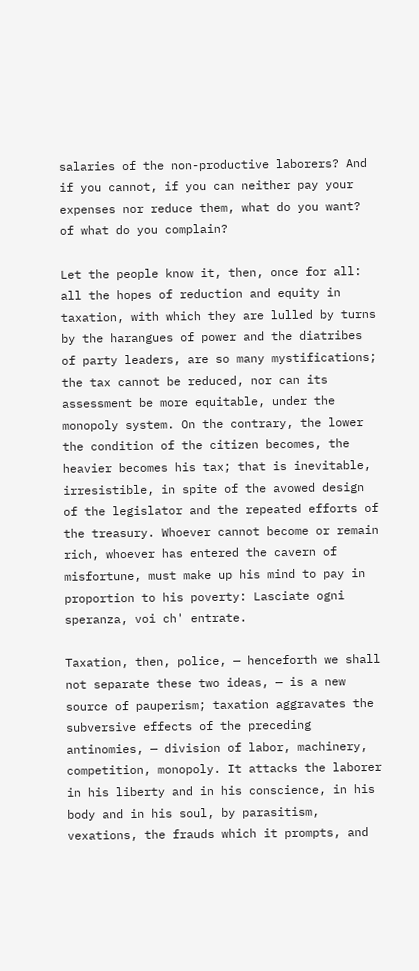salaries of the non-productive laborers? And if you cannot, if you can neither pay your expenses nor reduce them, what do you want? of what do you complain?

Let the people know it, then, once for all: all the hopes of reduction and equity in taxation, with which they are lulled by turns by the harangues of power and the diatribes of party leaders, are so many mystifications; the tax cannot be reduced, nor can its assessment be more equitable, under the monopoly system. On the contrary, the lower the condition of the citizen becomes, the heavier becomes his tax; that is inevitable, irresistible, in spite of the avowed design of the legislator and the repeated efforts of the treasury. Whoever cannot become or remain rich, whoever has entered the cavern of misfortune, must make up his mind to pay in proportion to his poverty: Lasciate ogni speranza, voi ch' entrate.

Taxation, then, police, — henceforth we shall not separate these two ideas, — is a new source of pauperism; taxation aggravates the subversive effects of the preceding antinomies, — division of labor, machinery, competition, monopoly. It attacks the laborer in his liberty and in his conscience, in his body and in his soul, by parasitism, vexations, the frauds which it prompts, and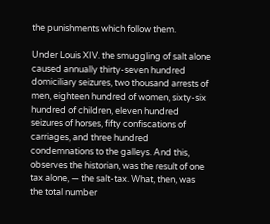the punishments which follow them.

Under Louis XIV. the smuggling of salt alone caused annually thirty-seven hundred domiciliary seizures, two thousand arrests of men, eighteen hundred of women, sixty-six hundred of children, eleven hundred seizures of horses, fifty confiscations of carriages, and three hundred condemnations to the galleys. And this, observes the historian, was the result of one tax alone, — the salt-tax. What, then, was the total number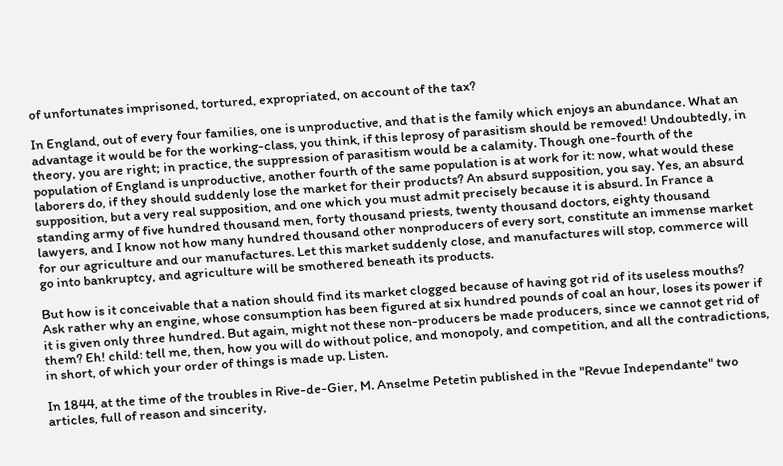of unfortunates imprisoned, tortured, expropriated, on account of the tax?

In England, out of every four families, one is unproductive, and that is the family which enjoys an abundance. What an advantage it would be for the working-class, you think, if this leprosy of parasitism should be removed! Undoubtedly, in theory, you are right; in practice, the suppression of parasitism would be a calamity. Though one-fourth of the population of England is unproductive, another fourth of the same population is at work for it: now, what would these laborers do, if they should suddenly lose the market for their products? An absurd supposition, you say. Yes, an absurd supposition, but a very real supposition, and one which you must admit precisely because it is absurd. In France a standing army of five hundred thousand men, forty thousand priests, twenty thousand doctors, eighty thousand lawyers, and I know not how many hundred thousand other nonproducers of every sort, constitute an immense market for our agriculture and our manufactures. Let this market suddenly close, and manufactures will stop, commerce will go into bankruptcy, and agriculture will be smothered beneath its products.

But how is it conceivable that a nation should find its market clogged because of having got rid of its useless mouths? Ask rather why an engine, whose consumption has been figured at six hundred pounds of coal an hour, loses its power if it is given only three hundred. But again, might not these non-producers be made producers, since we cannot get rid of them? Eh! child: tell me, then, how you will do without police, and monopoly, and competition, and all the contradictions, in short, of which your order of things is made up. Listen.

In 1844, at the time of the troubles in Rive-de-Gier, M. Anselme Petetin published in the "Revue Independante" two articles, full of reason and sincerity,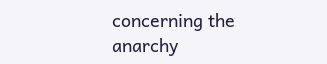concerning the anarchy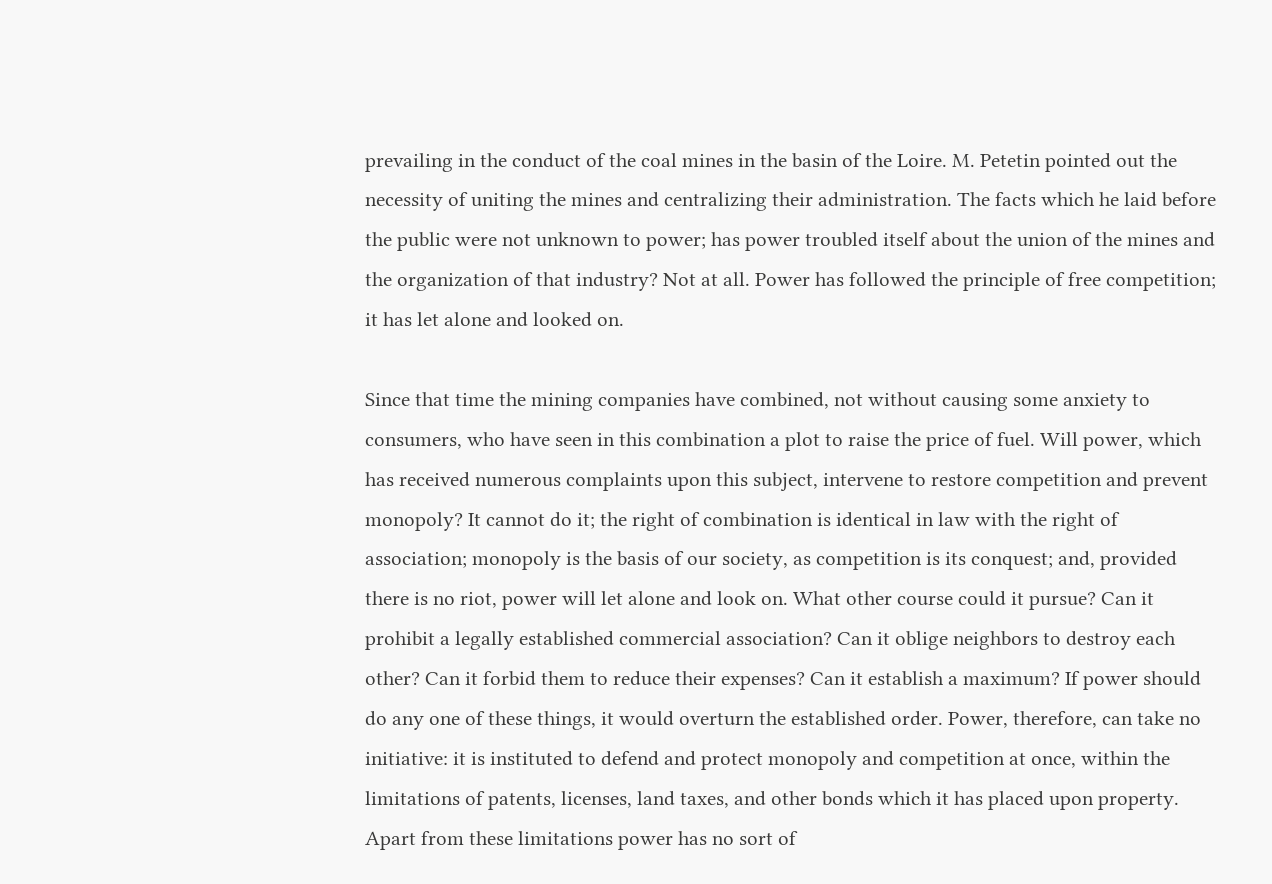prevailing in the conduct of the coal mines in the basin of the Loire. M. Petetin pointed out the necessity of uniting the mines and centralizing their administration. The facts which he laid before the public were not unknown to power; has power troubled itself about the union of the mines and the organization of that industry? Not at all. Power has followed the principle of free competition; it has let alone and looked on.

Since that time the mining companies have combined, not without causing some anxiety to consumers, who have seen in this combination a plot to raise the price of fuel. Will power, which has received numerous complaints upon this subject, intervene to restore competition and prevent monopoly? It cannot do it; the right of combination is identical in law with the right of association; monopoly is the basis of our society, as competition is its conquest; and, provided there is no riot, power will let alone and look on. What other course could it pursue? Can it prohibit a legally established commercial association? Can it oblige neighbors to destroy each other? Can it forbid them to reduce their expenses? Can it establish a maximum? If power should do any one of these things, it would overturn the established order. Power, therefore, can take no initiative: it is instituted to defend and protect monopoly and competition at once, within the limitations of patents, licenses, land taxes, and other bonds which it has placed upon property. Apart from these limitations power has no sort of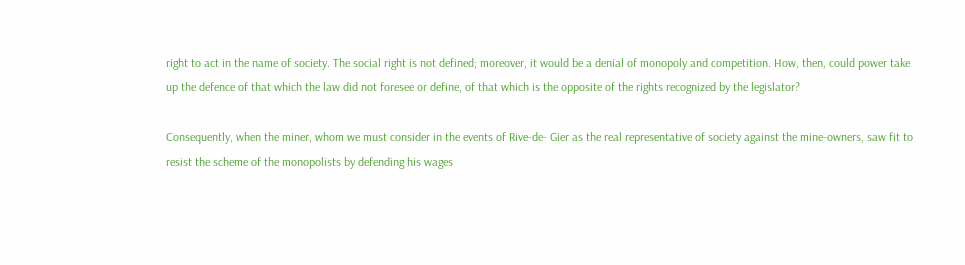right to act in the name of society. The social right is not defined; moreover, it would be a denial of monopoly and competition. How, then, could power take up the defence of that which the law did not foresee or define, of that which is the opposite of the rights recognized by the legislator?

Consequently, when the miner, whom we must consider in the events of Rive-de- Gier as the real representative of society against the mine-owners, saw fit to resist the scheme of the monopolists by defending his wages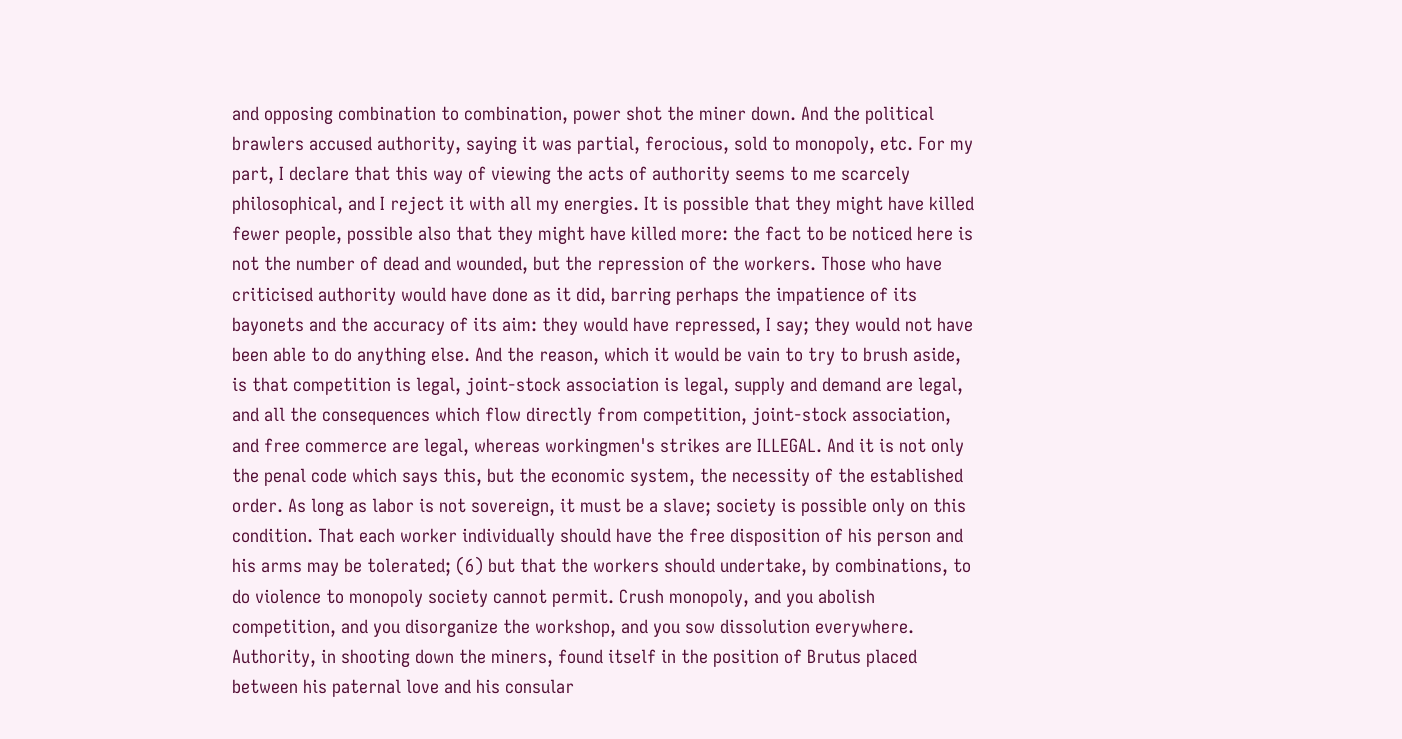and opposing combination to combination, power shot the miner down. And the political brawlers accused authority, saying it was partial, ferocious, sold to monopoly, etc. For my part, I declare that this way of viewing the acts of authority seems to me scarcely philosophical, and I reject it with all my energies. It is possible that they might have killed fewer people, possible also that they might have killed more: the fact to be noticed here is not the number of dead and wounded, but the repression of the workers. Those who have criticised authority would have done as it did, barring perhaps the impatience of its bayonets and the accuracy of its aim: they would have repressed, I say; they would not have been able to do anything else. And the reason, which it would be vain to try to brush aside, is that competition is legal, joint-stock association is legal, supply and demand are legal, and all the consequences which flow directly from competition, joint-stock association, and free commerce are legal, whereas workingmen's strikes are ILLEGAL. And it is not only the penal code which says this, but the economic system, the necessity of the established order. As long as labor is not sovereign, it must be a slave; society is possible only on this condition. That each worker individually should have the free disposition of his person and his arms may be tolerated; (6) but that the workers should undertake, by combinations, to do violence to monopoly society cannot permit. Crush monopoly, and you abolish competition, and you disorganize the workshop, and you sow dissolution everywhere. Authority, in shooting down the miners, found itself in the position of Brutus placed between his paternal love and his consular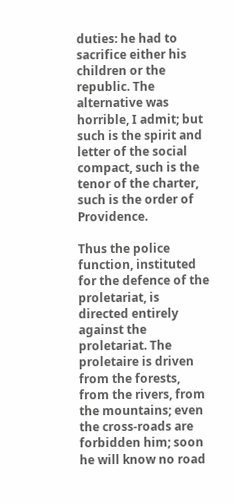duties: he had to sacrifice either his children or the republic. The alternative was horrible, I admit; but such is the spirit and letter of the social compact, such is the tenor of the charter, such is the order of Providence.

Thus the police function, instituted for the defence of the proletariat, is directed entirely against the proletariat. The proletaire is driven from the forests, from the rivers, from the mountains; even the cross-roads are forbidden him; soon he will know no road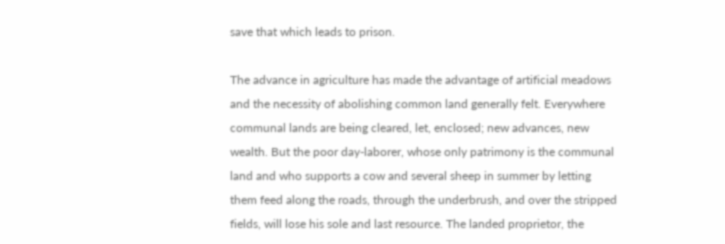save that which leads to prison.

The advance in agriculture has made the advantage of artificial meadows and the necessity of abolishing common land generally felt. Everywhere communal lands are being cleared, let, enclosed; new advances, new wealth. But the poor day-laborer, whose only patrimony is the communal land and who supports a cow and several sheep in summer by letting them feed along the roads, through the underbrush, and over the stripped fields, will lose his sole and last resource. The landed proprietor, the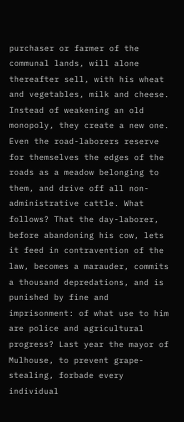purchaser or farmer of the communal lands, will alone thereafter sell, with his wheat and vegetables, milk and cheese. Instead of weakening an old monopoly, they create a new one. Even the road-laborers reserve for themselves the edges of the roads as a meadow belonging to them, and drive off all non-administrative cattle. What follows? That the day-laborer, before abandoning his cow, lets it feed in contravention of the law, becomes a marauder, commits a thousand depredations, and is punished by fine and imprisonment: of what use to him are police and agricultural progress? Last year the mayor of Mulhouse, to prevent grape- stealing, forbade every individual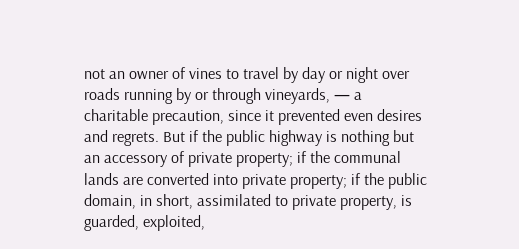not an owner of vines to travel by day or night over roads running by or through vineyards, — a charitable precaution, since it prevented even desires and regrets. But if the public highway is nothing but an accessory of private property; if the communal lands are converted into private property; if the public domain, in short, assimilated to private property, is guarded, exploited,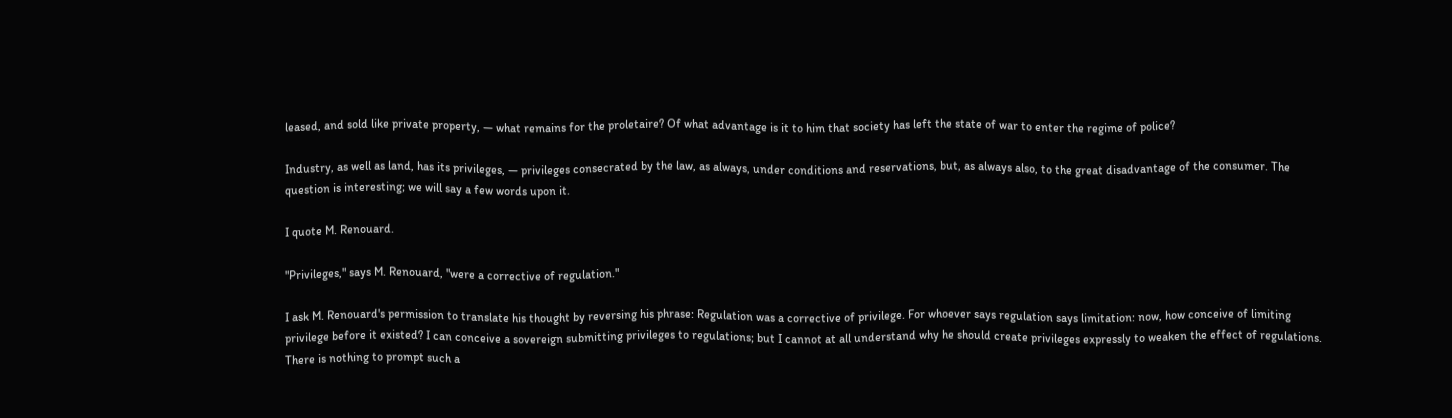leased, and sold like private property, — what remains for the proletaire? Of what advantage is it to him that society has left the state of war to enter the regime of police?

Industry, as well as land, has its privileges, — privileges consecrated by the law, as always, under conditions and reservations, but, as always also, to the great disadvantage of the consumer. The question is interesting; we will say a few words upon it.

I quote M. Renouard.

"Privileges," says M. Renouard, "were a corrective of regulation."

I ask M. Renouard's permission to translate his thought by reversing his phrase: Regulation was a corrective of privilege. For whoever says regulation says limitation: now, how conceive of limiting privilege before it existed? I can conceive a sovereign submitting privileges to regulations; but I cannot at all understand why he should create privileges expressly to weaken the effect of regulations. There is nothing to prompt such a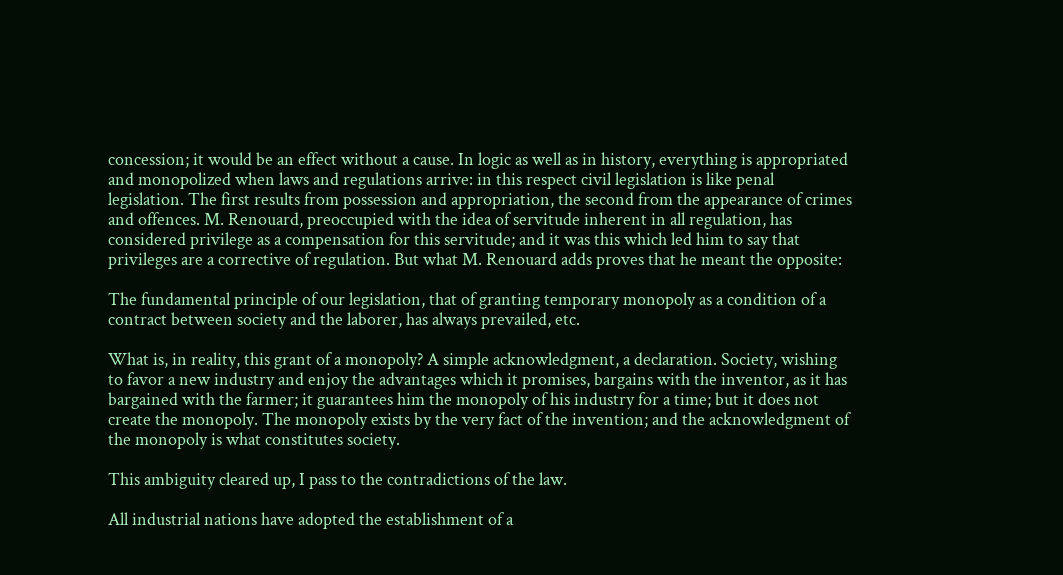concession; it would be an effect without a cause. In logic as well as in history, everything is appropriated and monopolized when laws and regulations arrive: in this respect civil legislation is like penal legislation. The first results from possession and appropriation, the second from the appearance of crimes and offences. M. Renouard, preoccupied with the idea of servitude inherent in all regulation, has considered privilege as a compensation for this servitude; and it was this which led him to say that privileges are a corrective of regulation. But what M. Renouard adds proves that he meant the opposite:

The fundamental principle of our legislation, that of granting temporary monopoly as a condition of a contract between society and the laborer, has always prevailed, etc.

What is, in reality, this grant of a monopoly? A simple acknowledgment, a declaration. Society, wishing to favor a new industry and enjoy the advantages which it promises, bargains with the inventor, as it has bargained with the farmer; it guarantees him the monopoly of his industry for a time; but it does not create the monopoly. The monopoly exists by the very fact of the invention; and the acknowledgment of the monopoly is what constitutes society.

This ambiguity cleared up, I pass to the contradictions of the law.

All industrial nations have adopted the establishment of a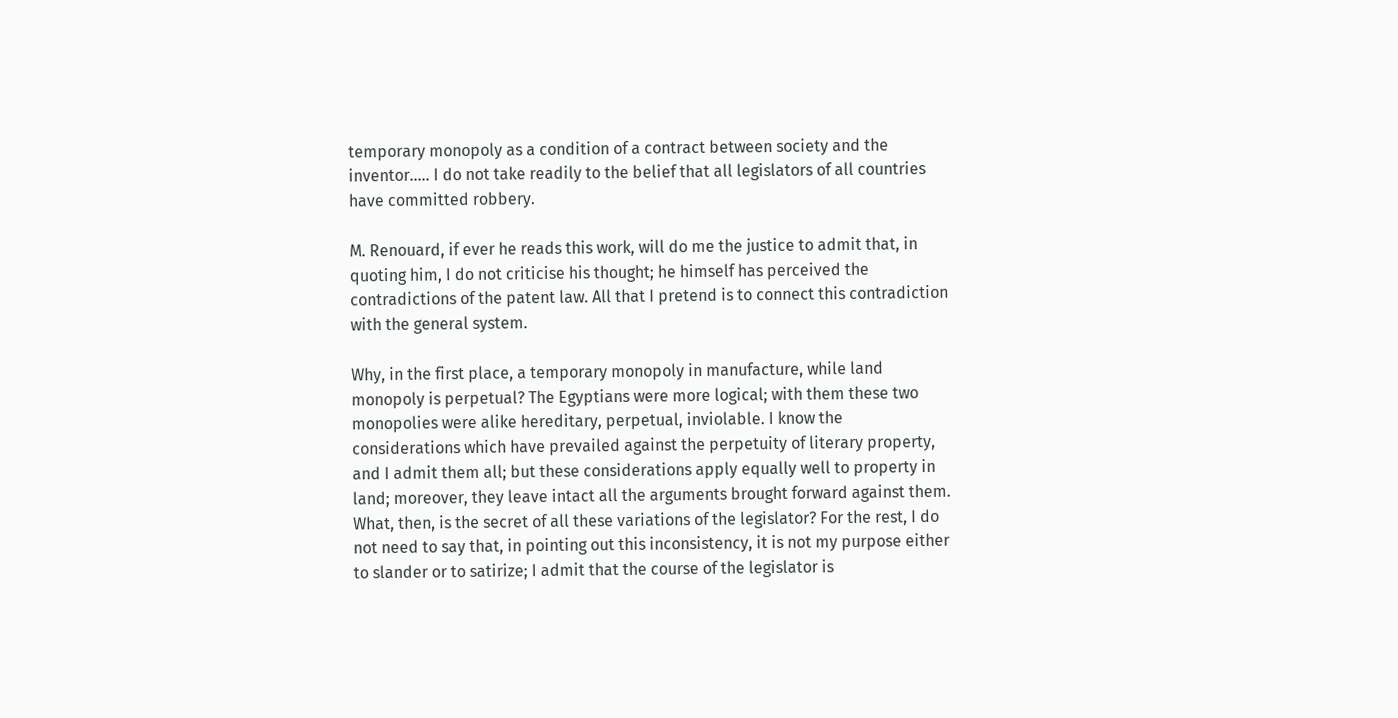temporary monopoly as a condition of a contract between society and the inventor..... I do not take readily to the belief that all legislators of all countries have committed robbery.

M. Renouard, if ever he reads this work, will do me the justice to admit that, in quoting him, I do not criticise his thought; he himself has perceived the contradictions of the patent law. All that I pretend is to connect this contradiction with the general system.

Why, in the first place, a temporary monopoly in manufacture, while land monopoly is perpetual? The Egyptians were more logical; with them these two monopolies were alike hereditary, perpetual, inviolable. I know the considerations which have prevailed against the perpetuity of literary property, and I admit them all; but these considerations apply equally well to property in land; moreover, they leave intact all the arguments brought forward against them. What, then, is the secret of all these variations of the legislator? For the rest, I do not need to say that, in pointing out this inconsistency, it is not my purpose either to slander or to satirize; I admit that the course of the legislator is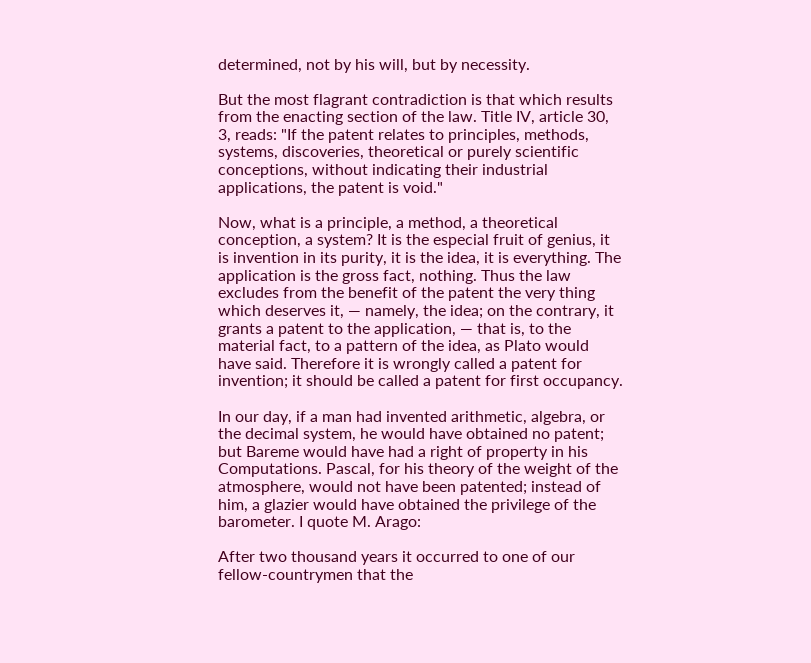determined, not by his will, but by necessity.

But the most flagrant contradiction is that which results from the enacting section of the law. Title IV, article 30, 3, reads: "If the patent relates to principles, methods, systems, discoveries, theoretical or purely scientific conceptions, without indicating their industrial applications, the patent is void."

Now, what is a principle, a method, a theoretical conception, a system? It is the especial fruit of genius, it is invention in its purity, it is the idea, it is everything. The application is the gross fact, nothing. Thus the law excludes from the benefit of the patent the very thing which deserves it, — namely, the idea; on the contrary, it grants a patent to the application, — that is, to the material fact, to a pattern of the idea, as Plato would have said. Therefore it is wrongly called a patent for invention; it should be called a patent for first occupancy.

In our day, if a man had invented arithmetic, algebra, or the decimal system, he would have obtained no patent; but Bareme would have had a right of property in his Computations. Pascal, for his theory of the weight of the atmosphere, would not have been patented; instead of him, a glazier would have obtained the privilege of the barometer. I quote M. Arago:

After two thousand years it occurred to one of our fellow-countrymen that the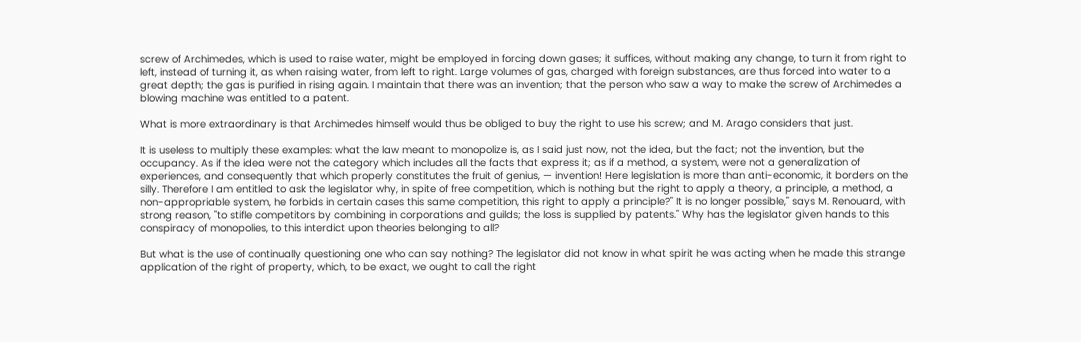screw of Archimedes, which is used to raise water, might be employed in forcing down gases; it suffices, without making any change, to turn it from right to left, instead of turning it, as when raising water, from left to right. Large volumes of gas, charged with foreign substances, are thus forced into water to a great depth; the gas is purified in rising again. I maintain that there was an invention; that the person who saw a way to make the screw of Archimedes a blowing machine was entitled to a patent.

What is more extraordinary is that Archimedes himself would thus be obliged to buy the right to use his screw; and M. Arago considers that just.

It is useless to multiply these examples: what the law meant to monopolize is, as I said just now, not the idea, but the fact; not the invention, but the occupancy. As if the idea were not the category which includes all the facts that express it; as if a method, a system, were not a generalization of experiences, and consequently that which properly constitutes the fruit of genius, — invention! Here legislation is more than anti-economic, it borders on the silly. Therefore I am entitled to ask the legislator why, in spite of free competition, which is nothing but the right to apply a theory, a principle, a method, a non-appropriable system, he forbids in certain cases this same competition, this right to apply a principle?" It is no longer possible," says M. Renouard, with strong reason, "to stifle competitors by combining in corporations and guilds; the loss is supplied by patents." Why has the legislator given hands to this conspiracy of monopolies, to this interdict upon theories belonging to all?

But what is the use of continually questioning one who can say nothing? The legislator did not know in what spirit he was acting when he made this strange application of the right of property, which, to be exact, we ought to call the right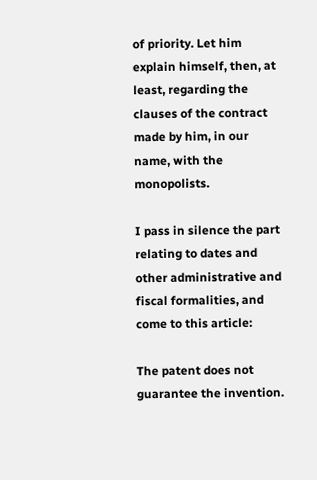of priority. Let him explain himself, then, at least, regarding the clauses of the contract made by him, in our name, with the monopolists.

I pass in silence the part relating to dates and other administrative and fiscal formalities, and come to this article:

The patent does not guarantee the invention.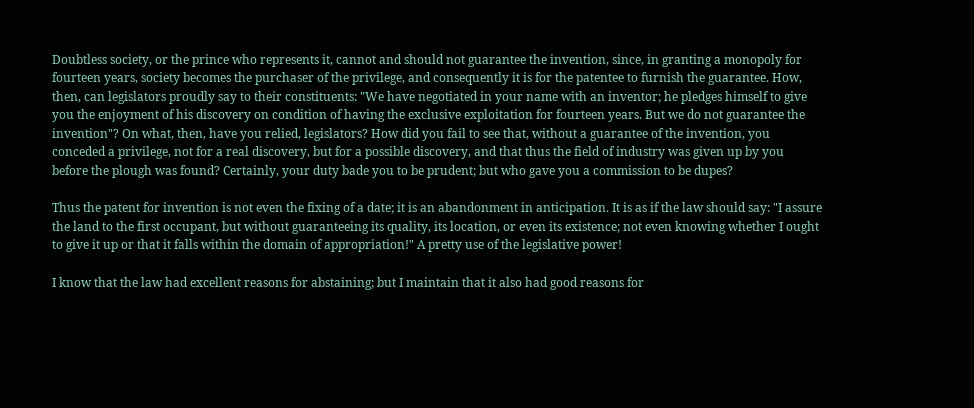Doubtless society, or the prince who represents it, cannot and should not guarantee the invention, since, in granting a monopoly for fourteen years, society becomes the purchaser of the privilege, and consequently it is for the patentee to furnish the guarantee. How, then, can legislators proudly say to their constituents: "We have negotiated in your name with an inventor; he pledges himself to give you the enjoyment of his discovery on condition of having the exclusive exploitation for fourteen years. But we do not guarantee the invention"? On what, then, have you relied, legislators? How did you fail to see that, without a guarantee of the invention, you conceded a privilege, not for a real discovery, but for a possible discovery, and that thus the field of industry was given up by you before the plough was found? Certainly, your duty bade you to be prudent; but who gave you a commission to be dupes?

Thus the patent for invention is not even the fixing of a date; it is an abandonment in anticipation. It is as if the law should say: "I assure the land to the first occupant, but without guaranteeing its quality, its location, or even its existence; not even knowing whether I ought to give it up or that it falls within the domain of appropriation!" A pretty use of the legislative power!

I know that the law had excellent reasons for abstaining; but I maintain that it also had good reasons for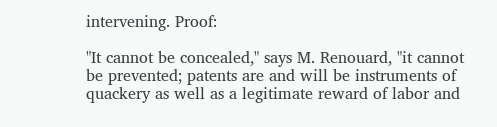intervening. Proof:

"It cannot be concealed," says M. Renouard, "it cannot be prevented; patents are and will be instruments of quackery as well as a legitimate reward of labor and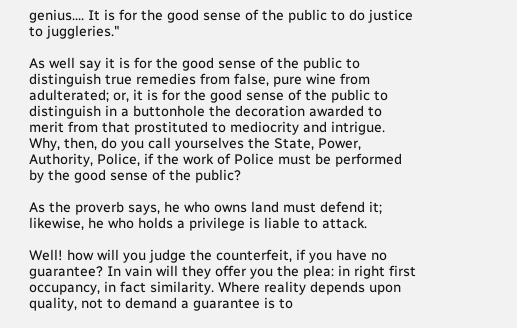genius.... It is for the good sense of the public to do justice to juggleries."

As well say it is for the good sense of the public to distinguish true remedies from false, pure wine from adulterated; or, it is for the good sense of the public to distinguish in a buttonhole the decoration awarded to merit from that prostituted to mediocrity and intrigue. Why, then, do you call yourselves the State, Power, Authority, Police, if the work of Police must be performed by the good sense of the public?

As the proverb says, he who owns land must defend it; likewise, he who holds a privilege is liable to attack.

Well! how will you judge the counterfeit, if you have no guarantee? In vain will they offer you the plea: in right first occupancy, in fact similarity. Where reality depends upon quality, not to demand a guarantee is to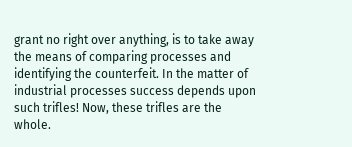grant no right over anything, is to take away the means of comparing processes and identifying the counterfeit. In the matter of industrial processes success depends upon such trifles! Now, these trifles are the whole.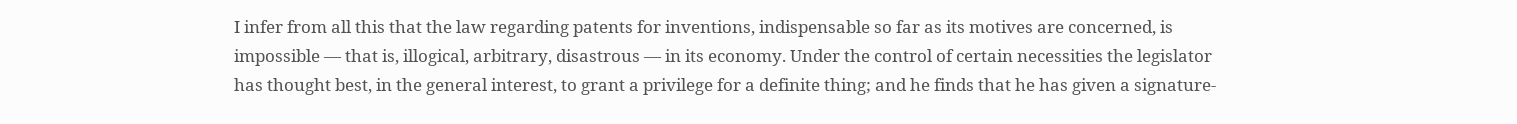I infer from all this that the law regarding patents for inventions, indispensable so far as its motives are concerned, is impossible — that is, illogical, arbitrary, disastrous — in its economy. Under the control of certain necessities the legislator has thought best, in the general interest, to grant a privilege for a definite thing; and he finds that he has given a signature-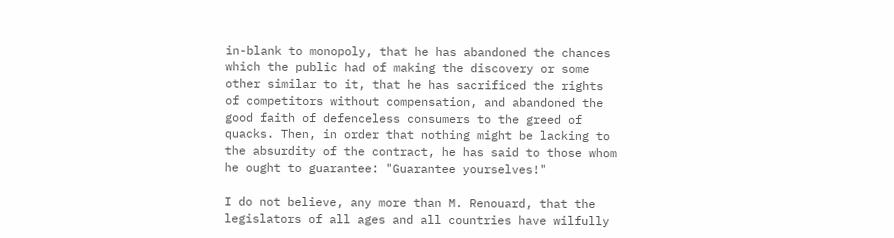in-blank to monopoly, that he has abandoned the chances which the public had of making the discovery or some other similar to it, that he has sacrificed the rights of competitors without compensation, and abandoned the good faith of defenceless consumers to the greed of quacks. Then, in order that nothing might be lacking to the absurdity of the contract, he has said to those whom he ought to guarantee: "Guarantee yourselves!"

I do not believe, any more than M. Renouard, that the legislators of all ages and all countries have wilfully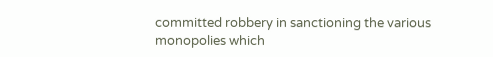committed robbery in sanctioning the various monopolies which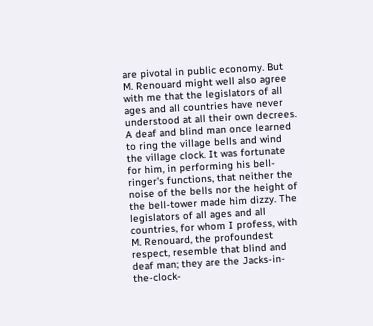are pivotal in public economy. But M. Renouard might well also agree with me that the legislators of all ages and all countries have never understood at all their own decrees. A deaf and blind man once learned to ring the village bells and wind the village clock. It was fortunate for him, in performing his bell-ringer's functions, that neither the noise of the bells nor the height of the bell-tower made him dizzy. The legislators of all ages and all countries, for whom I profess, with M. Renouard, the profoundest respect, resemble that blind and deaf man; they are the Jacks-in-the-clock-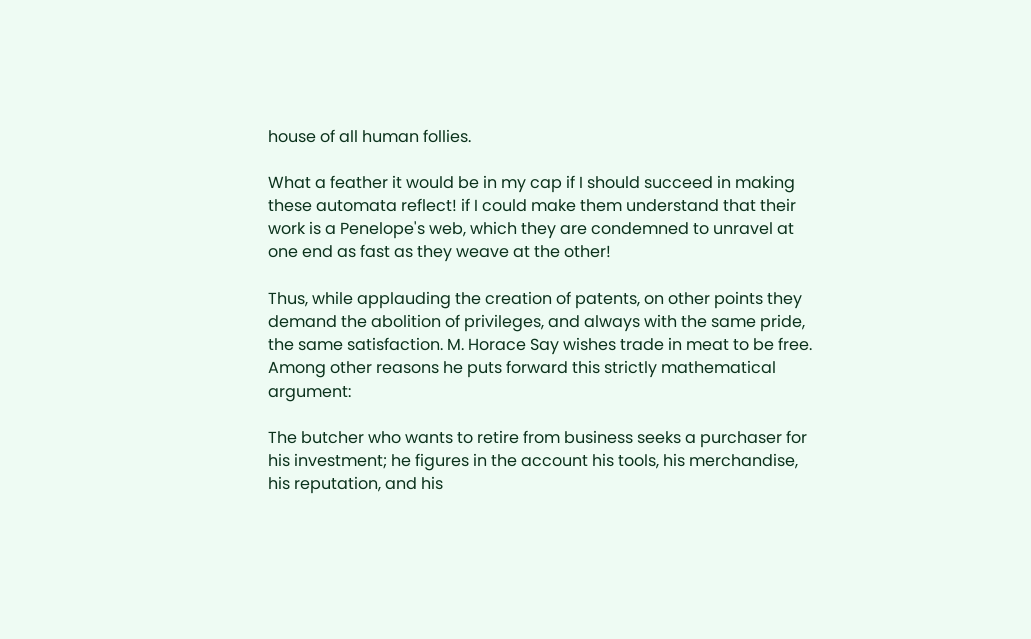house of all human follies.

What a feather it would be in my cap if I should succeed in making these automata reflect! if I could make them understand that their work is a Penelope's web, which they are condemned to unravel at one end as fast as they weave at the other!

Thus, while applauding the creation of patents, on other points they demand the abolition of privileges, and always with the same pride, the same satisfaction. M. Horace Say wishes trade in meat to be free. Among other reasons he puts forward this strictly mathematical argument:

The butcher who wants to retire from business seeks a purchaser for his investment; he figures in the account his tools, his merchandise, his reputation, and his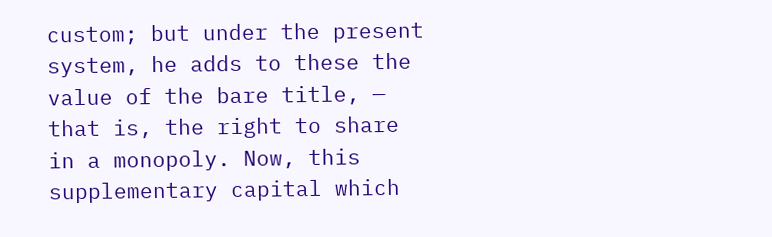custom; but under the present system, he adds to these the value of the bare title, — that is, the right to share in a monopoly. Now, this supplementary capital which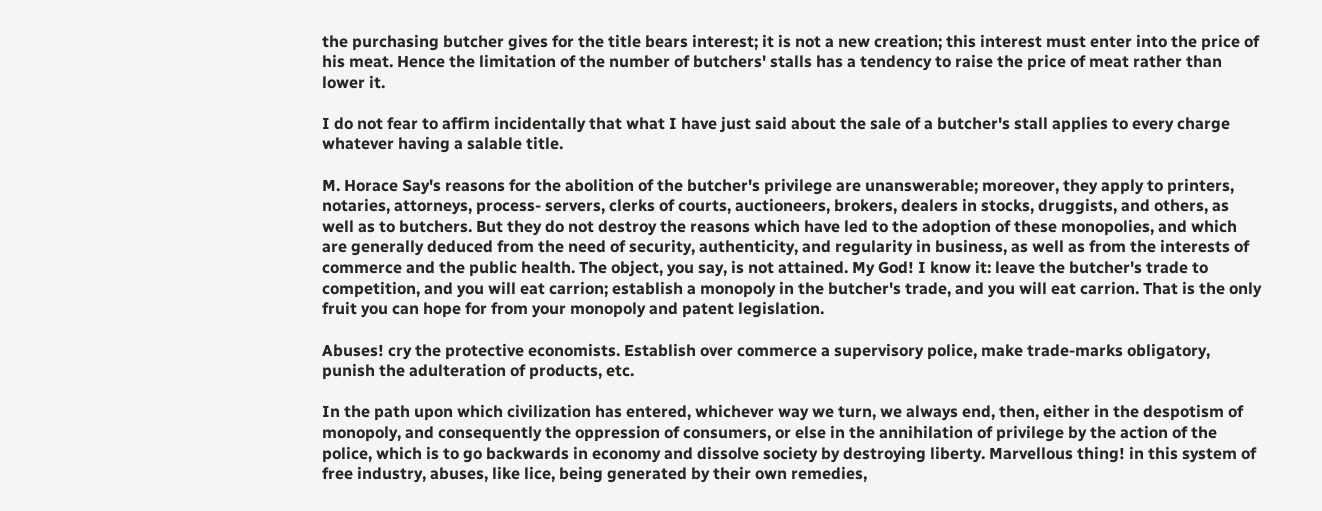the purchasing butcher gives for the title bears interest; it is not a new creation; this interest must enter into the price of his meat. Hence the limitation of the number of butchers' stalls has a tendency to raise the price of meat rather than lower it.

I do not fear to affirm incidentally that what I have just said about the sale of a butcher's stall applies to every charge whatever having a salable title.

M. Horace Say's reasons for the abolition of the butcher's privilege are unanswerable; moreover, they apply to printers, notaries, attorneys, process- servers, clerks of courts, auctioneers, brokers, dealers in stocks, druggists, and others, as well as to butchers. But they do not destroy the reasons which have led to the adoption of these monopolies, and which are generally deduced from the need of security, authenticity, and regularity in business, as well as from the interests of commerce and the public health. The object, you say, is not attained. My God! I know it: leave the butcher's trade to competition, and you will eat carrion; establish a monopoly in the butcher's trade, and you will eat carrion. That is the only fruit you can hope for from your monopoly and patent legislation.

Abuses! cry the protective economists. Establish over commerce a supervisory police, make trade-marks obligatory, punish the adulteration of products, etc.

In the path upon which civilization has entered, whichever way we turn, we always end, then, either in the despotism of monopoly, and consequently the oppression of consumers, or else in the annihilation of privilege by the action of the police, which is to go backwards in economy and dissolve society by destroying liberty. Marvellous thing! in this system of free industry, abuses, like lice, being generated by their own remedies,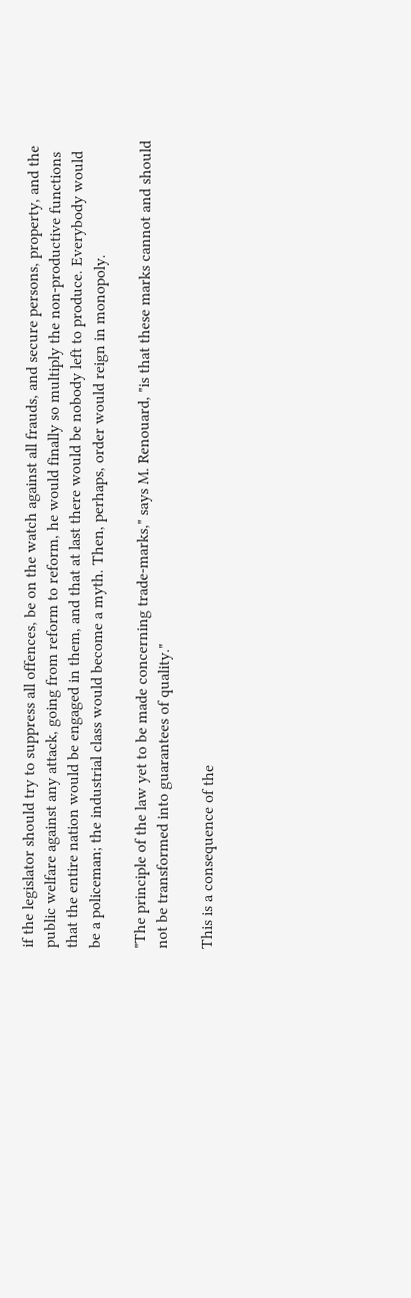if the legislator should try to suppress all offences, be on the watch against all frauds, and secure persons, property, and the public welfare against any attack, going from reform to reform, he would finally so multiply the non-productive functions that the entire nation would be engaged in them, and that at last there would be nobody left to produce. Everybody would be a policeman; the industrial class would become a myth. Then, perhaps, order would reign in monopoly.

"The principle of the law yet to be made concerning trade-marks," says M. Renouard, "is that these marks cannot and should not be transformed into guarantees of quality."

This is a consequence of the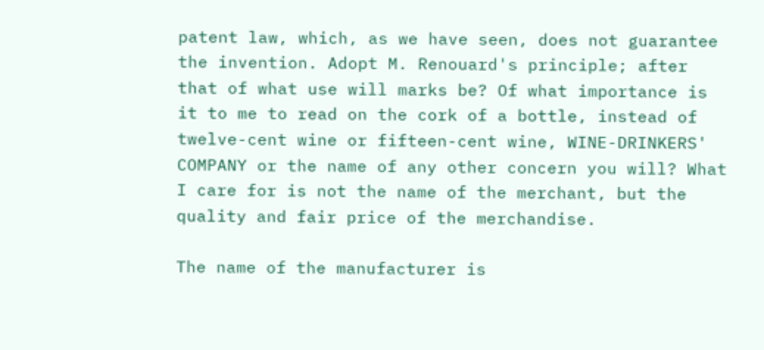patent law, which, as we have seen, does not guarantee the invention. Adopt M. Renouard's principle; after that of what use will marks be? Of what importance is it to me to read on the cork of a bottle, instead of twelve-cent wine or fifteen-cent wine, WINE-DRINKERS' COMPANY or the name of any other concern you will? What I care for is not the name of the merchant, but the quality and fair price of the merchandise.

The name of the manufacturer is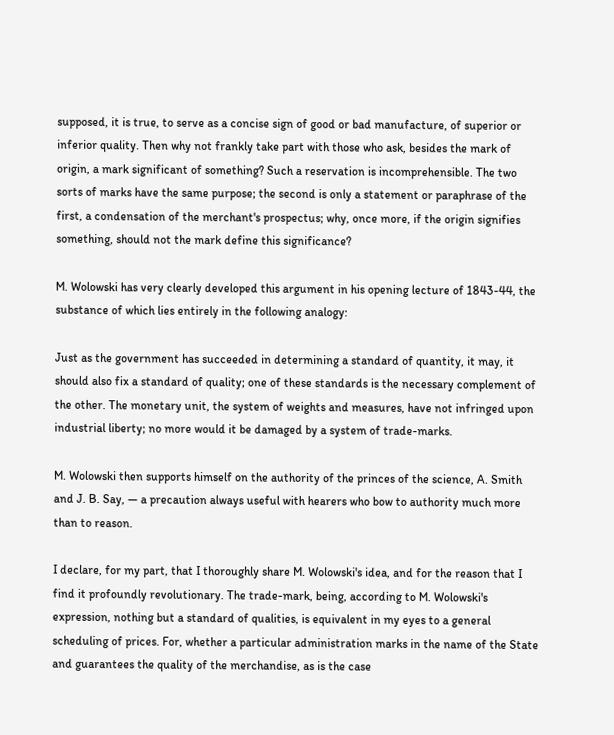supposed, it is true, to serve as a concise sign of good or bad manufacture, of superior or inferior quality. Then why not frankly take part with those who ask, besides the mark of origin, a mark significant of something? Such a reservation is incomprehensible. The two sorts of marks have the same purpose; the second is only a statement or paraphrase of the first, a condensation of the merchant's prospectus; why, once more, if the origin signifies something, should not the mark define this significance?

M. Wolowski has very clearly developed this argument in his opening lecture of 1843-44, the substance of which lies entirely in the following analogy:

Just as the government has succeeded in determining a standard of quantity, it may, it should also fix a standard of quality; one of these standards is the necessary complement of the other. The monetary unit, the system of weights and measures, have not infringed upon industrial liberty; no more would it be damaged by a system of trade-marks.

M. Wolowski then supports himself on the authority of the princes of the science, A. Smith and J. B. Say, — a precaution always useful with hearers who bow to authority much more than to reason.

I declare, for my part, that I thoroughly share M. Wolowski's idea, and for the reason that I find it profoundly revolutionary. The trade-mark, being, according to M. Wolowski's expression, nothing but a standard of qualities, is equivalent in my eyes to a general scheduling of prices. For, whether a particular administration marks in the name of the State and guarantees the quality of the merchandise, as is the case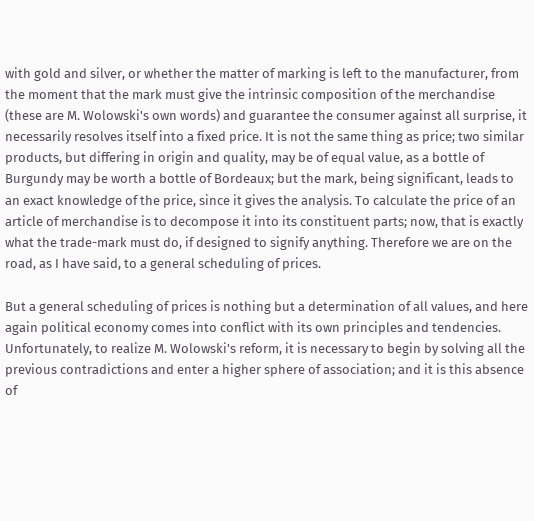with gold and silver, or whether the matter of marking is left to the manufacturer, from the moment that the mark must give the intrinsic composition of the merchandise (these are M. Wolowski's own words) and guarantee the consumer against all surprise, it necessarily resolves itself into a fixed price. It is not the same thing as price; two similar products, but differing in origin and quality, may be of equal value, as a bottle of Burgundy may be worth a bottle of Bordeaux; but the mark, being significant, leads to an exact knowledge of the price, since it gives the analysis. To calculate the price of an article of merchandise is to decompose it into its constituent parts; now, that is exactly what the trade-mark must do, if designed to signify anything. Therefore we are on the road, as I have said, to a general scheduling of prices.

But a general scheduling of prices is nothing but a determination of all values, and here again political economy comes into conflict with its own principles and tendencies. Unfortunately, to realize M. Wolowski's reform, it is necessary to begin by solving all the previous contradictions and enter a higher sphere of association; and it is this absence of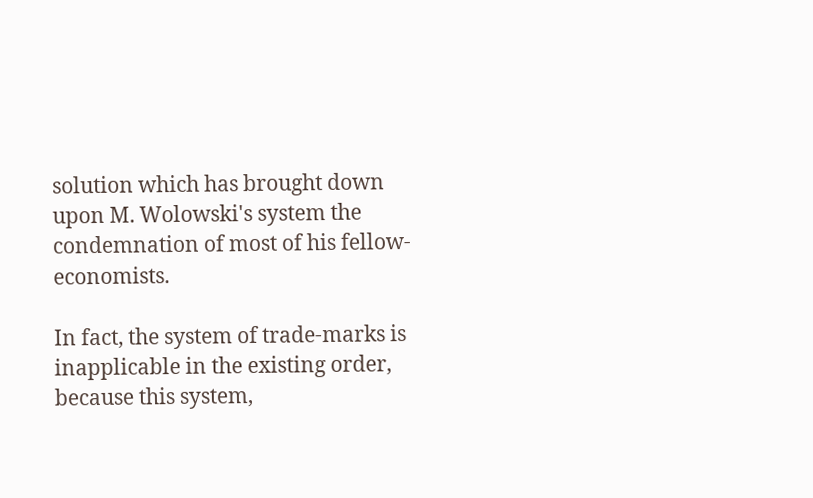solution which has brought down upon M. Wolowski's system the condemnation of most of his fellow-economists.

In fact, the system of trade-marks is inapplicable in the existing order, because this system,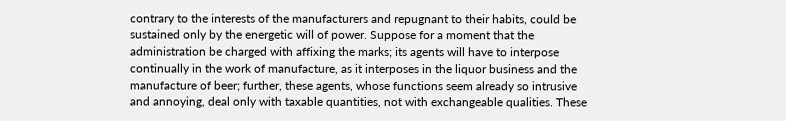contrary to the interests of the manufacturers and repugnant to their habits, could be sustained only by the energetic will of power. Suppose for a moment that the administration be charged with affixing the marks; its agents will have to interpose continually in the work of manufacture, as it interposes in the liquor business and the manufacture of beer; further, these agents, whose functions seem already so intrusive and annoying, deal only with taxable quantities, not with exchangeable qualities. These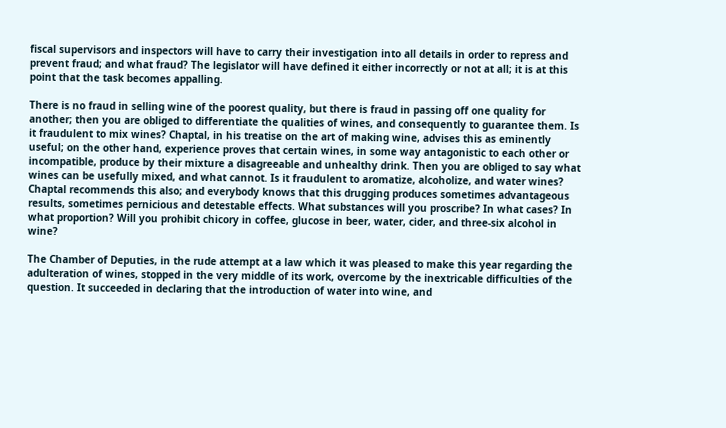fiscal supervisors and inspectors will have to carry their investigation into all details in order to repress and prevent fraud; and what fraud? The legislator will have defined it either incorrectly or not at all; it is at this point that the task becomes appalling.

There is no fraud in selling wine of the poorest quality, but there is fraud in passing off one quality for another; then you are obliged to differentiate the qualities of wines, and consequently to guarantee them. Is it fraudulent to mix wines? Chaptal, in his treatise on the art of making wine, advises this as eminently useful; on the other hand, experience proves that certain wines, in some way antagonistic to each other or incompatible, produce by their mixture a disagreeable and unhealthy drink. Then you are obliged to say what wines can be usefully mixed, and what cannot. Is it fraudulent to aromatize, alcoholize, and water wines? Chaptal recommends this also; and everybody knows that this drugging produces sometimes advantageous results, sometimes pernicious and detestable effects. What substances will you proscribe? In what cases? In what proportion? Will you prohibit chicory in coffee, glucose in beer, water, cider, and three-six alcohol in wine?

The Chamber of Deputies, in the rude attempt at a law which it was pleased to make this year regarding the adulteration of wines, stopped in the very middle of its work, overcome by the inextricable difficulties of the question. It succeeded in declaring that the introduction of water into wine, and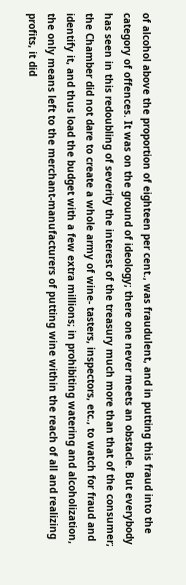of alcohol above the proportion of eighteen per cent., was fraudulent, and in putting this fraud into the category of offences. It was on the ground of ideology; there one never meets an obstacle. But everybody has seen in this redoubling of severity the interest of the treasury much more than that of the consumer; the Chamber did not dare to create a whole army of wine- tasters, inspectors, etc., to watch for fraud and identify it, and thus load the budget with a few extra millions; in prohibiting watering and alcoholization, the only means left to the merchant-manufacturers of putting wine within the reach of all and realizing profits, it did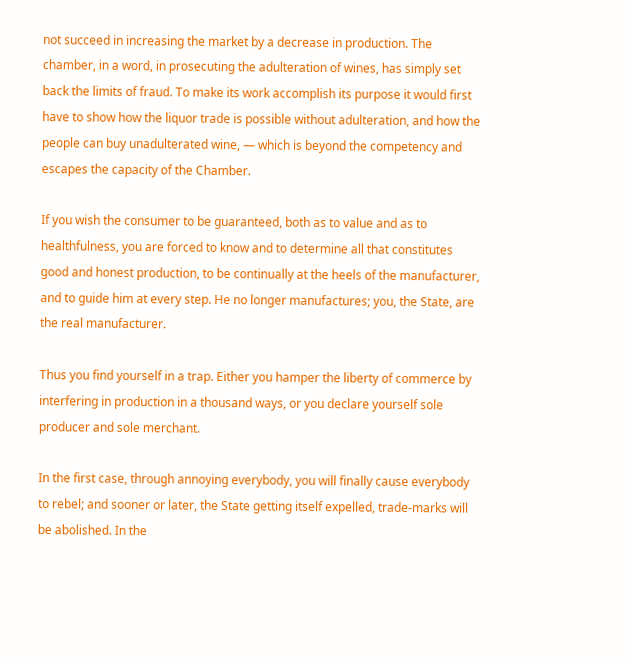not succeed in increasing the market by a decrease in production. The chamber, in a word, in prosecuting the adulteration of wines, has simply set back the limits of fraud. To make its work accomplish its purpose it would first have to show how the liquor trade is possible without adulteration, and how the people can buy unadulterated wine, — which is beyond the competency and escapes the capacity of the Chamber.

If you wish the consumer to be guaranteed, both as to value and as to healthfulness, you are forced to know and to determine all that constitutes good and honest production, to be continually at the heels of the manufacturer, and to guide him at every step. He no longer manufactures; you, the State, are the real manufacturer.

Thus you find yourself in a trap. Either you hamper the liberty of commerce by interfering in production in a thousand ways, or you declare yourself sole producer and sole merchant.

In the first case, through annoying everybody, you will finally cause everybody to rebel; and sooner or later, the State getting itself expelled, trade-marks will be abolished. In the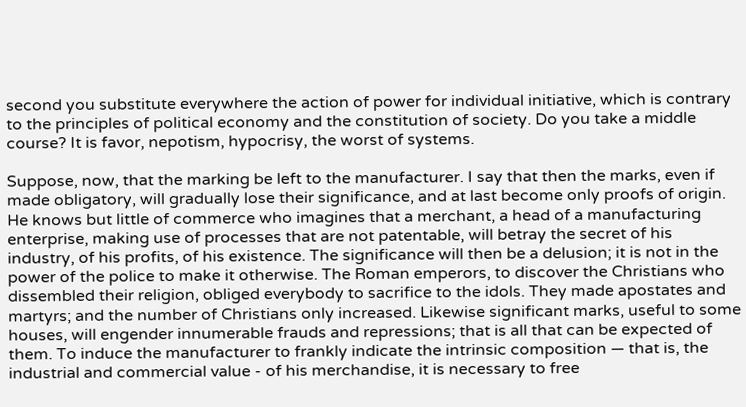second you substitute everywhere the action of power for individual initiative, which is contrary to the principles of political economy and the constitution of society. Do you take a middle course? It is favor, nepotism, hypocrisy, the worst of systems.

Suppose, now, that the marking be left to the manufacturer. I say that then the marks, even if made obligatory, will gradually lose their significance, and at last become only proofs of origin. He knows but little of commerce who imagines that a merchant, a head of a manufacturing enterprise, making use of processes that are not patentable, will betray the secret of his industry, of his profits, of his existence. The significance will then be a delusion; it is not in the power of the police to make it otherwise. The Roman emperors, to discover the Christians who dissembled their religion, obliged everybody to sacrifice to the idols. They made apostates and martyrs; and the number of Christians only increased. Likewise significant marks, useful to some houses, will engender innumerable frauds and repressions; that is all that can be expected of them. To induce the manufacturer to frankly indicate the intrinsic composition — that is, the industrial and commercial value - of his merchandise, it is necessary to free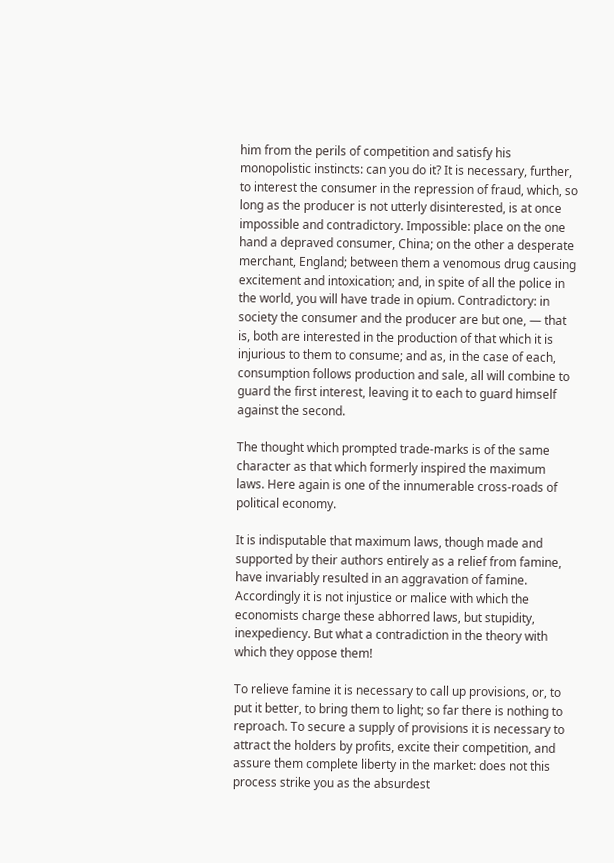him from the perils of competition and satisfy his monopolistic instincts: can you do it? It is necessary, further, to interest the consumer in the repression of fraud, which, so long as the producer is not utterly disinterested, is at once impossible and contradictory. Impossible: place on the one hand a depraved consumer, China; on the other a desperate merchant, England; between them a venomous drug causing excitement and intoxication; and, in spite of all the police in the world, you will have trade in opium. Contradictory: in society the consumer and the producer are but one, — that is, both are interested in the production of that which it is injurious to them to consume; and as, in the case of each, consumption follows production and sale, all will combine to guard the first interest, leaving it to each to guard himself against the second.

The thought which prompted trade-marks is of the same character as that which formerly inspired the maximum laws. Here again is one of the innumerable cross-roads of political economy.

It is indisputable that maximum laws, though made and supported by their authors entirely as a relief from famine, have invariably resulted in an aggravation of famine. Accordingly it is not injustice or malice with which the economists charge these abhorred laws, but stupidity, inexpediency. But what a contradiction in the theory with which they oppose them!

To relieve famine it is necessary to call up provisions, or, to put it better, to bring them to light; so far there is nothing to reproach. To secure a supply of provisions it is necessary to attract the holders by profits, excite their competition, and assure them complete liberty in the market: does not this process strike you as the absurdest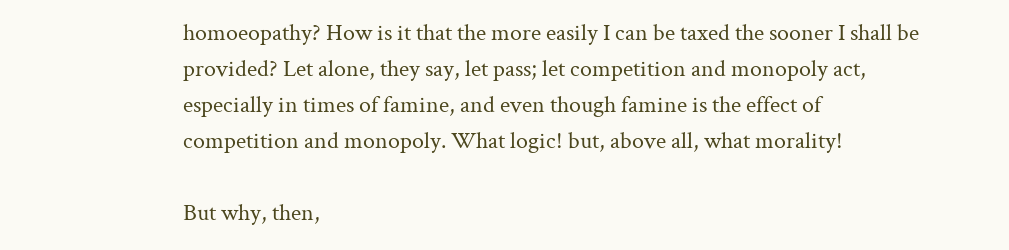homoeopathy? How is it that the more easily I can be taxed the sooner I shall be provided? Let alone, they say, let pass; let competition and monopoly act, especially in times of famine, and even though famine is the effect of competition and monopoly. What logic! but, above all, what morality!

But why, then,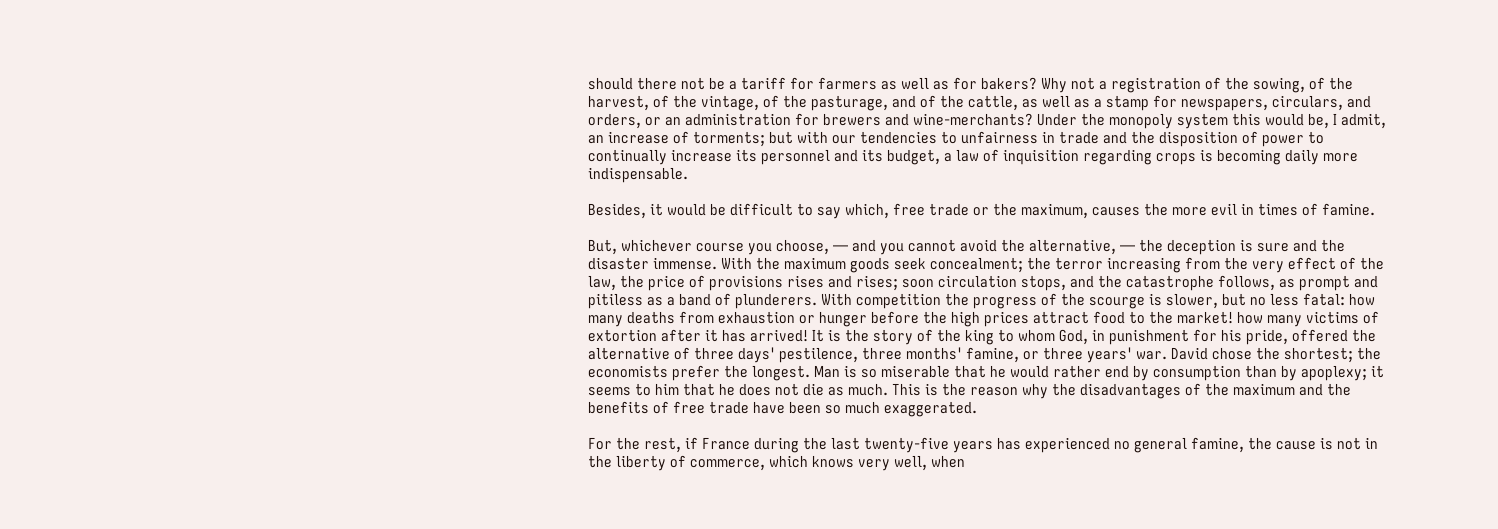should there not be a tariff for farmers as well as for bakers? Why not a registration of the sowing, of the harvest, of the vintage, of the pasturage, and of the cattle, as well as a stamp for newspapers, circulars, and orders, or an administration for brewers and wine-merchants? Under the monopoly system this would be, I admit, an increase of torments; but with our tendencies to unfairness in trade and the disposition of power to continually increase its personnel and its budget, a law of inquisition regarding crops is becoming daily more indispensable.

Besides, it would be difficult to say which, free trade or the maximum, causes the more evil in times of famine.

But, whichever course you choose, — and you cannot avoid the alternative, — the deception is sure and the disaster immense. With the maximum goods seek concealment; the terror increasing from the very effect of the law, the price of provisions rises and rises; soon circulation stops, and the catastrophe follows, as prompt and pitiless as a band of plunderers. With competition the progress of the scourge is slower, but no less fatal: how many deaths from exhaustion or hunger before the high prices attract food to the market! how many victims of extortion after it has arrived! It is the story of the king to whom God, in punishment for his pride, offered the alternative of three days' pestilence, three months' famine, or three years' war. David chose the shortest; the economists prefer the longest. Man is so miserable that he would rather end by consumption than by apoplexy; it seems to him that he does not die as much. This is the reason why the disadvantages of the maximum and the benefits of free trade have been so much exaggerated.

For the rest, if France during the last twenty-five years has experienced no general famine, the cause is not in the liberty of commerce, which knows very well, when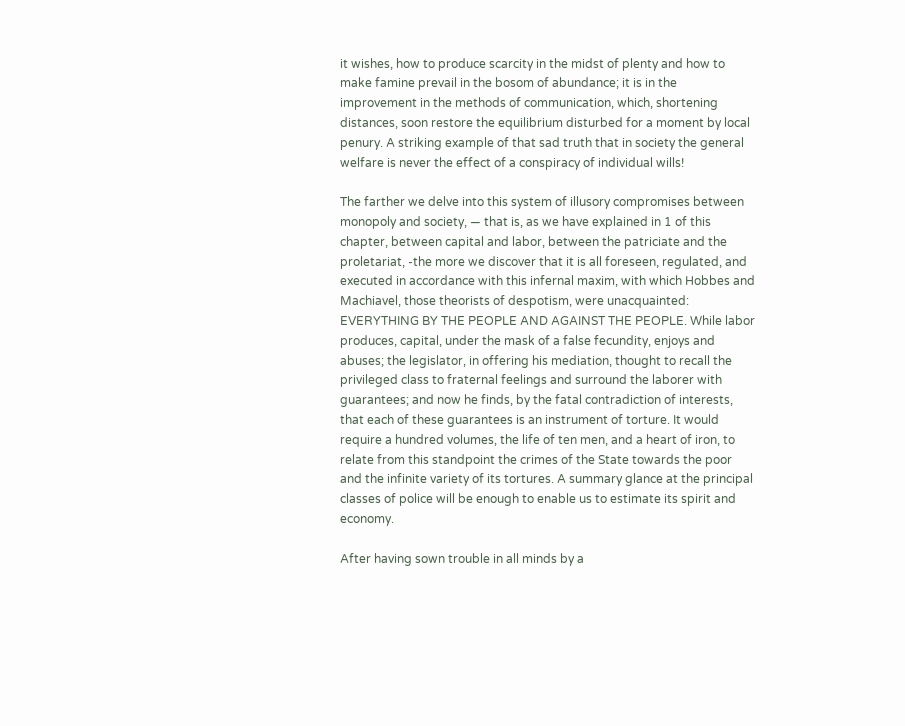it wishes, how to produce scarcity in the midst of plenty and how to make famine prevail in the bosom of abundance; it is in the improvement in the methods of communication, which, shortening distances, soon restore the equilibrium disturbed for a moment by local penury. A striking example of that sad truth that in society the general welfare is never the effect of a conspiracy of individual wills!

The farther we delve into this system of illusory compromises between monopoly and society, — that is, as we have explained in 1 of this chapter, between capital and labor, between the patriciate and the proletariat, -the more we discover that it is all foreseen, regulated, and executed in accordance with this infernal maxim, with which Hobbes and Machiavel, those theorists of despotism, were unacquainted: EVERYTHING BY THE PEOPLE AND AGAINST THE PEOPLE. While labor produces, capital, under the mask of a false fecundity, enjoys and abuses; the legislator, in offering his mediation, thought to recall the privileged class to fraternal feelings and surround the laborer with guarantees; and now he finds, by the fatal contradiction of interests, that each of these guarantees is an instrument of torture. It would require a hundred volumes, the life of ten men, and a heart of iron, to relate from this standpoint the crimes of the State towards the poor and the infinite variety of its tortures. A summary glance at the principal classes of police will be enough to enable us to estimate its spirit and economy.

After having sown trouble in all minds by a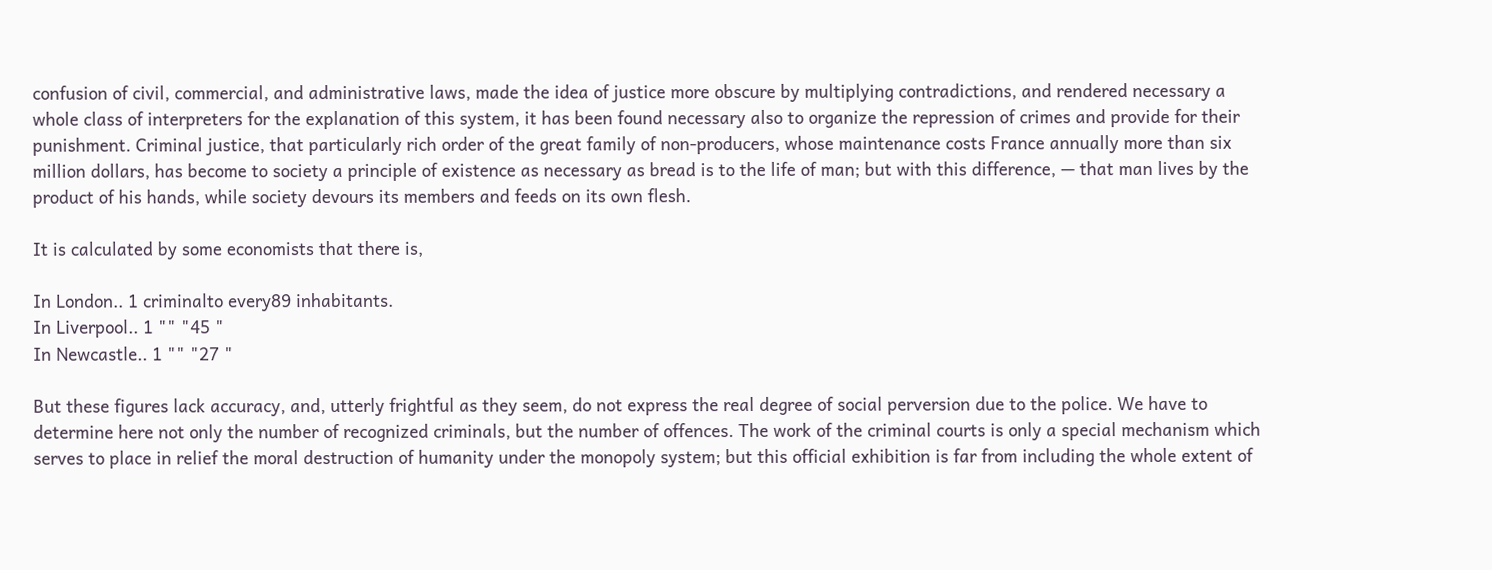confusion of civil, commercial, and administrative laws, made the idea of justice more obscure by multiplying contradictions, and rendered necessary a whole class of interpreters for the explanation of this system, it has been found necessary also to organize the repression of crimes and provide for their punishment. Criminal justice, that particularly rich order of the great family of non-producers, whose maintenance costs France annually more than six million dollars, has become to society a principle of existence as necessary as bread is to the life of man; but with this difference, — that man lives by the product of his hands, while society devours its members and feeds on its own flesh.

It is calculated by some economists that there is,

In London.. 1 criminalto every89 inhabitants.
In Liverpool.. 1 "" "45 "
In Newcastle.. 1 "" "27 "

But these figures lack accuracy, and, utterly frightful as they seem, do not express the real degree of social perversion due to the police. We have to determine here not only the number of recognized criminals, but the number of offences. The work of the criminal courts is only a special mechanism which serves to place in relief the moral destruction of humanity under the monopoly system; but this official exhibition is far from including the whole extent of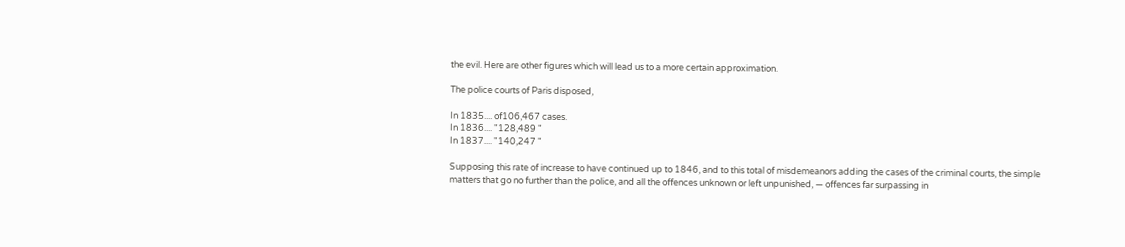the evil. Here are other figures which will lead us to a more certain approximation.

The police courts of Paris disposed,

In 1835.... of106,467 cases.
In 1836.... "128,489 "
In 1837.... "140,247 "

Supposing this rate of increase to have continued up to 1846, and to this total of misdemeanors adding the cases of the criminal courts, the simple matters that go no further than the police, and all the offences unknown or left unpunished, — offences far surpassing in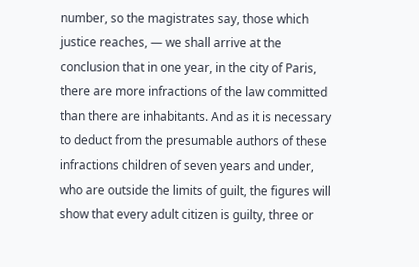number, so the magistrates say, those which justice reaches, — we shall arrive at the conclusion that in one year, in the city of Paris, there are more infractions of the law committed than there are inhabitants. And as it is necessary to deduct from the presumable authors of these infractions children of seven years and under, who are outside the limits of guilt, the figures will show that every adult citizen is guilty, three or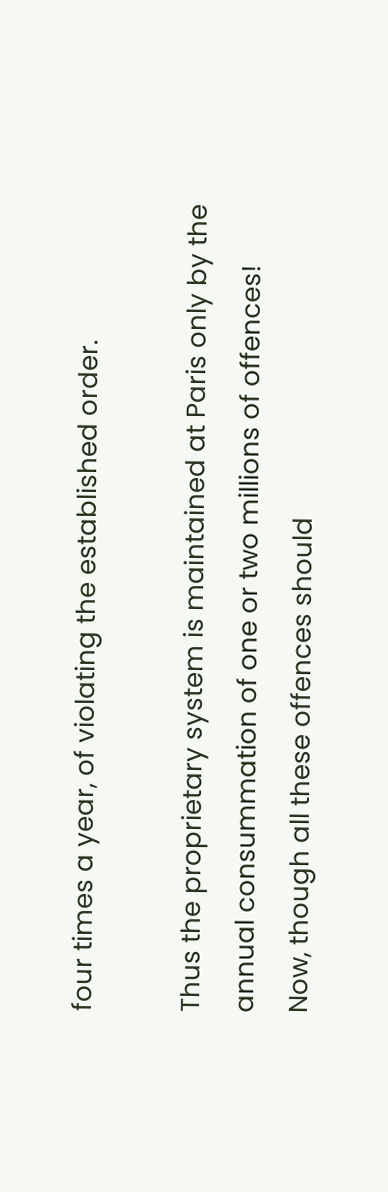four times a year, of violating the established order.

Thus the proprietary system is maintained at Paris only by the annual consummation of one or two millions of offences! Now, though all these offences should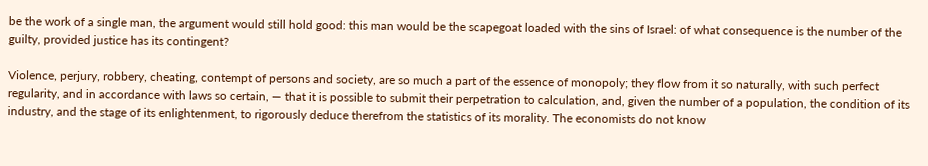be the work of a single man, the argument would still hold good: this man would be the scapegoat loaded with the sins of Israel: of what consequence is the number of the guilty, provided justice has its contingent?

Violence, perjury, robbery, cheating, contempt of persons and society, are so much a part of the essence of monopoly; they flow from it so naturally, with such perfect regularity, and in accordance with laws so certain, — that it is possible to submit their perpetration to calculation, and, given the number of a population, the condition of its industry, and the stage of its enlightenment, to rigorously deduce therefrom the statistics of its morality. The economists do not know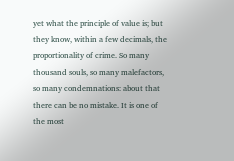yet what the principle of value is; but they know, within a few decimals, the proportionality of crime. So many thousand souls, so many malefactors, so many condemnations: about that there can be no mistake. It is one of the most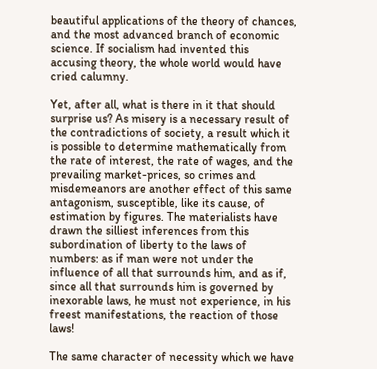beautiful applications of the theory of chances, and the most advanced branch of economic science. If socialism had invented this accusing theory, the whole world would have cried calumny.

Yet, after all, what is there in it that should surprise us? As misery is a necessary result of the contradictions of society, a result which it is possible to determine mathematically from the rate of interest, the rate of wages, and the prevailing market-prices, so crimes and misdemeanors are another effect of this same antagonism, susceptible, like its cause, of estimation by figures. The materialists have drawn the silliest inferences from this subordination of liberty to the laws of numbers: as if man were not under the influence of all that surrounds him, and as if, since all that surrounds him is governed by inexorable laws, he must not experience, in his freest manifestations, the reaction of those laws!

The same character of necessity which we have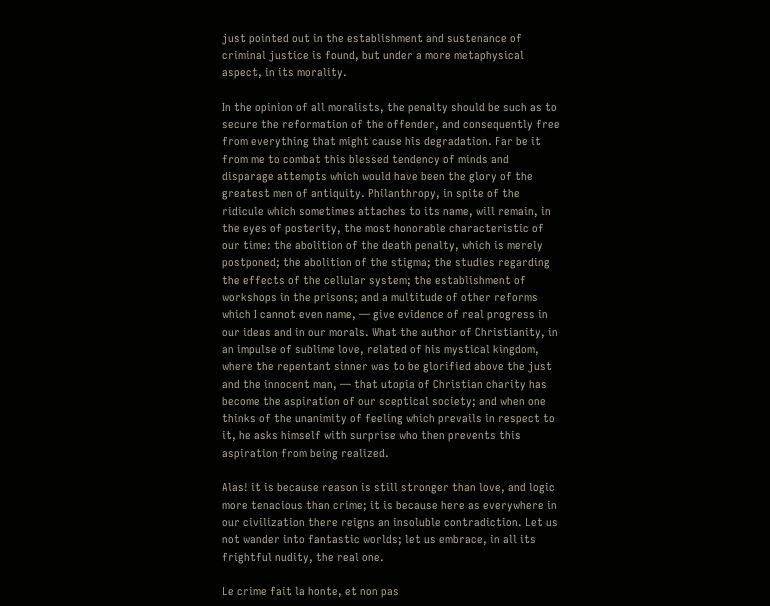just pointed out in the establishment and sustenance of criminal justice is found, but under a more metaphysical aspect, in its morality.

In the opinion of all moralists, the penalty should be such as to secure the reformation of the offender, and consequently free from everything that might cause his degradation. Far be it from me to combat this blessed tendency of minds and disparage attempts which would have been the glory of the greatest men of antiquity. Philanthropy, in spite of the ridicule which sometimes attaches to its name, will remain, in the eyes of posterity, the most honorable characteristic of our time: the abolition of the death penalty, which is merely postponed; the abolition of the stigma; the studies regarding the effects of the cellular system; the establishment of workshops in the prisons; and a multitude of other reforms which I cannot even name, — give evidence of real progress in our ideas and in our morals. What the author of Christianity, in an impulse of sublime love, related of his mystical kingdom, where the repentant sinner was to be glorified above the just and the innocent man, — that utopia of Christian charity has become the aspiration of our sceptical society; and when one thinks of the unanimity of feeling which prevails in respect to it, he asks himself with surprise who then prevents this aspiration from being realized.

Alas! it is because reason is still stronger than love, and logic more tenacious than crime; it is because here as everywhere in our civilization there reigns an insoluble contradiction. Let us not wander into fantastic worlds; let us embrace, in all its frightful nudity, the real one.

Le crime fait la honte, et non pas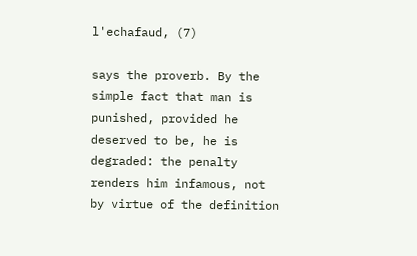l'echafaud, (7)

says the proverb. By the simple fact that man is punished, provided he deserved to be, he is degraded: the penalty renders him infamous, not by virtue of the definition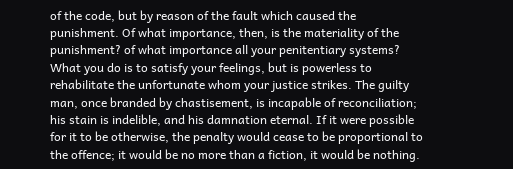of the code, but by reason of the fault which caused the punishment. Of what importance, then, is the materiality of the punishment? of what importance all your penitentiary systems? What you do is to satisfy your feelings, but is powerless to rehabilitate the unfortunate whom your justice strikes. The guilty man, once branded by chastisement, is incapable of reconciliation; his stain is indelible, and his damnation eternal. If it were possible for it to be otherwise, the penalty would cease to be proportional to the offence; it would be no more than a fiction, it would be nothing.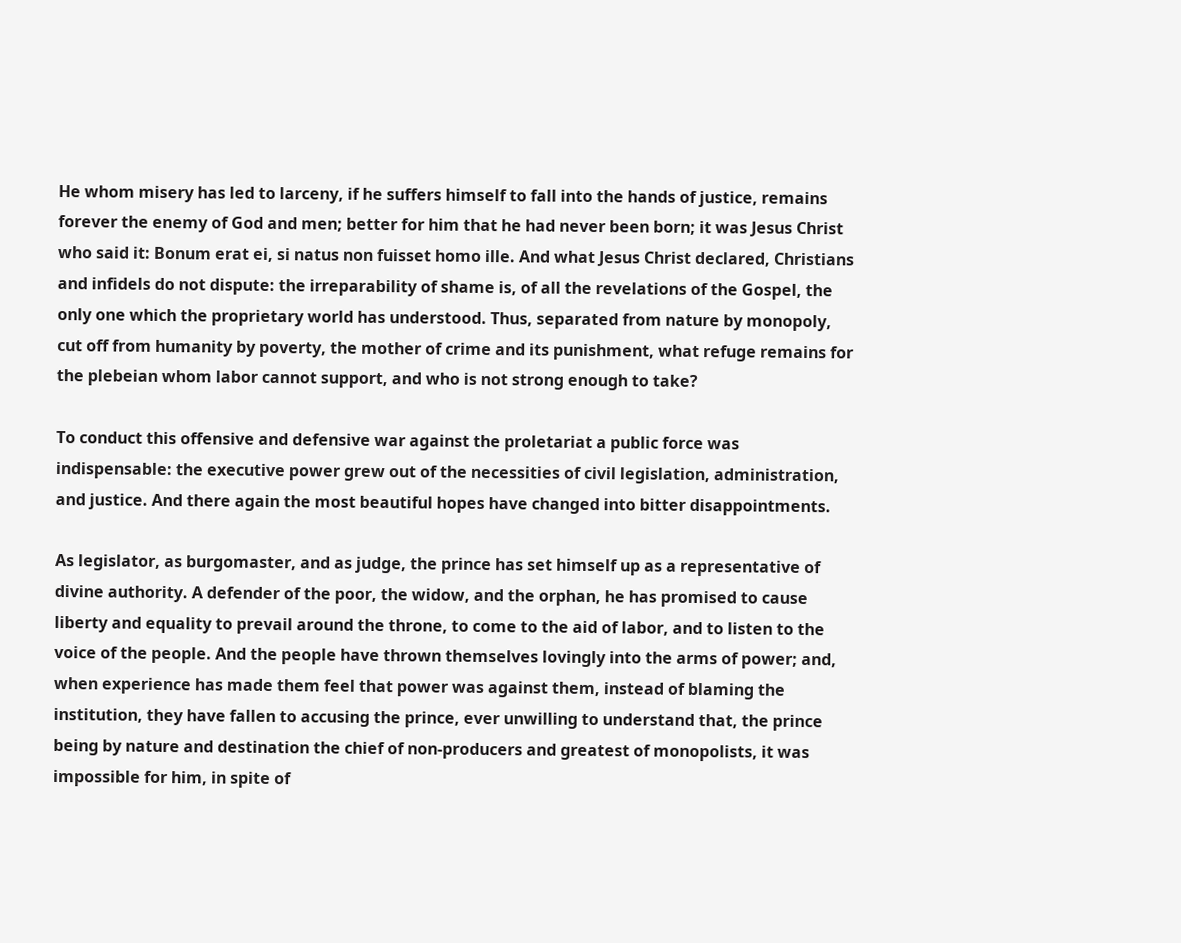He whom misery has led to larceny, if he suffers himself to fall into the hands of justice, remains forever the enemy of God and men; better for him that he had never been born; it was Jesus Christ who said it: Bonum erat ei, si natus non fuisset homo ille. And what Jesus Christ declared, Christians and infidels do not dispute: the irreparability of shame is, of all the revelations of the Gospel, the only one which the proprietary world has understood. Thus, separated from nature by monopoly, cut off from humanity by poverty, the mother of crime and its punishment, what refuge remains for the plebeian whom labor cannot support, and who is not strong enough to take?

To conduct this offensive and defensive war against the proletariat a public force was indispensable: the executive power grew out of the necessities of civil legislation, administration, and justice. And there again the most beautiful hopes have changed into bitter disappointments.

As legislator, as burgomaster, and as judge, the prince has set himself up as a representative of divine authority. A defender of the poor, the widow, and the orphan, he has promised to cause liberty and equality to prevail around the throne, to come to the aid of labor, and to listen to the voice of the people. And the people have thrown themselves lovingly into the arms of power; and, when experience has made them feel that power was against them, instead of blaming the institution, they have fallen to accusing the prince, ever unwilling to understand that, the prince being by nature and destination the chief of non-producers and greatest of monopolists, it was impossible for him, in spite of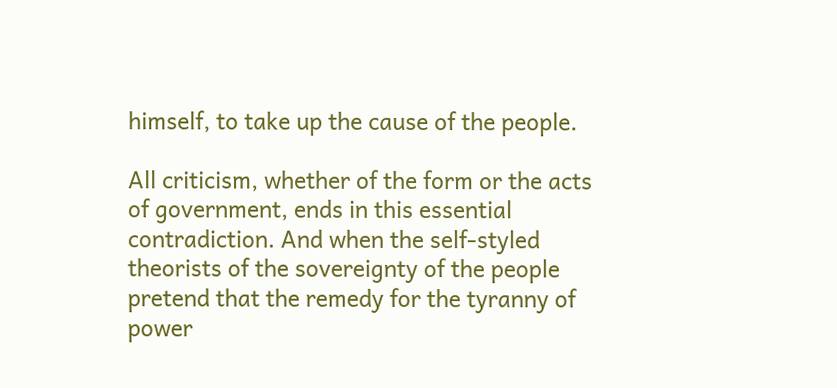himself, to take up the cause of the people.

All criticism, whether of the form or the acts of government, ends in this essential contradiction. And when the self-styled theorists of the sovereignty of the people pretend that the remedy for the tyranny of power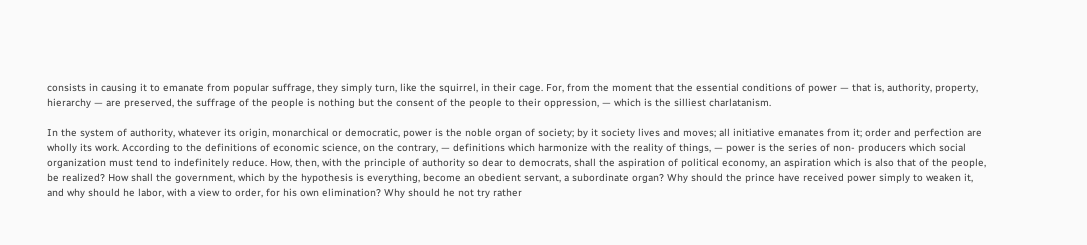consists in causing it to emanate from popular suffrage, they simply turn, like the squirrel, in their cage. For, from the moment that the essential conditions of power — that is, authority, property, hierarchy — are preserved, the suffrage of the people is nothing but the consent of the people to their oppression, — which is the silliest charlatanism.

In the system of authority, whatever its origin, monarchical or democratic, power is the noble organ of society; by it society lives and moves; all initiative emanates from it; order and perfection are wholly its work. According to the definitions of economic science, on the contrary, — definitions which harmonize with the reality of things, — power is the series of non- producers which social organization must tend to indefinitely reduce. How, then, with the principle of authority so dear to democrats, shall the aspiration of political economy, an aspiration which is also that of the people, be realized? How shall the government, which by the hypothesis is everything, become an obedient servant, a subordinate organ? Why should the prince have received power simply to weaken it, and why should he labor, with a view to order, for his own elimination? Why should he not try rather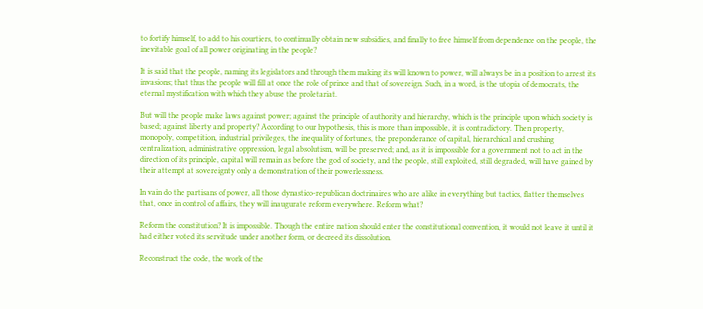to fortify himself, to add to his courtiers, to continually obtain new subsidies, and finally to free himself from dependence on the people, the inevitable goal of all power originating in the people?

It is said that the people, naming its legislators and through them making its will known to power, will always be in a position to arrest its invasions; that thus the people will fill at once the role of prince and that of sovereign. Such, in a word, is the utopia of democrats, the eternal mystification with which they abuse the proletariat.

But will the people make laws against power; against the principle of authority and hierarchy, which is the principle upon which society is based; against liberty and property? According to our hypothesis, this is more than impossible, it is contradictory. Then property, monopoly, competition, industrial privileges, the inequality of fortunes, the preponderance of capital, hierarchical and crushing centralization, administrative oppression, legal absolutism, will be preserved; and, as it is impossible for a government not to act in the direction of its principle, capital will remain as before the god of society, and the people, still exploited, still degraded, will have gained by their attempt at sovereignty only a demonstration of their powerlessness.

In vain do the partisans of power, all those dynastico-republican doctrinaires who are alike in everything but tactics, flatter themselves that, once in control of affairs, they will inaugurate reform everywhere. Reform what?

Reform the constitution? It is impossible. Though the entire nation should enter the constitutional convention, it would not leave it until it had either voted its servitude under another form, or decreed its dissolution.

Reconstruct the code, the work of the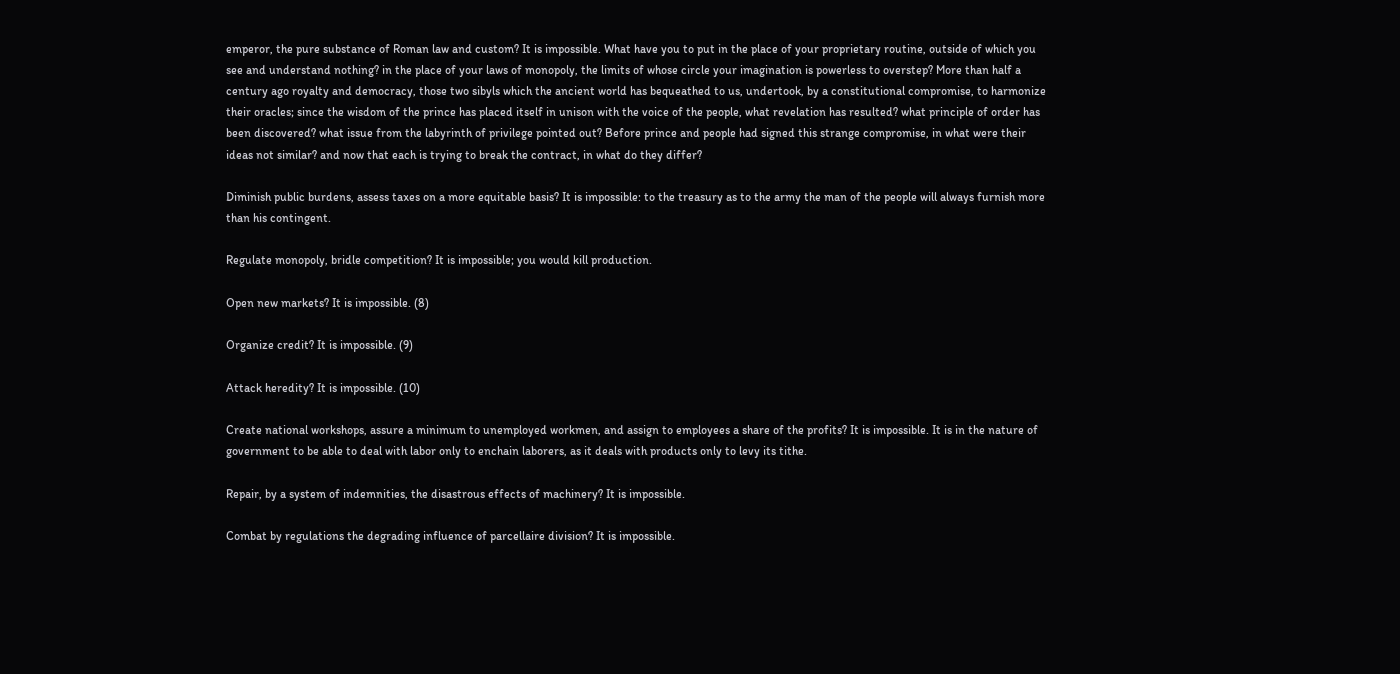emperor, the pure substance of Roman law and custom? It is impossible. What have you to put in the place of your proprietary routine, outside of which you see and understand nothing? in the place of your laws of monopoly, the limits of whose circle your imagination is powerless to overstep? More than half a century ago royalty and democracy, those two sibyls which the ancient world has bequeathed to us, undertook, by a constitutional compromise, to harmonize their oracles; since the wisdom of the prince has placed itself in unison with the voice of the people, what revelation has resulted? what principle of order has been discovered? what issue from the labyrinth of privilege pointed out? Before prince and people had signed this strange compromise, in what were their ideas not similar? and now that each is trying to break the contract, in what do they differ?

Diminish public burdens, assess taxes on a more equitable basis? It is impossible: to the treasury as to the army the man of the people will always furnish more than his contingent.

Regulate monopoly, bridle competition? It is impossible; you would kill production.

Open new markets? It is impossible. (8)

Organize credit? It is impossible. (9)

Attack heredity? It is impossible. (10)

Create national workshops, assure a minimum to unemployed workmen, and assign to employees a share of the profits? It is impossible. It is in the nature of government to be able to deal with labor only to enchain laborers, as it deals with products only to levy its tithe.

Repair, by a system of indemnities, the disastrous effects of machinery? It is impossible.

Combat by regulations the degrading influence of parcellaire division? It is impossible.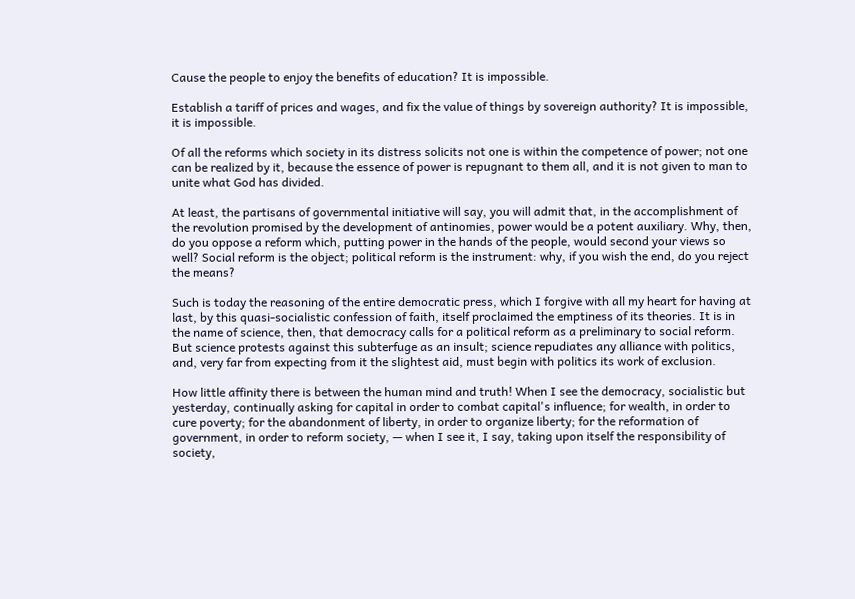Cause the people to enjoy the benefits of education? It is impossible.

Establish a tariff of prices and wages, and fix the value of things by sovereign authority? It is impossible, it is impossible.

Of all the reforms which society in its distress solicits not one is within the competence of power; not one can be realized by it, because the essence of power is repugnant to them all, and it is not given to man to unite what God has divided.

At least, the partisans of governmental initiative will say, you will admit that, in the accomplishment of the revolution promised by the development of antinomies, power would be a potent auxiliary. Why, then, do you oppose a reform which, putting power in the hands of the people, would second your views so well? Social reform is the object; political reform is the instrument: why, if you wish the end, do you reject the means?

Such is today the reasoning of the entire democratic press, which I forgive with all my heart for having at last, by this quasi-socialistic confession of faith, itself proclaimed the emptiness of its theories. It is in the name of science, then, that democracy calls for a political reform as a preliminary to social reform. But science protests against this subterfuge as an insult; science repudiates any alliance with politics, and, very far from expecting from it the slightest aid, must begin with politics its work of exclusion.

How little affinity there is between the human mind and truth! When I see the democracy, socialistic but yesterday, continually asking for capital in order to combat capital's influence; for wealth, in order to cure poverty; for the abandonment of liberty, in order to organize liberty; for the reformation of government, in order to reform society, — when I see it, I say, taking upon itself the responsibility of society,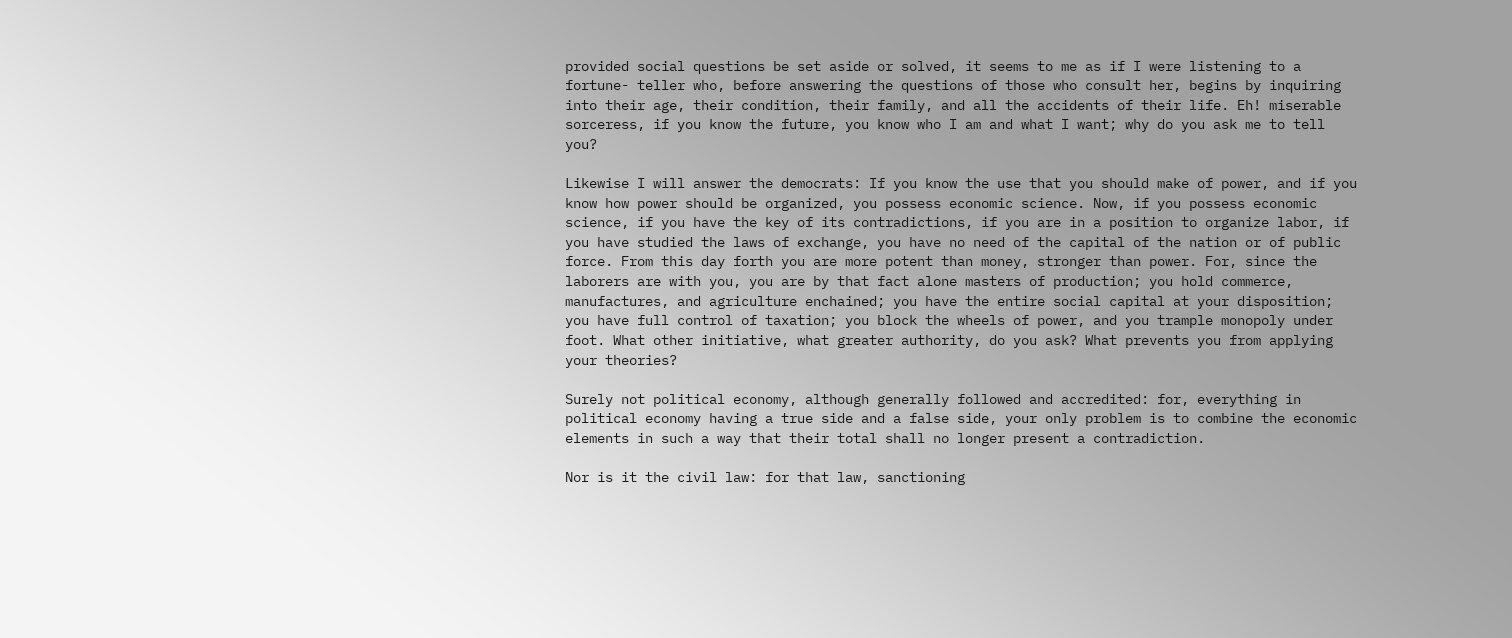provided social questions be set aside or solved, it seems to me as if I were listening to a fortune- teller who, before answering the questions of those who consult her, begins by inquiring into their age, their condition, their family, and all the accidents of their life. Eh! miserable sorceress, if you know the future, you know who I am and what I want; why do you ask me to tell you?

Likewise I will answer the democrats: If you know the use that you should make of power, and if you know how power should be organized, you possess economic science. Now, if you possess economic science, if you have the key of its contradictions, if you are in a position to organize labor, if you have studied the laws of exchange, you have no need of the capital of the nation or of public force. From this day forth you are more potent than money, stronger than power. For, since the laborers are with you, you are by that fact alone masters of production; you hold commerce, manufactures, and agriculture enchained; you have the entire social capital at your disposition; you have full control of taxation; you block the wheels of power, and you trample monopoly under foot. What other initiative, what greater authority, do you ask? What prevents you from applying your theories?

Surely not political economy, although generally followed and accredited: for, everything in political economy having a true side and a false side, your only problem is to combine the economic elements in such a way that their total shall no longer present a contradiction.

Nor is it the civil law: for that law, sanctioning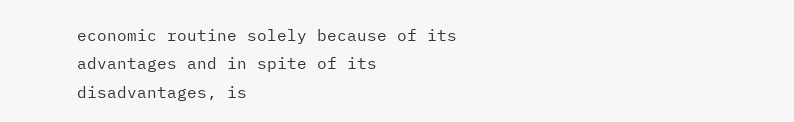economic routine solely because of its advantages and in spite of its disadvantages, is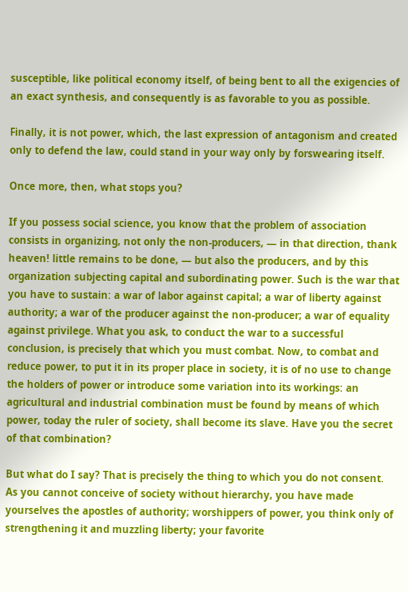susceptible, like political economy itself, of being bent to all the exigencies of an exact synthesis, and consequently is as favorable to you as possible.

Finally, it is not power, which, the last expression of antagonism and created only to defend the law, could stand in your way only by forswearing itself.

Once more, then, what stops you?

If you possess social science, you know that the problem of association consists in organizing, not only the non-producers, — in that direction, thank heaven! little remains to be done, — but also the producers, and by this organization subjecting capital and subordinating power. Such is the war that you have to sustain: a war of labor against capital; a war of liberty against authority; a war of the producer against the non-producer; a war of equality against privilege. What you ask, to conduct the war to a successful conclusion, is precisely that which you must combat. Now, to combat and reduce power, to put it in its proper place in society, it is of no use to change the holders of power or introduce some variation into its workings: an agricultural and industrial combination must be found by means of which power, today the ruler of society, shall become its slave. Have you the secret of that combination?

But what do I say? That is precisely the thing to which you do not consent. As you cannot conceive of society without hierarchy, you have made yourselves the apostles of authority; worshippers of power, you think only of strengthening it and muzzling liberty; your favorite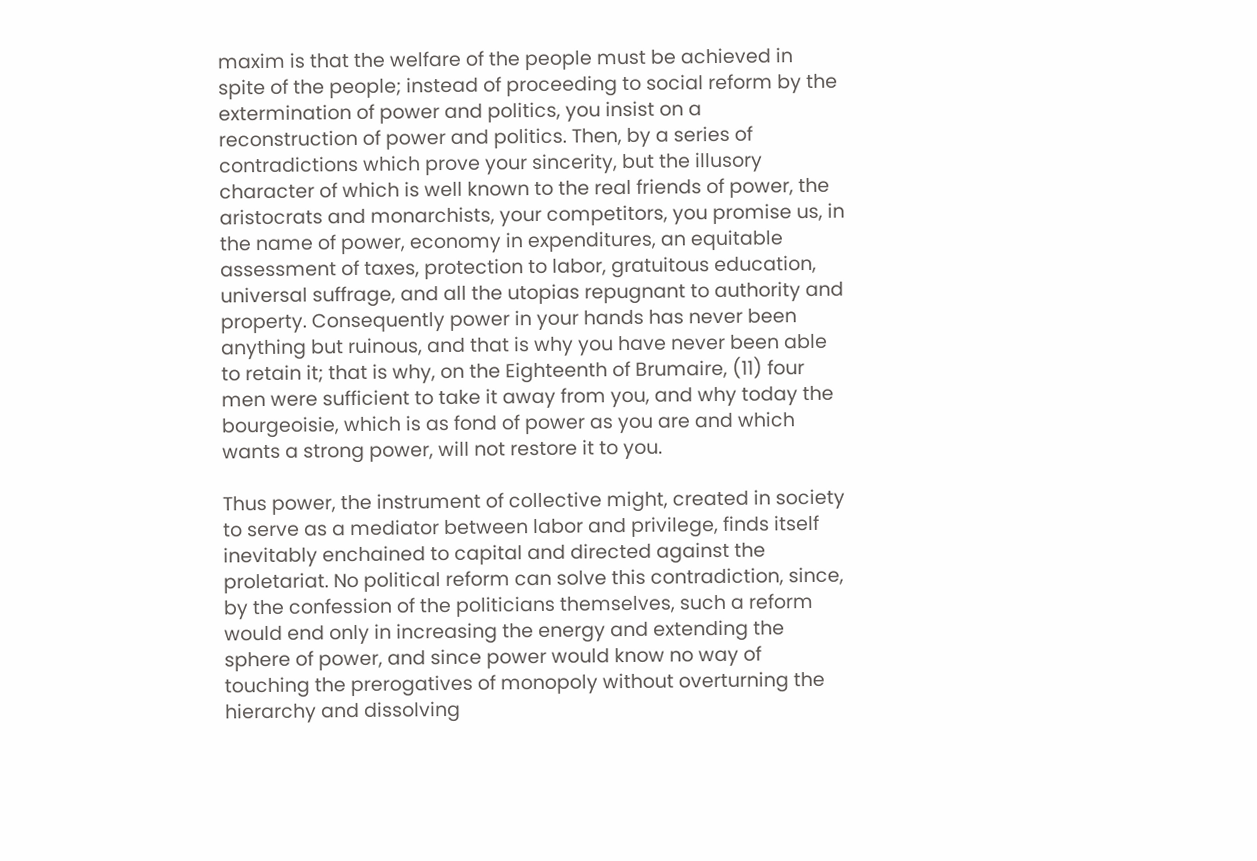maxim is that the welfare of the people must be achieved in spite of the people; instead of proceeding to social reform by the extermination of power and politics, you insist on a reconstruction of power and politics. Then, by a series of contradictions which prove your sincerity, but the illusory character of which is well known to the real friends of power, the aristocrats and monarchists, your competitors, you promise us, in the name of power, economy in expenditures, an equitable assessment of taxes, protection to labor, gratuitous education, universal suffrage, and all the utopias repugnant to authority and property. Consequently power in your hands has never been anything but ruinous, and that is why you have never been able to retain it; that is why, on the Eighteenth of Brumaire, (11) four men were sufficient to take it away from you, and why today the bourgeoisie, which is as fond of power as you are and which wants a strong power, will not restore it to you.

Thus power, the instrument of collective might, created in society to serve as a mediator between labor and privilege, finds itself inevitably enchained to capital and directed against the proletariat. No political reform can solve this contradiction, since, by the confession of the politicians themselves, such a reform would end only in increasing the energy and extending the sphere of power, and since power would know no way of touching the prerogatives of monopoly without overturning the hierarchy and dissolving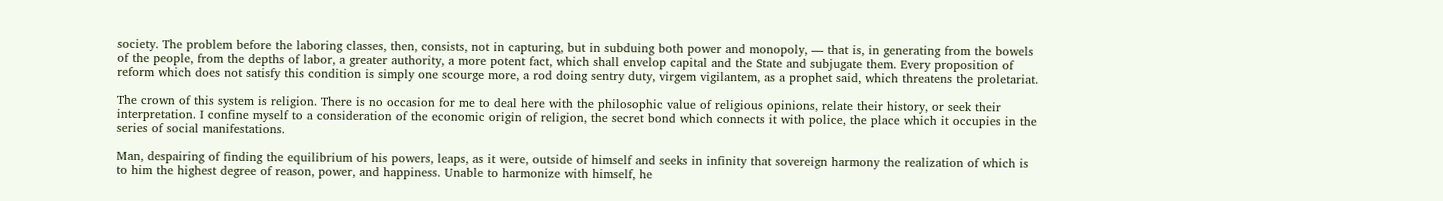society. The problem before the laboring classes, then, consists, not in capturing, but in subduing both power and monopoly, — that is, in generating from the bowels of the people, from the depths of labor, a greater authority, a more potent fact, which shall envelop capital and the State and subjugate them. Every proposition of reform which does not satisfy this condition is simply one scourge more, a rod doing sentry duty, virgem vigilantem, as a prophet said, which threatens the proletariat.

The crown of this system is religion. There is no occasion for me to deal here with the philosophic value of religious opinions, relate their history, or seek their interpretation. I confine myself to a consideration of the economic origin of religion, the secret bond which connects it with police, the place which it occupies in the series of social manifestations.

Man, despairing of finding the equilibrium of his powers, leaps, as it were, outside of himself and seeks in infinity that sovereign harmony the realization of which is to him the highest degree of reason, power, and happiness. Unable to harmonize with himself, he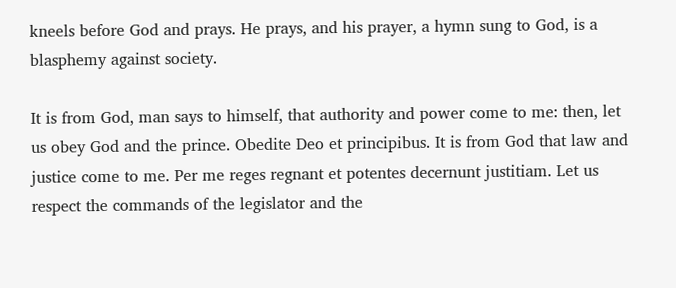kneels before God and prays. He prays, and his prayer, a hymn sung to God, is a blasphemy against society.

It is from God, man says to himself, that authority and power come to me: then, let us obey God and the prince. Obedite Deo et principibus. It is from God that law and justice come to me. Per me reges regnant et potentes decernunt justitiam. Let us respect the commands of the legislator and the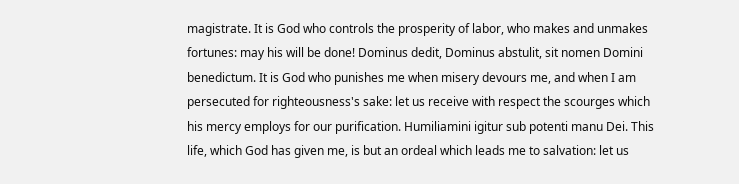magistrate. It is God who controls the prosperity of labor, who makes and unmakes fortunes: may his will be done! Dominus dedit, Dominus abstulit, sit nomen Domini benedictum. It is God who punishes me when misery devours me, and when I am persecuted for righteousness's sake: let us receive with respect the scourges which his mercy employs for our purification. Humiliamini igitur sub potenti manu Dei. This life, which God has given me, is but an ordeal which leads me to salvation: let us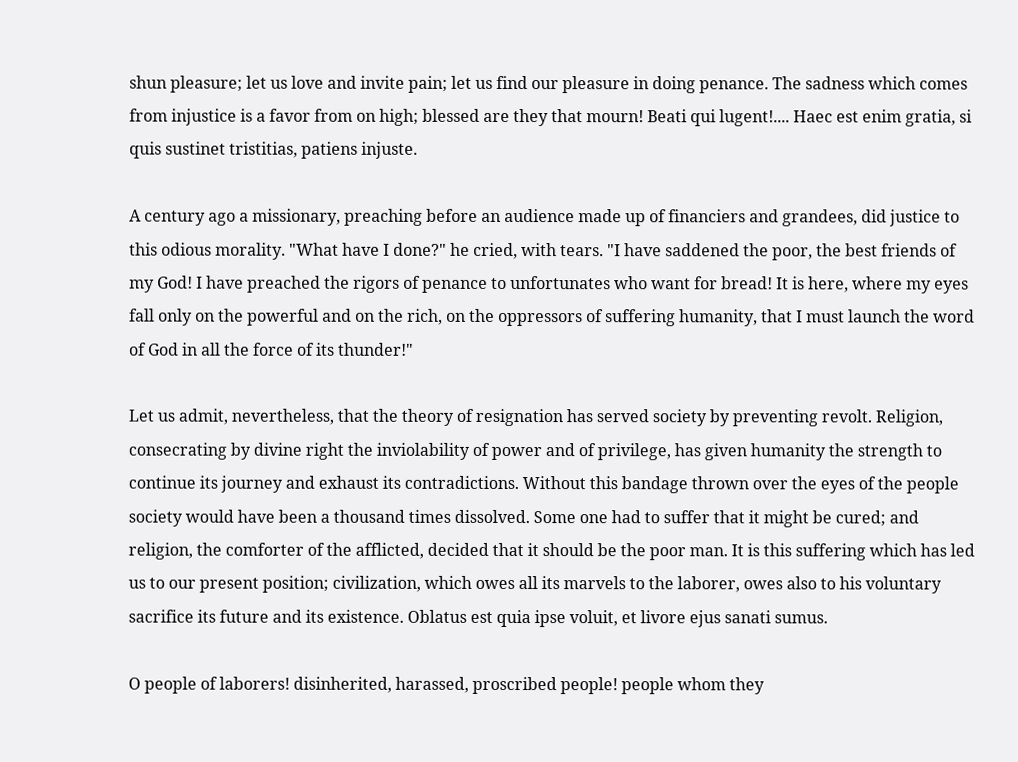shun pleasure; let us love and invite pain; let us find our pleasure in doing penance. The sadness which comes from injustice is a favor from on high; blessed are they that mourn! Beati qui lugent!.... Haec est enim gratia, si quis sustinet tristitias, patiens injuste.

A century ago a missionary, preaching before an audience made up of financiers and grandees, did justice to this odious morality. "What have I done?" he cried, with tears. "I have saddened the poor, the best friends of my God! I have preached the rigors of penance to unfortunates who want for bread! It is here, where my eyes fall only on the powerful and on the rich, on the oppressors of suffering humanity, that I must launch the word of God in all the force of its thunder!"

Let us admit, nevertheless, that the theory of resignation has served society by preventing revolt. Religion, consecrating by divine right the inviolability of power and of privilege, has given humanity the strength to continue its journey and exhaust its contradictions. Without this bandage thrown over the eyes of the people society would have been a thousand times dissolved. Some one had to suffer that it might be cured; and religion, the comforter of the afflicted, decided that it should be the poor man. It is this suffering which has led us to our present position; civilization, which owes all its marvels to the laborer, owes also to his voluntary sacrifice its future and its existence. Oblatus est quia ipse voluit, et livore ejus sanati sumus.

O people of laborers! disinherited, harassed, proscribed people! people whom they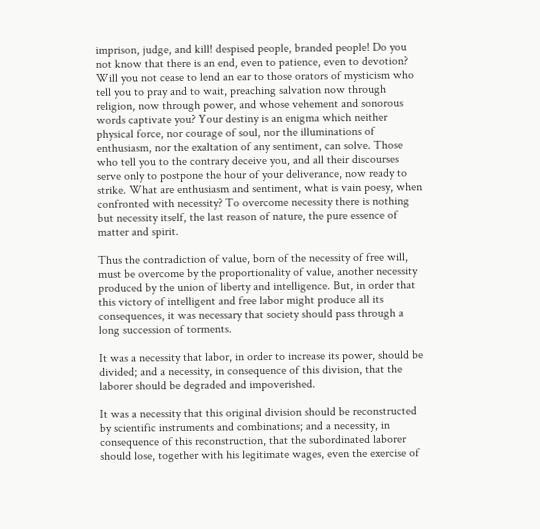imprison, judge, and kill! despised people, branded people! Do you not know that there is an end, even to patience, even to devotion? Will you not cease to lend an ear to those orators of mysticism who tell you to pray and to wait, preaching salvation now through religion, now through power, and whose vehement and sonorous words captivate you? Your destiny is an enigma which neither physical force, nor courage of soul, nor the illuminations of enthusiasm, nor the exaltation of any sentiment, can solve. Those who tell you to the contrary deceive you, and all their discourses serve only to postpone the hour of your deliverance, now ready to strike. What are enthusiasm and sentiment, what is vain poesy, when confronted with necessity? To overcome necessity there is nothing but necessity itself, the last reason of nature, the pure essence of matter and spirit.

Thus the contradiction of value, born of the necessity of free will, must be overcome by the proportionality of value, another necessity produced by the union of liberty and intelligence. But, in order that this victory of intelligent and free labor might produce all its consequences, it was necessary that society should pass through a long succession of torments.

It was a necessity that labor, in order to increase its power, should be divided; and a necessity, in consequence of this division, that the laborer should be degraded and impoverished.

It was a necessity that this original division should be reconstructed by scientific instruments and combinations; and a necessity, in consequence of this reconstruction, that the subordinated laborer should lose, together with his legitimate wages, even the exercise of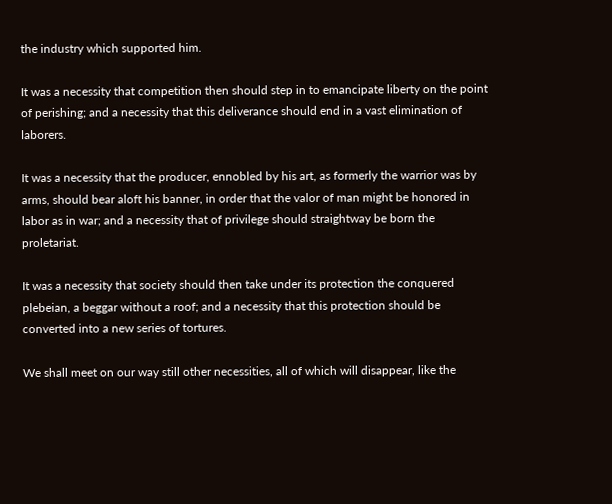the industry which supported him.

It was a necessity that competition then should step in to emancipate liberty on the point of perishing; and a necessity that this deliverance should end in a vast elimination of laborers.

It was a necessity that the producer, ennobled by his art, as formerly the warrior was by arms, should bear aloft his banner, in order that the valor of man might be honored in labor as in war; and a necessity that of privilege should straightway be born the proletariat.

It was a necessity that society should then take under its protection the conquered plebeian, a beggar without a roof; and a necessity that this protection should be converted into a new series of tortures.

We shall meet on our way still other necessities, all of which will disappear, like the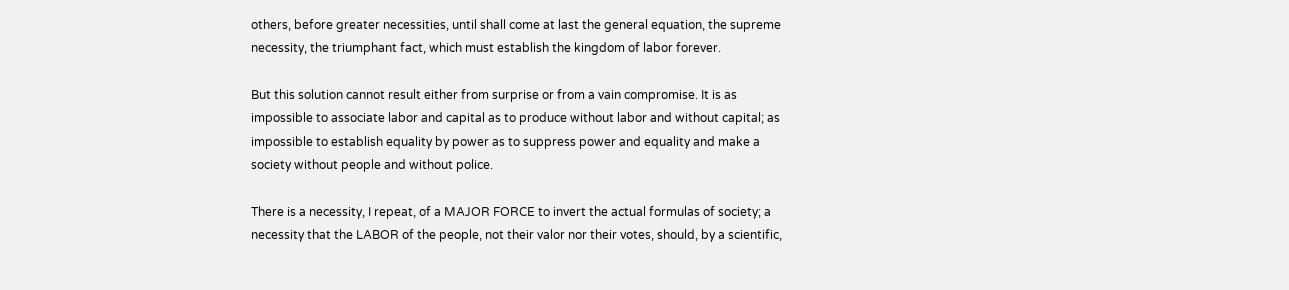others, before greater necessities, until shall come at last the general equation, the supreme necessity, the triumphant fact, which must establish the kingdom of labor forever.

But this solution cannot result either from surprise or from a vain compromise. It is as impossible to associate labor and capital as to produce without labor and without capital; as impossible to establish equality by power as to suppress power and equality and make a society without people and without police.

There is a necessity, I repeat, of a MAJOR FORCE to invert the actual formulas of society; a necessity that the LABOR of the people, not their valor nor their votes, should, by a scientific,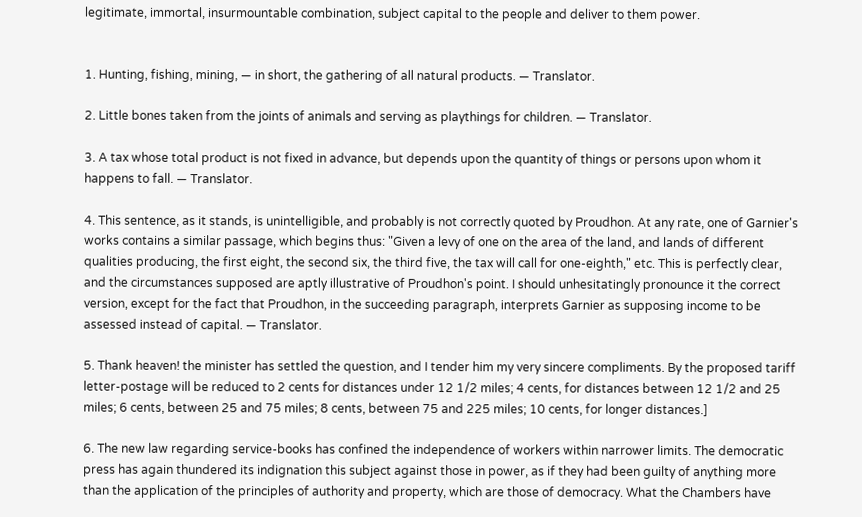legitimate, immortal, insurmountable combination, subject capital to the people and deliver to them power.


1. Hunting, fishing, mining, — in short, the gathering of all natural products. — Translator.

2. Little bones taken from the joints of animals and serving as playthings for children. — Translator.

3. A tax whose total product is not fixed in advance, but depends upon the quantity of things or persons upon whom it happens to fall. — Translator.

4. This sentence, as it stands, is unintelligible, and probably is not correctly quoted by Proudhon. At any rate, one of Garnier's works contains a similar passage, which begins thus: "Given a levy of one on the area of the land, and lands of different qualities producing, the first eight, the second six, the third five, the tax will call for one-eighth," etc. This is perfectly clear, and the circumstances supposed are aptly illustrative of Proudhon's point. I should unhesitatingly pronounce it the correct version, except for the fact that Proudhon, in the succeeding paragraph, interprets Garnier as supposing income to be assessed instead of capital. — Translator.

5. Thank heaven! the minister has settled the question, and I tender him my very sincere compliments. By the proposed tariff letter-postage will be reduced to 2 cents for distances under 12 1/2 miles; 4 cents, for distances between 12 1/2 and 25 miles; 6 cents, between 25 and 75 miles; 8 cents, between 75 and 225 miles; 10 cents, for longer distances.]

6. The new law regarding service-books has confined the independence of workers within narrower limits. The democratic press has again thundered its indignation this subject against those in power, as if they had been guilty of anything more than the application of the principles of authority and property, which are those of democracy. What the Chambers have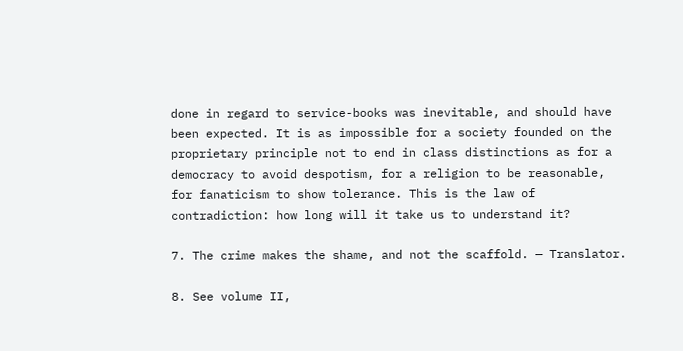done in regard to service-books was inevitable, and should have been expected. It is as impossible for a society founded on the proprietary principle not to end in class distinctions as for a democracy to avoid despotism, for a religion to be reasonable, for fanaticism to show tolerance. This is the law of contradiction: how long will it take us to understand it?

7. The crime makes the shame, and not the scaffold. — Translator.

8. See volume II,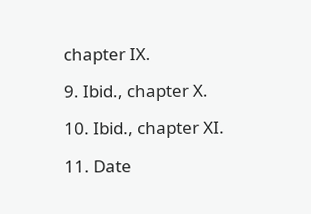chapter IX.

9. Ibid., chapter X.

10. Ibid., chapter XI.

11. Date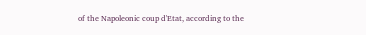of the Napoleonic coup d'Etat, according to the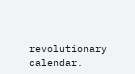revolutionary calendar.